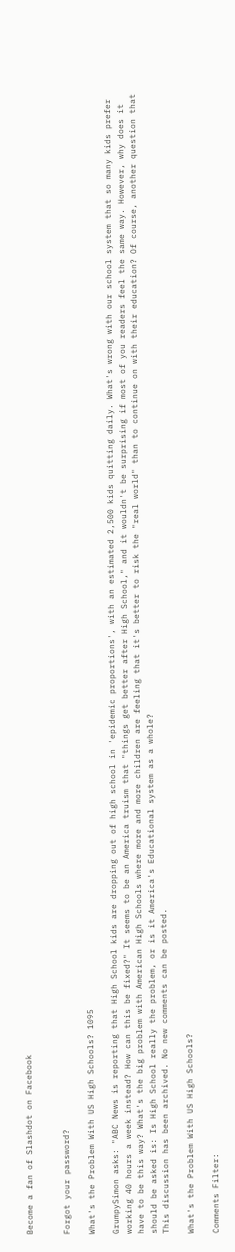Become a fan of Slashdot on Facebook


Forgot your password?

What's the Problem With US High Schools? 1095

GrumpySimon asks: "ABC News is reporting that High School kids are dropping out of high school in 'epidemic proportions', with an estimated 2,500 kids quitting daily. What's wrong with our school system that so many kids prefer working 40 hours a week instead? How can this be fixed?" It seems to be an America truism that "things get better after High School," and it wouldn't be surprising if most of you readers feel the same way. However, why does it have to be this way? What's the big problem with American High Schools where more and more children are feeling that it's better to risk the "real world" than to continue on with their education? Of course, another question that should be asked is: Is High School really the problem, or is it America's Educational system as a whole?
This discussion has been archived. No new comments can be posted.

What's the Problem With US High Schools?

Comments Filter: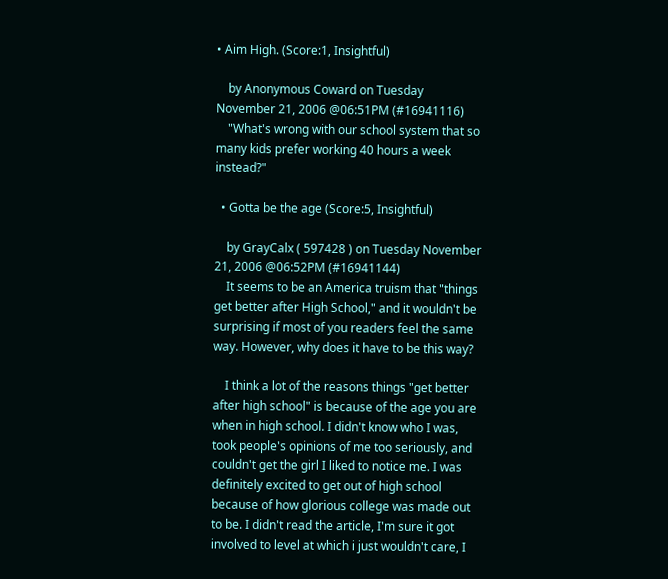• Aim High. (Score:1, Insightful)

    by Anonymous Coward on Tuesday November 21, 2006 @06:51PM (#16941116)
    "What's wrong with our school system that so many kids prefer working 40 hours a week instead?"

  • Gotta be the age (Score:5, Insightful)

    by GrayCalx ( 597428 ) on Tuesday November 21, 2006 @06:52PM (#16941144)
    It seems to be an America truism that "things get better after High School," and it wouldn't be surprising if most of you readers feel the same way. However, why does it have to be this way?

    I think a lot of the reasons things "get better after high school" is because of the age you are when in high school. I didn't know who I was, took people's opinions of me too seriously, and couldn't get the girl I liked to notice me. I was definitely excited to get out of high school because of how glorious college was made out to be. I didn't read the article, I'm sure it got involved to level at which i just wouldn't care, I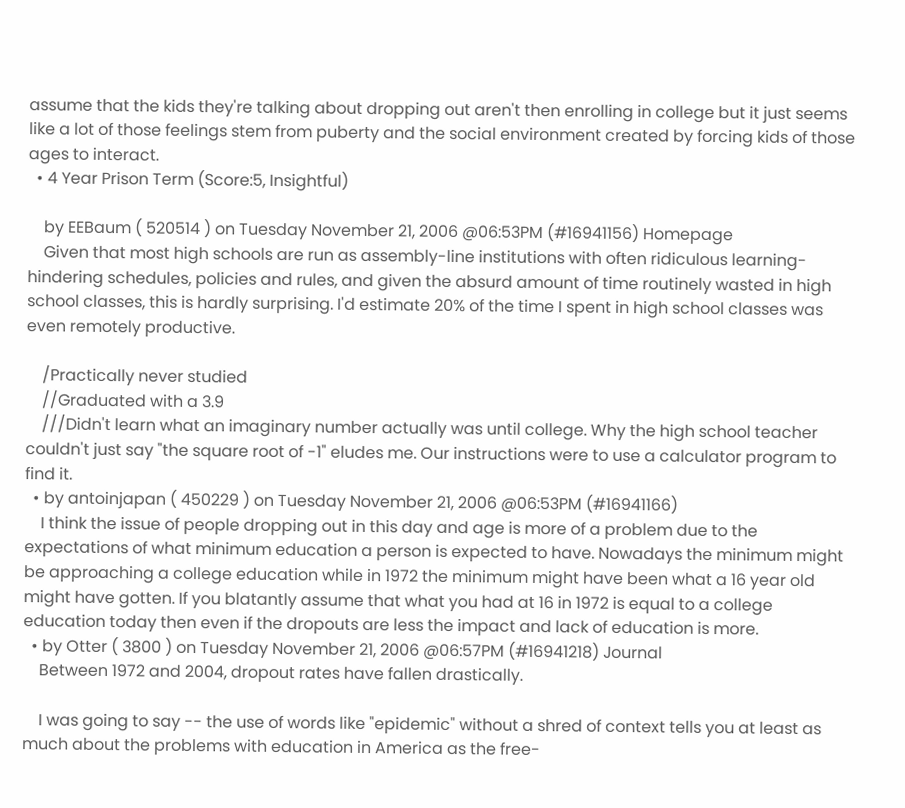assume that the kids they're talking about dropping out aren't then enrolling in college but it just seems like a lot of those feelings stem from puberty and the social environment created by forcing kids of those ages to interact.
  • 4 Year Prison Term (Score:5, Insightful)

    by EEBaum ( 520514 ) on Tuesday November 21, 2006 @06:53PM (#16941156) Homepage
    Given that most high schools are run as assembly-line institutions with often ridiculous learning-hindering schedules, policies and rules, and given the absurd amount of time routinely wasted in high school classes, this is hardly surprising. I'd estimate 20% of the time I spent in high school classes was even remotely productive.

    /Practically never studied
    //Graduated with a 3.9
    ///Didn't learn what an imaginary number actually was until college. Why the high school teacher couldn't just say "the square root of -1" eludes me. Our instructions were to use a calculator program to find it.
  • by antoinjapan ( 450229 ) on Tuesday November 21, 2006 @06:53PM (#16941166)
    I think the issue of people dropping out in this day and age is more of a problem due to the expectations of what minimum education a person is expected to have. Nowadays the minimum might be approaching a college education while in 1972 the minimum might have been what a 16 year old might have gotten. If you blatantly assume that what you had at 16 in 1972 is equal to a college education today then even if the dropouts are less the impact and lack of education is more.
  • by Otter ( 3800 ) on Tuesday November 21, 2006 @06:57PM (#16941218) Journal
    Between 1972 and 2004, dropout rates have fallen drastically.

    I was going to say -- the use of words like "epidemic" without a shred of context tells you at least as much about the problems with education in America as the free-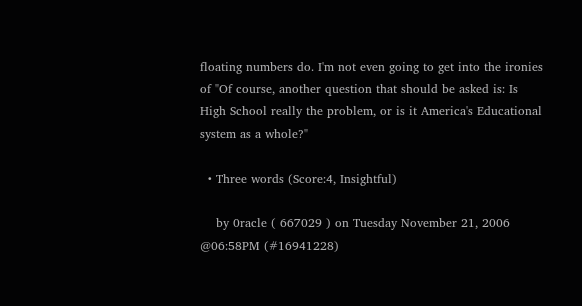floating numbers do. I'm not even going to get into the ironies of "Of course, another question that should be asked is: Is High School really the problem, or is it America's Educational system as a whole?"

  • Three words (Score:4, Insightful)

    by 0racle ( 667029 ) on Tuesday November 21, 2006 @06:58PM (#16941228)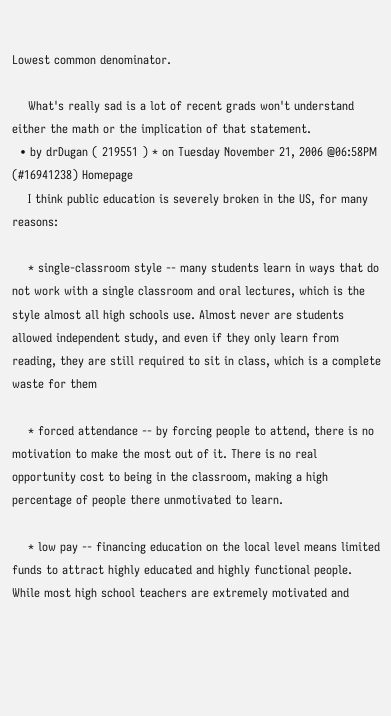Lowest common denominator.

    What's really sad is a lot of recent grads won't understand either the math or the implication of that statement.
  • by drDugan ( 219551 ) * on Tuesday November 21, 2006 @06:58PM (#16941238) Homepage
    I think public education is severely broken in the US, for many reasons:

    * single-classroom style -- many students learn in ways that do not work with a single classroom and oral lectures, which is the style almost all high schools use. Almost never are students allowed independent study, and even if they only learn from reading, they are still required to sit in class, which is a complete waste for them

    * forced attendance -- by forcing people to attend, there is no motivation to make the most out of it. There is no real opportunity cost to being in the classroom, making a high percentage of people there unmotivated to learn.

    * low pay -- financing education on the local level means limited funds to attract highly educated and highly functional people. While most high school teachers are extremely motivated and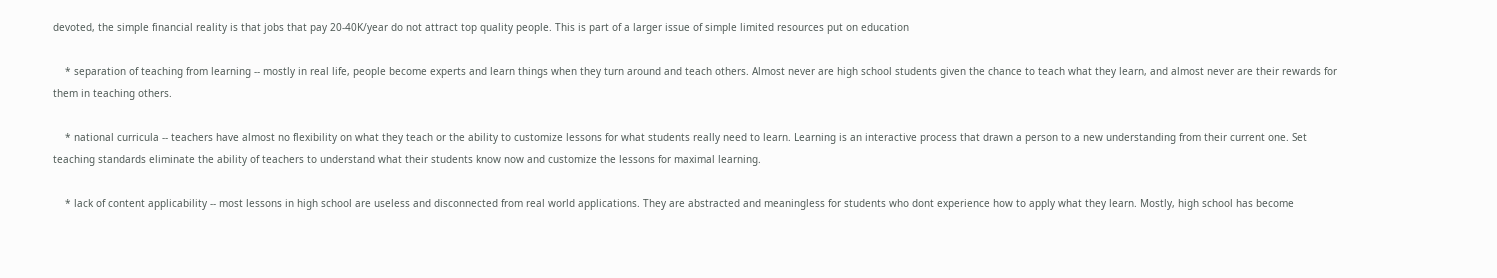devoted, the simple financial reality is that jobs that pay 20-40K/year do not attract top quality people. This is part of a larger issue of simple limited resources put on education

    * separation of teaching from learning -- mostly in real life, people become experts and learn things when they turn around and teach others. Almost never are high school students given the chance to teach what they learn, and almost never are their rewards for them in teaching others.

    * national curricula -- teachers have almost no flexibility on what they teach or the ability to customize lessons for what students really need to learn. Learning is an interactive process that drawn a person to a new understanding from their current one. Set teaching standards eliminate the ability of teachers to understand what their students know now and customize the lessons for maximal learning.

    * lack of content applicability -- most lessons in high school are useless and disconnected from real world applications. They are abstracted and meaningless for students who dont experience how to apply what they learn. Mostly, high school has become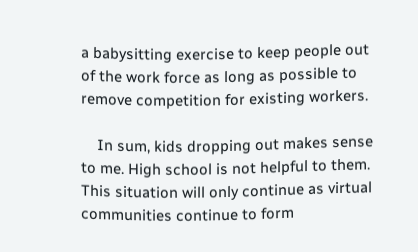a babysitting exercise to keep people out of the work force as long as possible to remove competition for existing workers.

    In sum, kids dropping out makes sense to me. High school is not helpful to them. This situation will only continue as virtual communities continue to form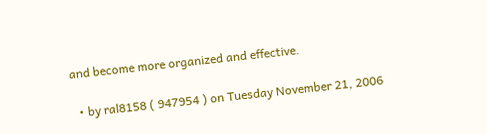and become more organized and effective.

  • by ral8158 ( 947954 ) on Tuesday November 21, 2006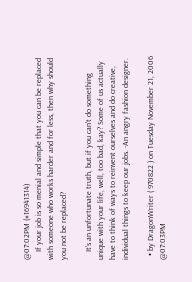@07:02PM (#16941314)
    If your job is so menial and simple that you can be replaced with someone who works harder and for less, then why should you not be replaced?

    It's an unfortunate truth, but if you can't do something unique with your life, well, too bad, kay? Some of us actually have to think of ways to reinvent ourselves and do creative, individual things to keep our jobs. -An angry fashion designer.

  • by DragonWriter ( 970822 ) on Tuesday November 21, 2006 @07:03PM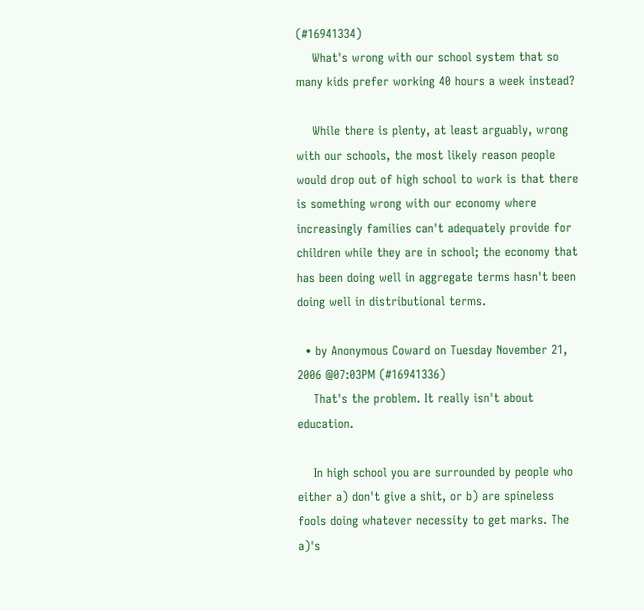(#16941334)
    What's wrong with our school system that so many kids prefer working 40 hours a week instead?

    While there is plenty, at least arguably, wrong with our schools, the most likely reason people would drop out of high school to work is that there is something wrong with our economy where increasingly families can't adequately provide for children while they are in school; the economy that has been doing well in aggregate terms hasn't been doing well in distributional terms.

  • by Anonymous Coward on Tuesday November 21, 2006 @07:03PM (#16941336)
    That's the problem. It really isn't about education.

    In high school you are surrounded by people who either a) don't give a shit, or b) are spineless fools doing whatever necessity to get marks. The a)'s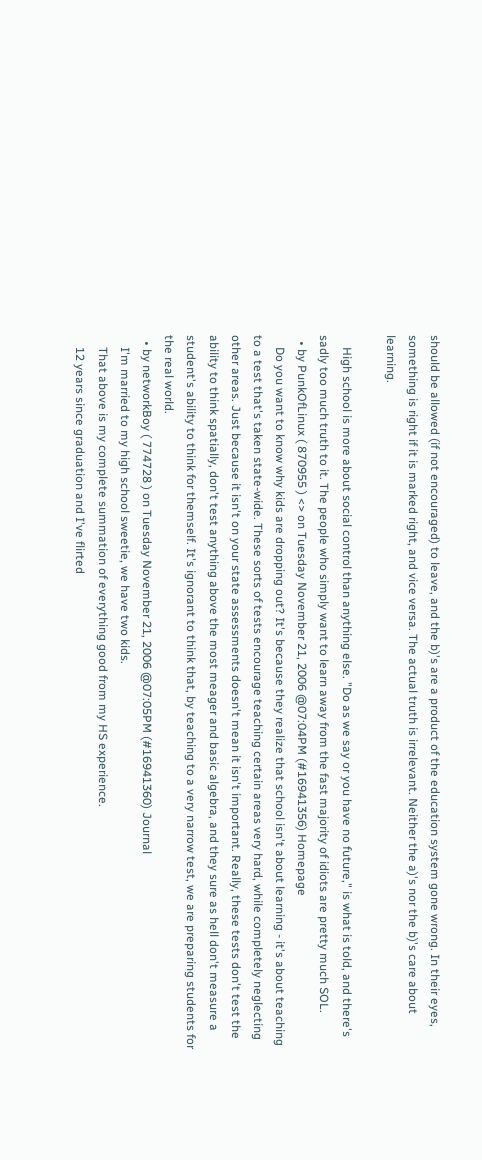should be allowed (if not encouraged) to leave, and the b)'s are a product of the education system gone wrong. In their eyes, something is right if it is marked right, and vice versa. The actual truth is irrelevant. Neither the a)'s nor the b)'s care about learning.

    High school is more about social control than anything else. "Do as we say or you have no future," is what is told, and there's sadly too much truth to it. The people who simply want to learn away from the fast majority of idiots are pretty much SOL.
  • by PunkOfLinux ( 870955 ) <> on Tuesday November 21, 2006 @07:04PM (#16941356) Homepage
    Do you want to know why kids are dropping out? It's because they realize that school isn't about learning - it's about teaching to a test that's taken state-wide. These sorts of tests encourage teaching certain areas very hard, while completely neglecting other areas. Just because it isn't on your state assessments doesn't mean it isn't important. Really, these tests don't test the ability to think spatially, don't test anything above the most meager and basic algebra, and they sure as hell don't measure a student's ability to think for themself. It's ignorant to think that, by teaching to a very narrow test, we are preparing students for the real world.
  • by networkBoy ( 774728 ) on Tuesday November 21, 2006 @07:05PM (#16941360) Journal
    I'm married to my high school sweetie, we have two kids.
    That above is my complete summation of everything good from my HS experience.
    12 years since graduation and I've flirted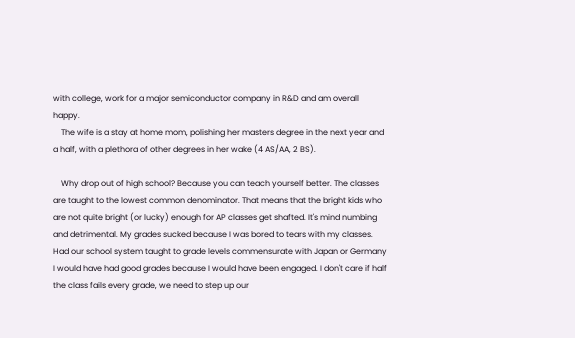with college, work for a major semiconductor company in R&D and am overall happy.
    The wife is a stay at home mom, polishing her masters degree in the next year and a half, with a plethora of other degrees in her wake (4 AS/AA, 2 BS).

    Why drop out of high school? Because you can teach yourself better. The classes are taught to the lowest common denominator. That means that the bright kids who are not quite bright (or lucky) enough for AP classes get shafted. It's mind numbing and detrimental. My grades sucked because I was bored to tears with my classes. Had our school system taught to grade levels commensurate with Japan or Germany I would have had good grades because I would have been engaged. I don't care if half the class fails every grade, we need to step up our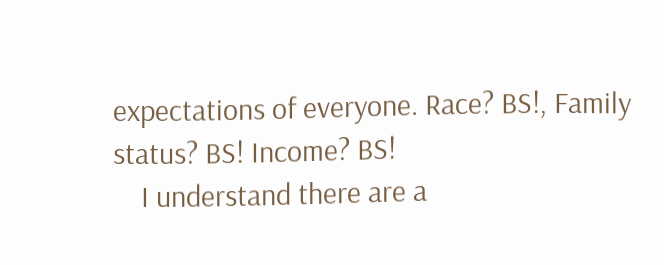expectations of everyone. Race? BS!, Family status? BS! Income? BS!
    I understand there are a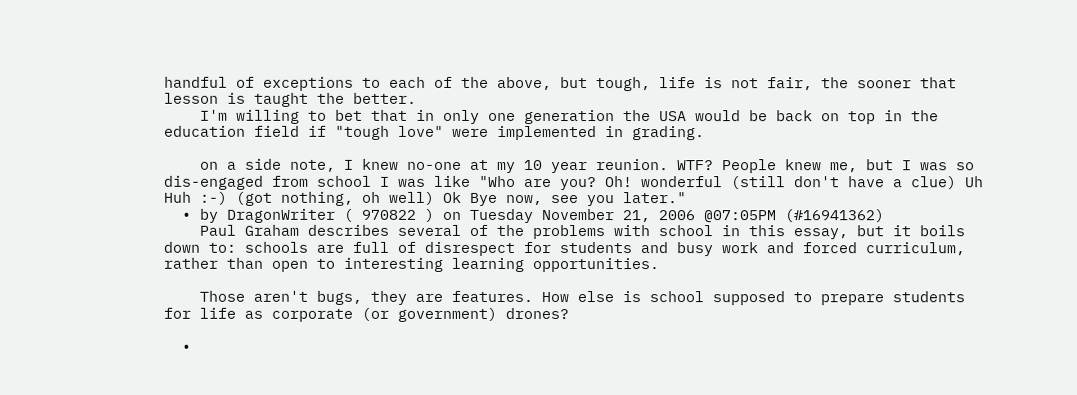handful of exceptions to each of the above, but tough, life is not fair, the sooner that lesson is taught the better.
    I'm willing to bet that in only one generation the USA would be back on top in the education field if "tough love" were implemented in grading.

    on a side note, I knew no-one at my 10 year reunion. WTF? People knew me, but I was so dis-engaged from school I was like "Who are you? Oh! wonderful (still don't have a clue) Uh Huh :-) (got nothing, oh well) Ok Bye now, see you later."
  • by DragonWriter ( 970822 ) on Tuesday November 21, 2006 @07:05PM (#16941362)
    Paul Graham describes several of the problems with school in this essay, but it boils down to: schools are full of disrespect for students and busy work and forced curriculum, rather than open to interesting learning opportunities.

    Those aren't bugs, they are features. How else is school supposed to prepare students for life as corporate (or government) drones?

  •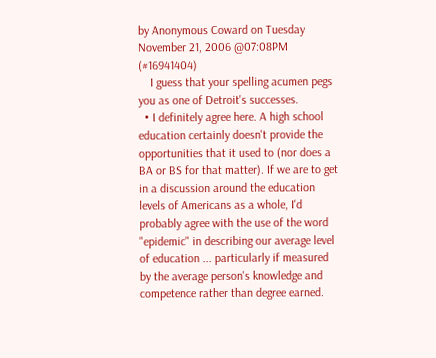by Anonymous Coward on Tuesday November 21, 2006 @07:08PM (#16941404)
    I guess that your spelling acumen pegs you as one of Detroit's successes.
  • I definitely agree here. A high school education certainly doesn't provide the opportunities that it used to (nor does a BA or BS for that matter). If we are to get in a discussion around the education levels of Americans as a whole, I'd probably agree with the use of the word "epidemic" in describing our average level of education ... particularly if measured by the average person's knowledge and competence rather than degree earned.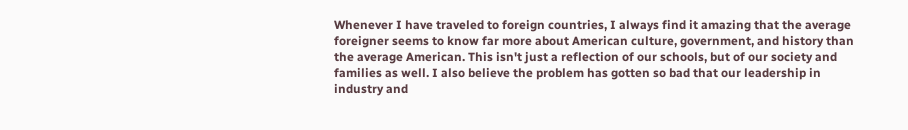Whenever I have traveled to foreign countries, I always find it amazing that the average foreigner seems to know far more about American culture, government, and history than the average American. This isn't just a reflection of our schools, but of our society and families as well. I also believe the problem has gotten so bad that our leadership in industry and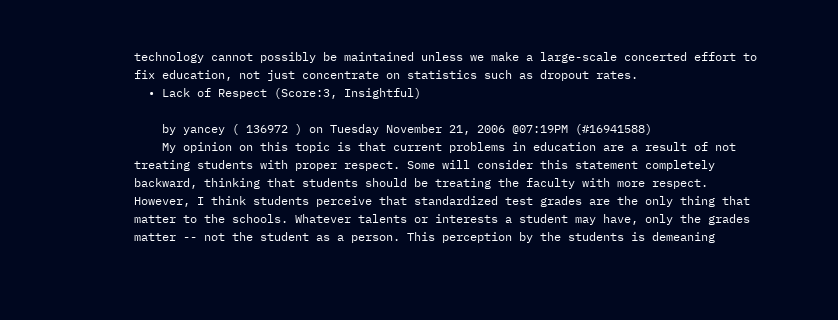technology cannot possibly be maintained unless we make a large-scale concerted effort to fix education, not just concentrate on statistics such as dropout rates.
  • Lack of Respect (Score:3, Insightful)

    by yancey ( 136972 ) on Tuesday November 21, 2006 @07:19PM (#16941588)
    My opinion on this topic is that current problems in education are a result of not treating students with proper respect. Some will consider this statement completely backward, thinking that students should be treating the faculty with more respect. However, I think students perceive that standardized test grades are the only thing that matter to the schools. Whatever talents or interests a student may have, only the grades matter -- not the student as a person. This perception by the students is demeaning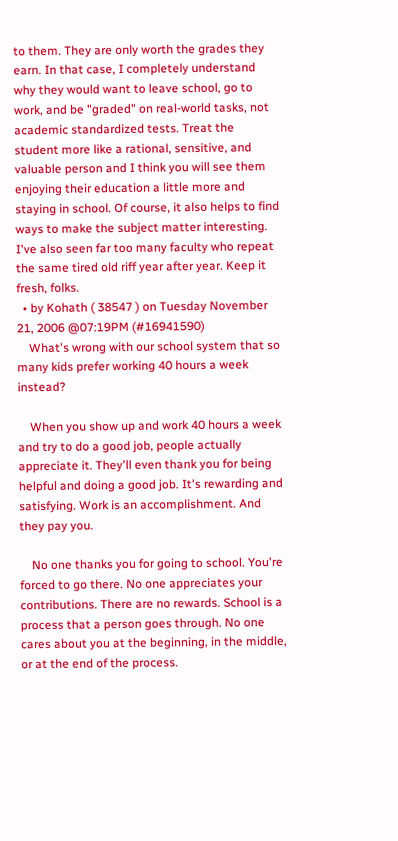to them. They are only worth the grades they earn. In that case, I completely understand why they would want to leave school, go to work, and be "graded" on real-world tasks, not academic standardized tests. Treat the student more like a rational, sensitive, and valuable person and I think you will see them enjoying their education a little more and staying in school. Of course, it also helps to find ways to make the subject matter interesting. I've also seen far too many faculty who repeat the same tired old riff year after year. Keep it fresh, folks.
  • by Kohath ( 38547 ) on Tuesday November 21, 2006 @07:19PM (#16941590)
    What's wrong with our school system that so many kids prefer working 40 hours a week instead?

    When you show up and work 40 hours a week and try to do a good job, people actually appreciate it. They'll even thank you for being helpful and doing a good job. It's rewarding and satisfying. Work is an accomplishment. And they pay you.

    No one thanks you for going to school. You're forced to go there. No one appreciates your contributions. There are no rewards. School is a process that a person goes through. No one cares about you at the beginning, in the middle, or at the end of the process.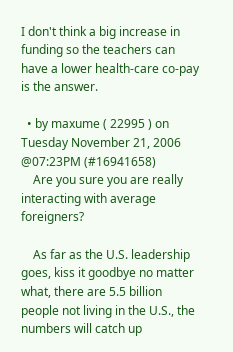I don't think a big increase in funding so the teachers can have a lower health-care co-pay is the answer.

  • by maxume ( 22995 ) on Tuesday November 21, 2006 @07:23PM (#16941658)
    Are you sure you are really interacting with average foreigners?

    As far as the U.S. leadership goes, kiss it goodbye no matter what, there are 5.5 billion people not living in the U.S., the numbers will catch up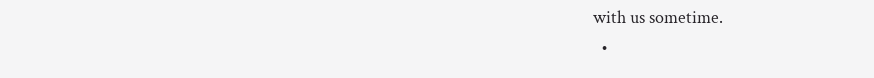with us sometime.
  •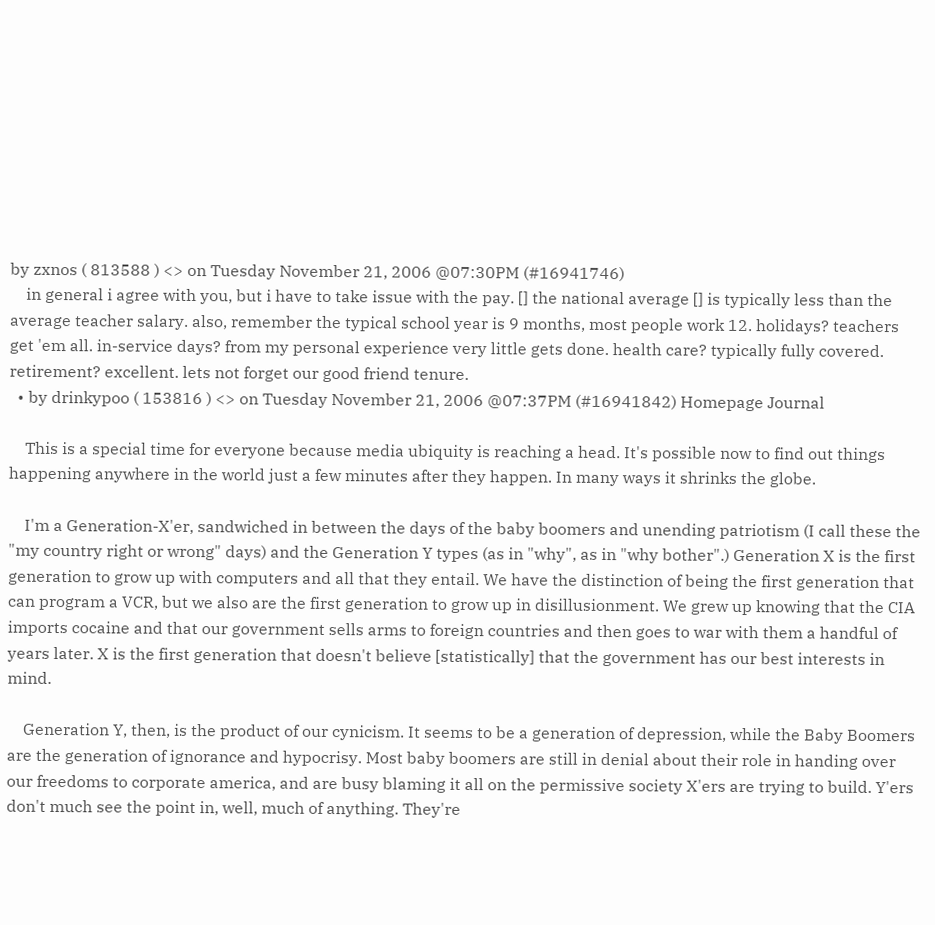by zxnos ( 813588 ) <> on Tuesday November 21, 2006 @07:30PM (#16941746)
    in general i agree with you, but i have to take issue with the pay. [] the national average [] is typically less than the average teacher salary. also, remember the typical school year is 9 months, most people work 12. holidays? teachers get 'em all. in-service days? from my personal experience very little gets done. health care? typically fully covered. retirement? excellent. lets not forget our good friend tenure.
  • by drinkypoo ( 153816 ) <> on Tuesday November 21, 2006 @07:37PM (#16941842) Homepage Journal

    This is a special time for everyone because media ubiquity is reaching a head. It's possible now to find out things happening anywhere in the world just a few minutes after they happen. In many ways it shrinks the globe.

    I'm a Generation-X'er, sandwiched in between the days of the baby boomers and unending patriotism (I call these the "my country right or wrong" days) and the Generation Y types (as in "why", as in "why bother".) Generation X is the first generation to grow up with computers and all that they entail. We have the distinction of being the first generation that can program a VCR, but we also are the first generation to grow up in disillusionment. We grew up knowing that the CIA imports cocaine and that our government sells arms to foreign countries and then goes to war with them a handful of years later. X is the first generation that doesn't believe [statistically] that the government has our best interests in mind.

    Generation Y, then, is the product of our cynicism. It seems to be a generation of depression, while the Baby Boomers are the generation of ignorance and hypocrisy. Most baby boomers are still in denial about their role in handing over our freedoms to corporate america, and are busy blaming it all on the permissive society X'ers are trying to build. Y'ers don't much see the point in, well, much of anything. They're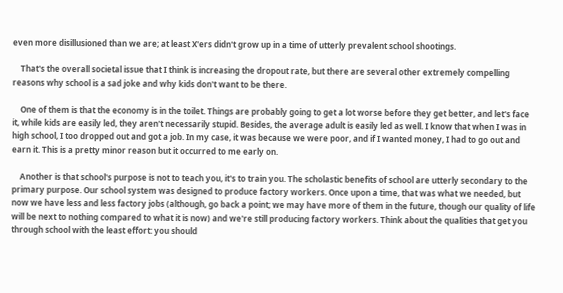even more disillusioned than we are; at least X'ers didn't grow up in a time of utterly prevalent school shootings.

    That's the overall societal issue that I think is increasing the dropout rate, but there are several other extremely compelling reasons why school is a sad joke and why kids don't want to be there.

    One of them is that the economy is in the toilet. Things are probably going to get a lot worse before they get better, and let's face it, while kids are easily led, they aren't necessarily stupid. Besides, the average adult is easily led as well. I know that when I was in high school, I too dropped out and got a job. In my case, it was because we were poor, and if I wanted money, I had to go out and earn it. This is a pretty minor reason but it occurred to me early on.

    Another is that school's purpose is not to teach you, it's to train you. The scholastic benefits of school are utterly secondary to the primary purpose. Our school system was designed to produce factory workers. Once upon a time, that was what we needed, but now we have less and less factory jobs (although, go back a point; we may have more of them in the future, though our quality of life will be next to nothing compared to what it is now) and we're still producing factory workers. Think about the qualities that get you through school with the least effort: you should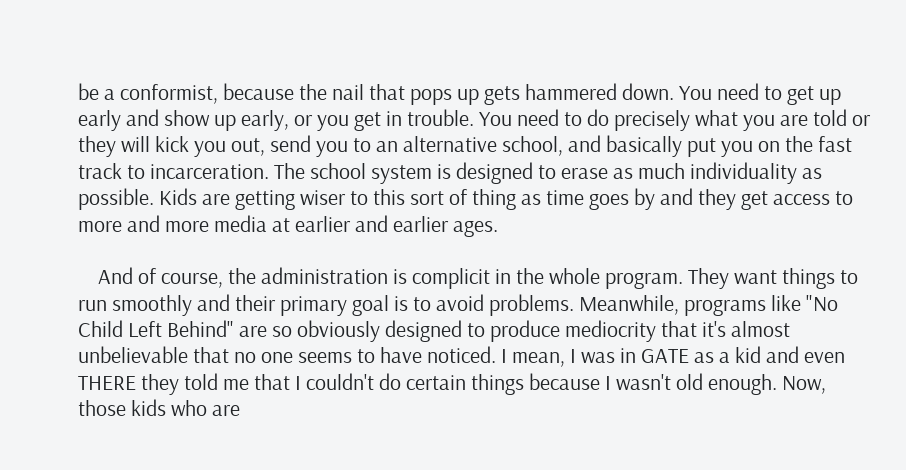be a conformist, because the nail that pops up gets hammered down. You need to get up early and show up early, or you get in trouble. You need to do precisely what you are told or they will kick you out, send you to an alternative school, and basically put you on the fast track to incarceration. The school system is designed to erase as much individuality as possible. Kids are getting wiser to this sort of thing as time goes by and they get access to more and more media at earlier and earlier ages.

    And of course, the administration is complicit in the whole program. They want things to run smoothly and their primary goal is to avoid problems. Meanwhile, programs like "No Child Left Behind" are so obviously designed to produce mediocrity that it's almost unbelievable that no one seems to have noticed. I mean, I was in GATE as a kid and even THERE they told me that I couldn't do certain things because I wasn't old enough. Now, those kids who are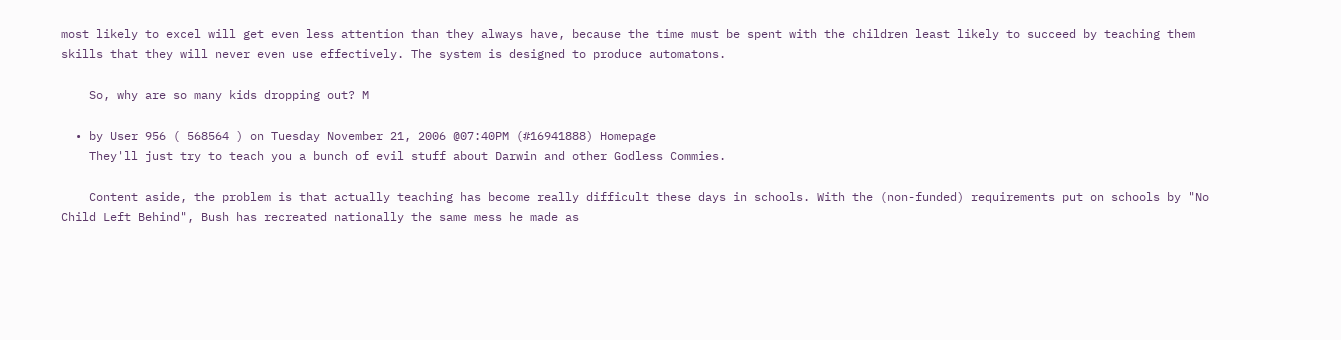most likely to excel will get even less attention than they always have, because the time must be spent with the children least likely to succeed by teaching them skills that they will never even use effectively. The system is designed to produce automatons.

    So, why are so many kids dropping out? M

  • by User 956 ( 568564 ) on Tuesday November 21, 2006 @07:40PM (#16941888) Homepage
    They'll just try to teach you a bunch of evil stuff about Darwin and other Godless Commies.

    Content aside, the problem is that actually teaching has become really difficult these days in schools. With the (non-funded) requirements put on schools by "No Child Left Behind", Bush has recreated nationally the same mess he made as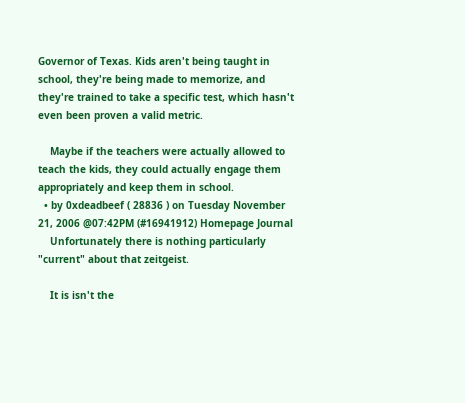Governor of Texas. Kids aren't being taught in school, they're being made to memorize, and they're trained to take a specific test, which hasn't even been proven a valid metric.

    Maybe if the teachers were actually allowed to teach the kids, they could actually engage them appropriately and keep them in school.
  • by 0xdeadbeef ( 28836 ) on Tuesday November 21, 2006 @07:42PM (#16941912) Homepage Journal
    Unfortunately there is nothing particularly "current" about that zeitgeist.

    It is isn't the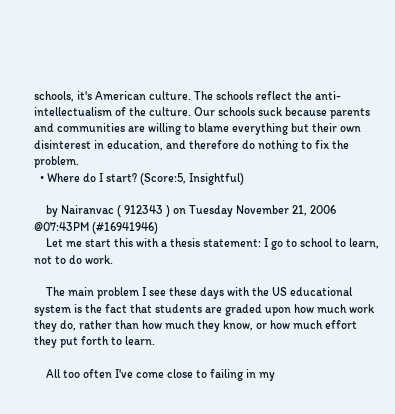schools, it's American culture. The schools reflect the anti-intellectualism of the culture. Our schools suck because parents and communities are willing to blame everything but their own disinterest in education, and therefore do nothing to fix the problem.
  • Where do I start? (Score:5, Insightful)

    by Nairanvac ( 912343 ) on Tuesday November 21, 2006 @07:43PM (#16941946)
    Let me start this with a thesis statement: I go to school to learn, not to do work.

    The main problem I see these days with the US educational system is the fact that students are graded upon how much work they do, rather than how much they know, or how much effort they put forth to learn.

    All too often I've come close to failing in my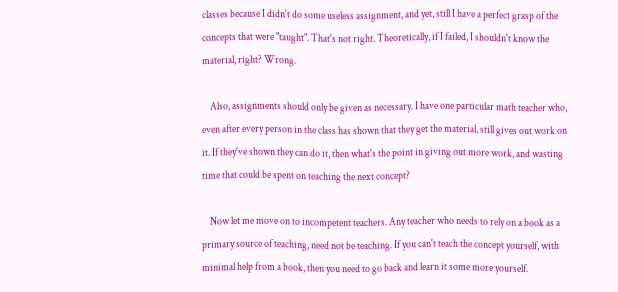classes because I didn't do some useless assignment, and yet, still I have a perfect grasp of the concepts that were "taught". That's not right. Theoretically, if I failed, I shouldn't know the material, right? Wrong.

    Also, assignments should only be given as necessary. I have one particular math teacher who, even after every person in the class has shown that they get the material, still gives out work on it. If they've shown they can do it, then what's the point in giving out more work, and wasting time that could be spent on teaching the next concept?

    Now let me move on to incompetent teachers. Any teacher who needs to rely on a book as a primary source of teaching, need not be teaching. If you can't teach the concept yourself, with minimal help from a book, then you need to go back and learn it some more yourself.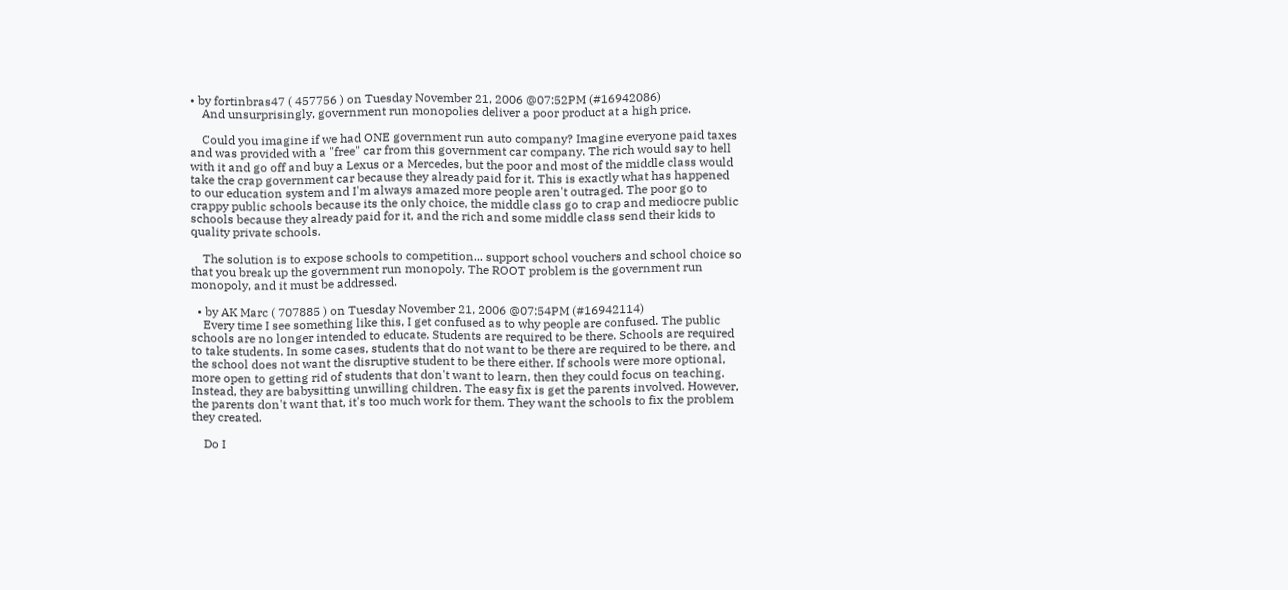• by fortinbras47 ( 457756 ) on Tuesday November 21, 2006 @07:52PM (#16942086)
    And unsurprisingly, government run monopolies deliver a poor product at a high price.

    Could you imagine if we had ONE government run auto company? Imagine everyone paid taxes and was provided with a "free" car from this government car company. The rich would say to hell with it and go off and buy a Lexus or a Mercedes, but the poor and most of the middle class would take the crap government car because they already paid for it. This is exactly what has happened to our education system and I'm always amazed more people aren't outraged. The poor go to crappy public schools because its the only choice, the middle class go to crap and mediocre public schools because they already paid for it, and the rich and some middle class send their kids to quality private schools.

    The solution is to expose schools to competition... support school vouchers and school choice so that you break up the government run monopoly. The ROOT problem is the government run monopoly, and it must be addressed.

  • by AK Marc ( 707885 ) on Tuesday November 21, 2006 @07:54PM (#16942114)
    Every time I see something like this, I get confused as to why people are confused. The public schools are no longer intended to educate. Students are required to be there. Schools are required to take students. In some cases, students that do not want to be there are required to be there, and the school does not want the disruptive student to be there either. If schools were more optional, more open to getting rid of students that don't want to learn, then they could focus on teaching. Instead, they are babysitting unwilling children. The easy fix is get the parents involved. However, the parents don't want that, it's too much work for them. They want the schools to fix the problem they created.

    Do I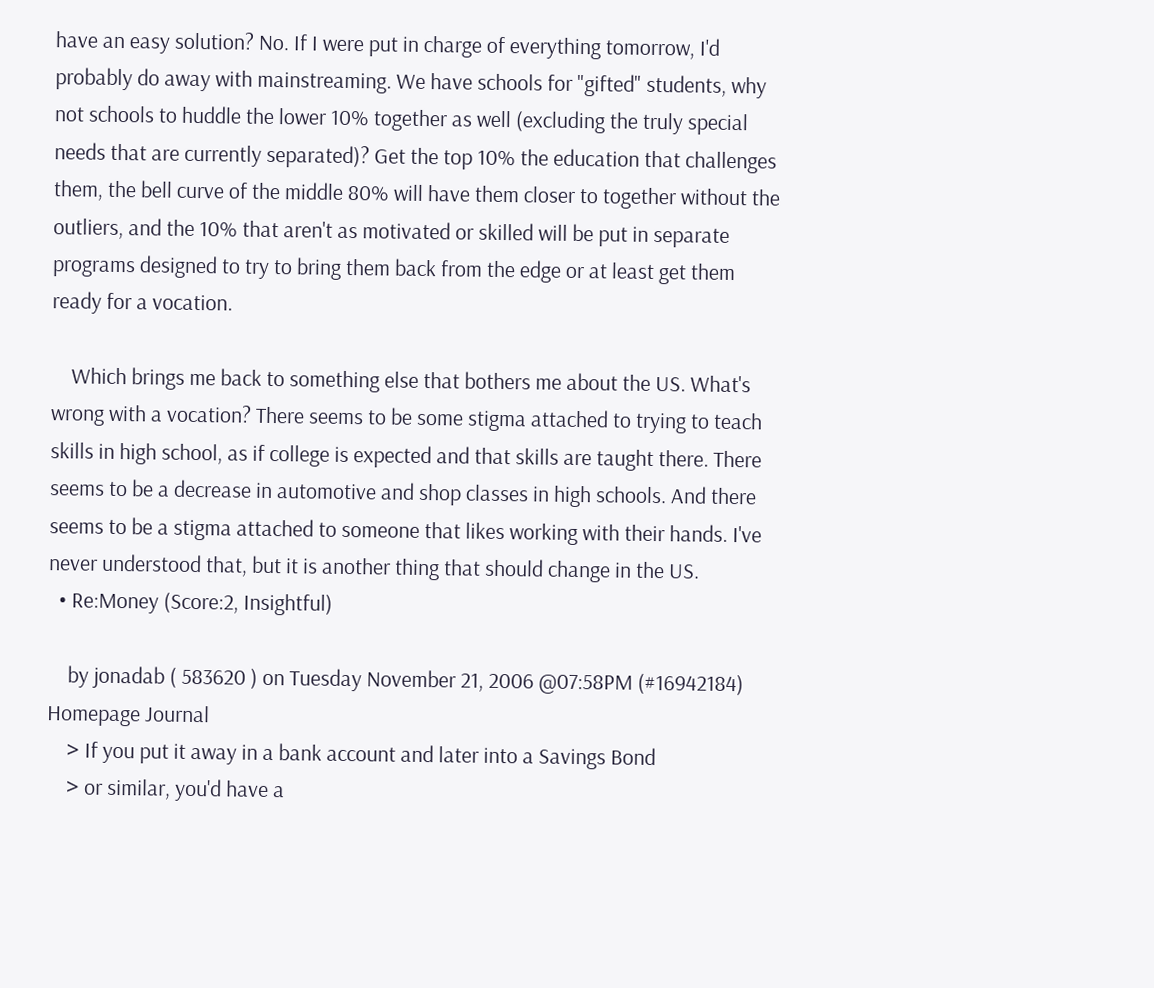have an easy solution? No. If I were put in charge of everything tomorrow, I'd probably do away with mainstreaming. We have schools for "gifted" students, why not schools to huddle the lower 10% together as well (excluding the truly special needs that are currently separated)? Get the top 10% the education that challenges them, the bell curve of the middle 80% will have them closer to together without the outliers, and the 10% that aren't as motivated or skilled will be put in separate programs designed to try to bring them back from the edge or at least get them ready for a vocation.

    Which brings me back to something else that bothers me about the US. What's wrong with a vocation? There seems to be some stigma attached to trying to teach skills in high school, as if college is expected and that skills are taught there. There seems to be a decrease in automotive and shop classes in high schools. And there seems to be a stigma attached to someone that likes working with their hands. I've never understood that, but it is another thing that should change in the US.
  • Re:Money (Score:2, Insightful)

    by jonadab ( 583620 ) on Tuesday November 21, 2006 @07:58PM (#16942184) Homepage Journal
    > If you put it away in a bank account and later into a Savings Bond
    > or similar, you'd have a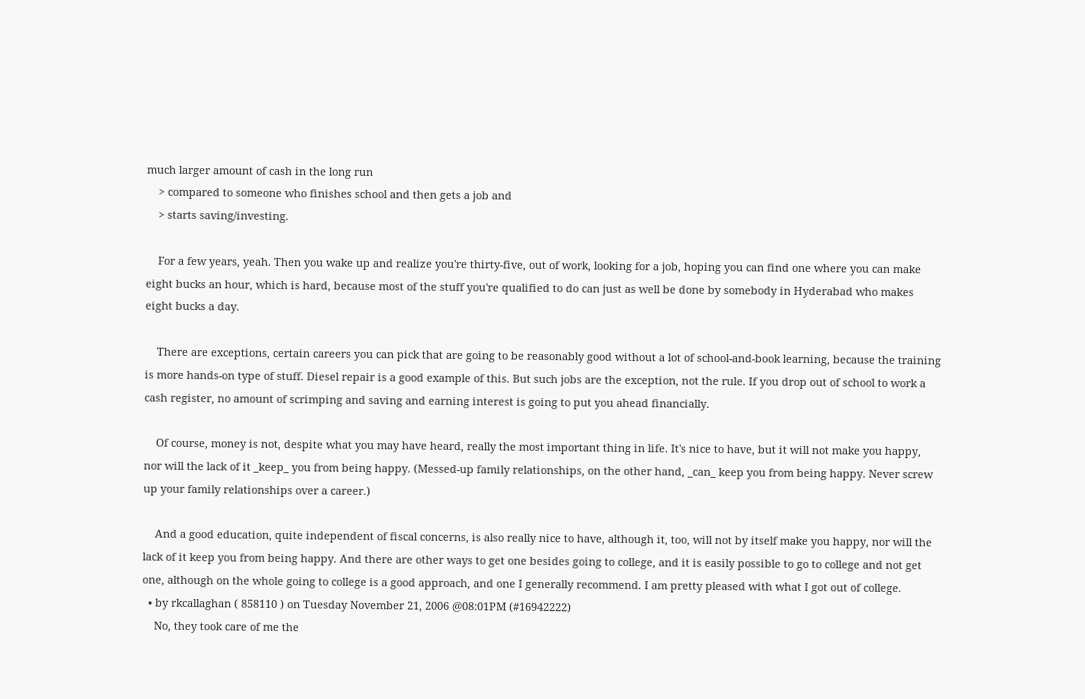much larger amount of cash in the long run
    > compared to someone who finishes school and then gets a job and
    > starts saving/investing.

    For a few years, yeah. Then you wake up and realize you're thirty-five, out of work, looking for a job, hoping you can find one where you can make eight bucks an hour, which is hard, because most of the stuff you're qualified to do can just as well be done by somebody in Hyderabad who makes eight bucks a day.

    There are exceptions, certain careers you can pick that are going to be reasonably good without a lot of school-and-book learning, because the training is more hands-on type of stuff. Diesel repair is a good example of this. But such jobs are the exception, not the rule. If you drop out of school to work a cash register, no amount of scrimping and saving and earning interest is going to put you ahead financially.

    Of course, money is not, despite what you may have heard, really the most important thing in life. It's nice to have, but it will not make you happy, nor will the lack of it _keep_ you from being happy. (Messed-up family relationships, on the other hand, _can_ keep you from being happy. Never screw up your family relationships over a career.)

    And a good education, quite independent of fiscal concerns, is also really nice to have, although it, too, will not by itself make you happy, nor will the lack of it keep you from being happy. And there are other ways to get one besides going to college, and it is easily possible to go to college and not get one, although on the whole going to college is a good approach, and one I generally recommend. I am pretty pleased with what I got out of college.
  • by rkcallaghan ( 858110 ) on Tuesday November 21, 2006 @08:01PM (#16942222)
    No, they took care of me the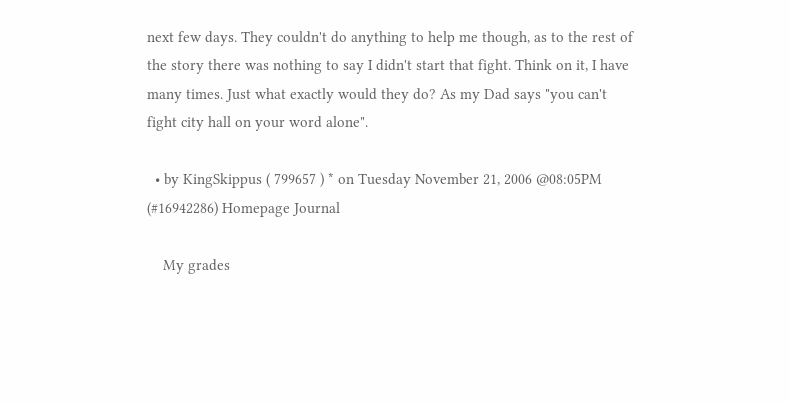next few days. They couldn't do anything to help me though, as to the rest of the story there was nothing to say I didn't start that fight. Think on it, I have many times. Just what exactly would they do? As my Dad says "you can't fight city hall on your word alone".

  • by KingSkippus ( 799657 ) * on Tuesday November 21, 2006 @08:05PM (#16942286) Homepage Journal

    My grades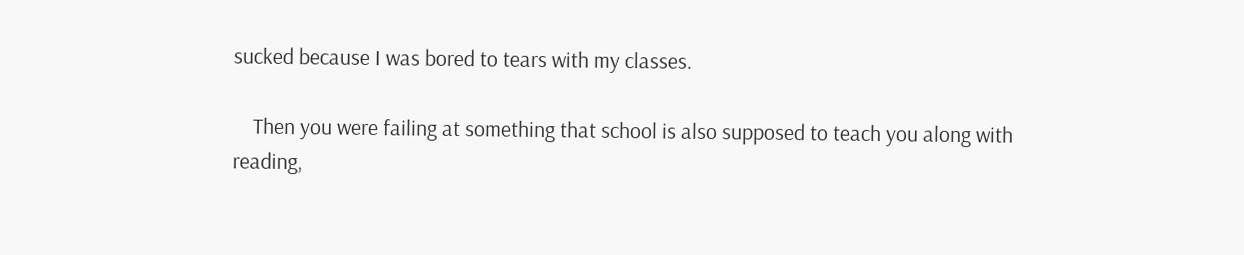sucked because I was bored to tears with my classes.

    Then you were failing at something that school is also supposed to teach you along with reading,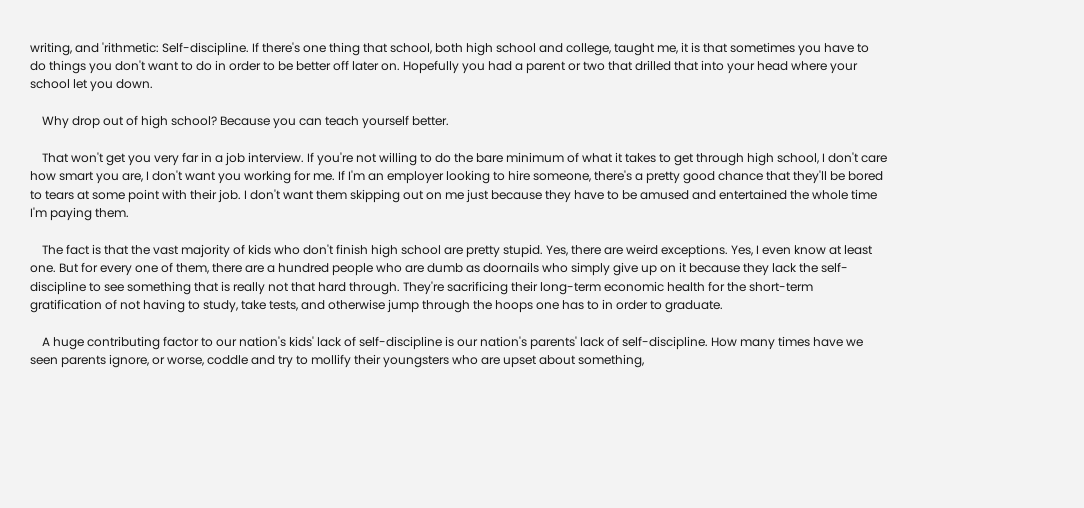writing, and 'rithmetic: Self-discipline. If there's one thing that school, both high school and college, taught me, it is that sometimes you have to do things you don't want to do in order to be better off later on. Hopefully you had a parent or two that drilled that into your head where your school let you down.

    Why drop out of high school? Because you can teach yourself better.

    That won't get you very far in a job interview. If you're not willing to do the bare minimum of what it takes to get through high school, I don't care how smart you are, I don't want you working for me. If I'm an employer looking to hire someone, there's a pretty good chance that they'll be bored to tears at some point with their job. I don't want them skipping out on me just because they have to be amused and entertained the whole time I'm paying them.

    The fact is that the vast majority of kids who don't finish high school are pretty stupid. Yes, there are weird exceptions. Yes, I even know at least one. But for every one of them, there are a hundred people who are dumb as doornails who simply give up on it because they lack the self-discipline to see something that is really not that hard through. They're sacrificing their long-term economic health for the short-term gratification of not having to study, take tests, and otherwise jump through the hoops one has to in order to graduate.

    A huge contributing factor to our nation's kids' lack of self-discipline is our nation's parents' lack of self-discipline. How many times have we seen parents ignore, or worse, coddle and try to mollify their youngsters who are upset about something,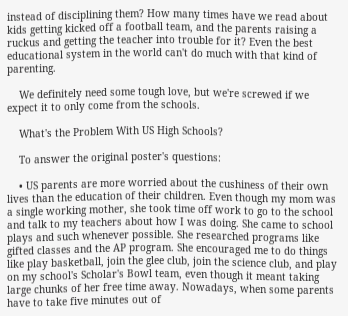instead of disciplining them? How many times have we read about kids getting kicked off a football team, and the parents raising a ruckus and getting the teacher into trouble for it? Even the best educational system in the world can't do much with that kind of parenting.

    We definitely need some tough love, but we're screwed if we expect it to only come from the schools.

    What's the Problem With US High Schools?

    To answer the original poster's questions:

    • US parents are more worried about the cushiness of their own lives than the education of their children. Even though my mom was a single working mother, she took time off work to go to the school and talk to my teachers about how I was doing. She came to school plays and such whenever possible. She researched programs like gifted classes and the AP program. She encouraged me to do things like play basketball, join the glee club, join the science club, and play on my school's Scholar's Bowl team, even though it meant taking large chunks of her free time away. Nowadays, when some parents have to take five minutes out of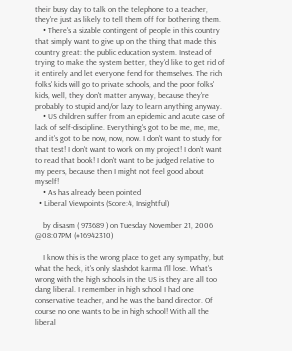their busy day to talk on the telephone to a teacher, they're just as likely to tell them off for bothering them.
    • There's a sizable contingent of people in this country that simply want to give up on the thing that made this country great: the public education system. Instead of trying to make the system better, they'd like to get rid of it entirely and let everyone fend for themselves. The rich folks' kids will go to private schools, and the poor folks' kids, well, they don't matter anyway, because they're probably to stupid and/or lazy to learn anything anyway.
    • US children suffer from an epidemic and acute case of lack of self-discipline. Everything's got to be me, me, me, and it's got to be now, now, now. I don't want to study for that test! I don't want to work on my project! I don't want to read that book! I don't want to be judged relative to my peers, because then I might not feel good about myself!
    • As has already been pointed
  • Liberal Viewpoints (Score:4, Insightful)

    by disasm ( 973689 ) on Tuesday November 21, 2006 @08:07PM (#16942310)

    I know this is the wrong place to get any sympathy, but what the heck, it's only slashdot karma I'll lose. What's wrong with the high schools in the US is they are all too dang liberal. I remember in high school I had one conservative teacher, and he was the band director. Of course no one wants to be in high school! With all the liberal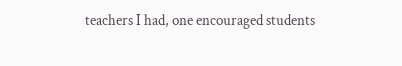teachers I had, one encouraged students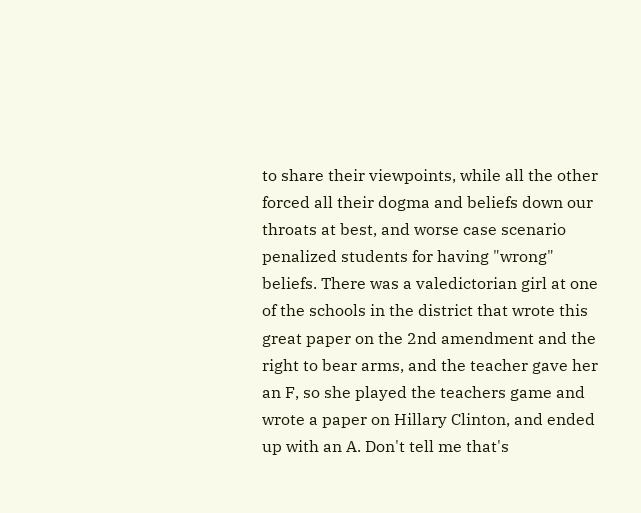to share their viewpoints, while all the other forced all their dogma and beliefs down our throats at best, and worse case scenario penalized students for having "wrong" beliefs. There was a valedictorian girl at one of the schools in the district that wrote this great paper on the 2nd amendment and the right to bear arms, and the teacher gave her an F, so she played the teachers game and wrote a paper on Hillary Clinton, and ended up with an A. Don't tell me that's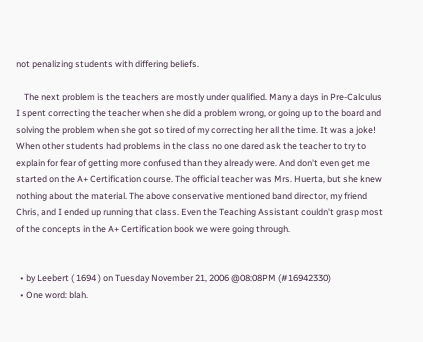not penalizing students with differing beliefs.

    The next problem is the teachers are mostly under qualified. Many a days in Pre-Calculus I spent correcting the teacher when she did a problem wrong, or going up to the board and solving the problem when she got so tired of my correcting her all the time. It was a joke! When other students had problems in the class no one dared ask the teacher to try to explain for fear of getting more confused than they already were. And don't even get me started on the A+ Certification course. The official teacher was Mrs. Huerta, but she knew nothing about the material. The above conservative mentioned band director, my friend Chris, and I ended up running that class. Even the Teaching Assistant couldn't grasp most of the concepts in the A+ Certification book we were going through.


  • by Leebert ( 1694 ) on Tuesday November 21, 2006 @08:08PM (#16942330)
  • One word: blah.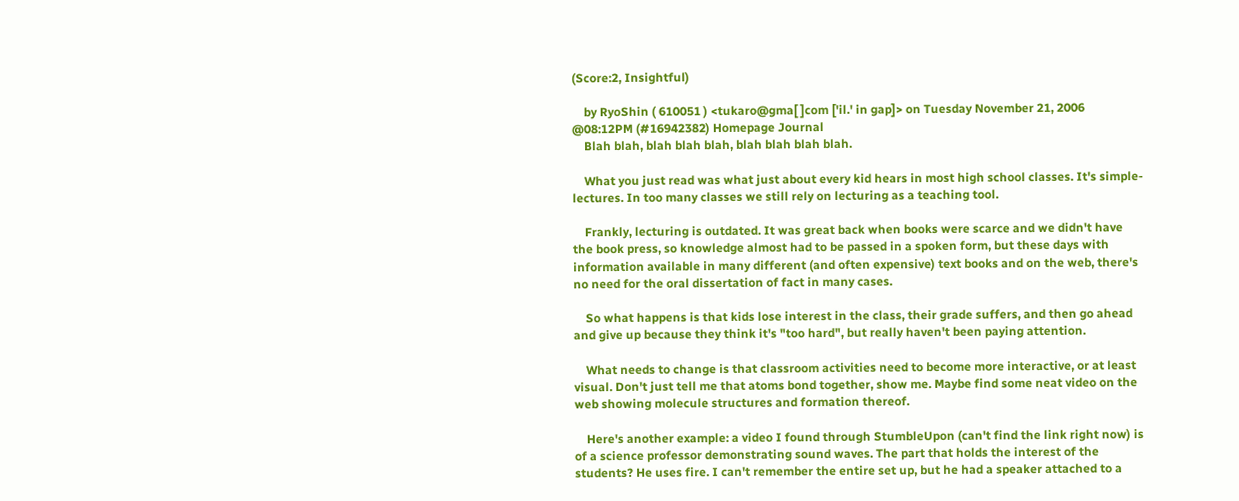(Score:2, Insightful)

    by RyoShin ( 610051 ) <tukaro@gma[ ]com ['il.' in gap]> on Tuesday November 21, 2006 @08:12PM (#16942382) Homepage Journal
    Blah blah, blah blah blah, blah blah blah blah.

    What you just read was what just about every kid hears in most high school classes. It's simple- lectures. In too many classes we still rely on lecturing as a teaching tool.

    Frankly, lecturing is outdated. It was great back when books were scarce and we didn't have the book press, so knowledge almost had to be passed in a spoken form, but these days with information available in many different (and often expensive) text books and on the web, there's no need for the oral dissertation of fact in many cases.

    So what happens is that kids lose interest in the class, their grade suffers, and then go ahead and give up because they think it's "too hard", but really haven't been paying attention.

    What needs to change is that classroom activities need to become more interactive, or at least visual. Don't just tell me that atoms bond together, show me. Maybe find some neat video on the web showing molecule structures and formation thereof.

    Here's another example: a video I found through StumbleUpon (can't find the link right now) is of a science professor demonstrating sound waves. The part that holds the interest of the students? He uses fire. I can't remember the entire set up, but he had a speaker attached to a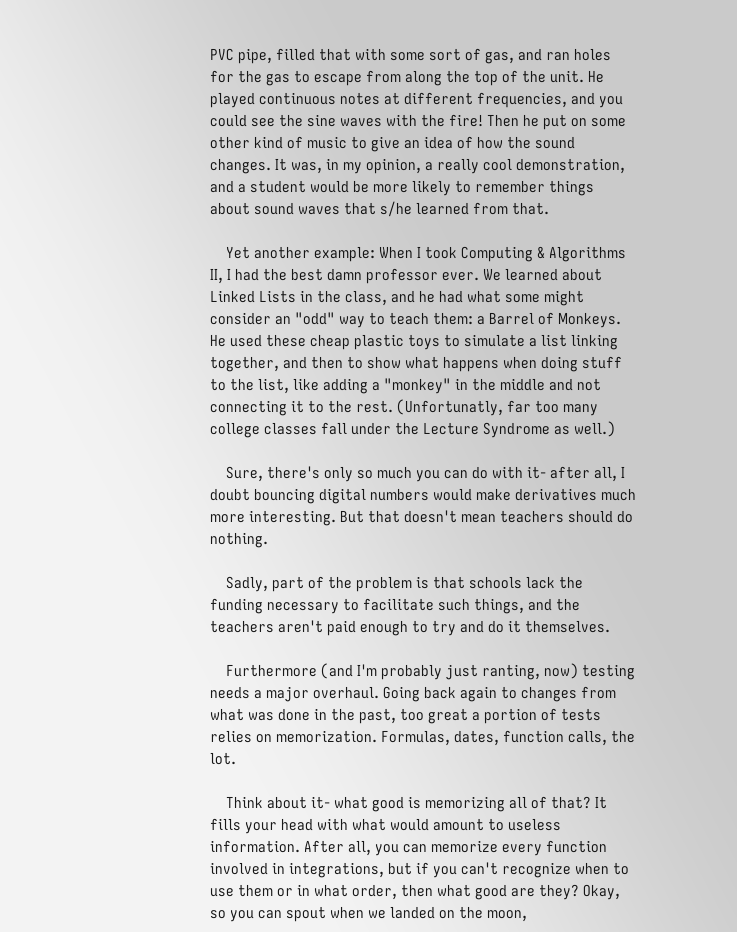PVC pipe, filled that with some sort of gas, and ran holes for the gas to escape from along the top of the unit. He played continuous notes at different frequencies, and you could see the sine waves with the fire! Then he put on some other kind of music to give an idea of how the sound changes. It was, in my opinion, a really cool demonstration, and a student would be more likely to remember things about sound waves that s/he learned from that.

    Yet another example: When I took Computing & Algorithms II, I had the best damn professor ever. We learned about Linked Lists in the class, and he had what some might consider an "odd" way to teach them: a Barrel of Monkeys. He used these cheap plastic toys to simulate a list linking together, and then to show what happens when doing stuff to the list, like adding a "monkey" in the middle and not connecting it to the rest. (Unfortunatly, far too many college classes fall under the Lecture Syndrome as well.)

    Sure, there's only so much you can do with it- after all, I doubt bouncing digital numbers would make derivatives much more interesting. But that doesn't mean teachers should do nothing.

    Sadly, part of the problem is that schools lack the funding necessary to facilitate such things, and the teachers aren't paid enough to try and do it themselves.

    Furthermore (and I'm probably just ranting, now) testing needs a major overhaul. Going back again to changes from what was done in the past, too great a portion of tests relies on memorization. Formulas, dates, function calls, the lot.

    Think about it- what good is memorizing all of that? It fills your head with what would amount to useless information. After all, you can memorize every function involved in integrations, but if you can't recognize when to use them or in what order, then what good are they? Okay, so you can spout when we landed on the moon,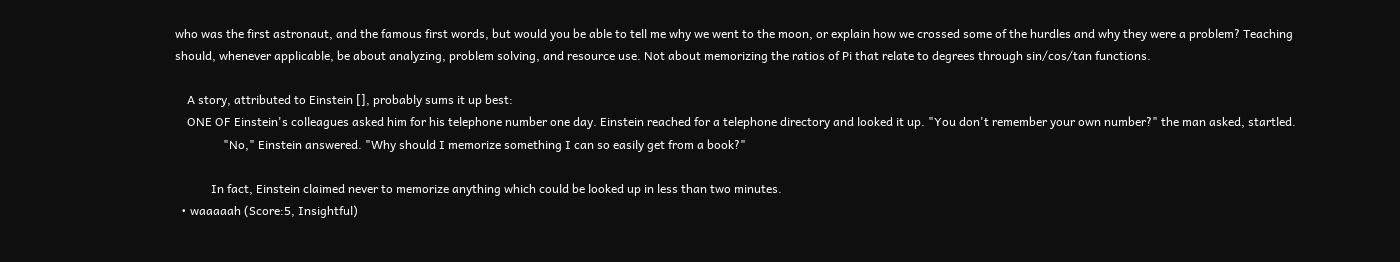who was the first astronaut, and the famous first words, but would you be able to tell me why we went to the moon, or explain how we crossed some of the hurdles and why they were a problem? Teaching should, whenever applicable, be about analyzing, problem solving, and resource use. Not about memorizing the ratios of Pi that relate to degrees through sin/cos/tan functions.

    A story, attributed to Einstein [], probably sums it up best:
    ONE OF Einstein's colleagues asked him for his telephone number one day. Einstein reached for a telephone directory and looked it up. "You don't remember your own number?" the man asked, startled.
                "No," Einstein answered. "Why should I memorize something I can so easily get from a book?"

            In fact, Einstein claimed never to memorize anything which could be looked up in less than two minutes.
  • waaaaah (Score:5, Insightful)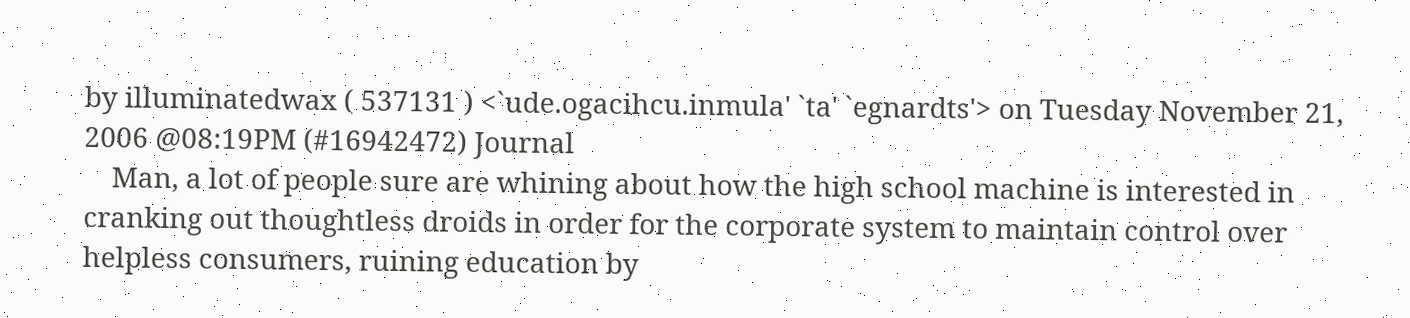by illuminatedwax ( 537131 ) <`ude.ogacihcu.inmula' `ta' `egnardts'> on Tuesday November 21, 2006 @08:19PM (#16942472) Journal
    Man, a lot of people sure are whining about how the high school machine is interested in cranking out thoughtless droids in order for the corporate system to maintain control over helpless consumers, ruining education by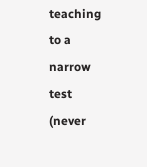teaching to a narrow test (never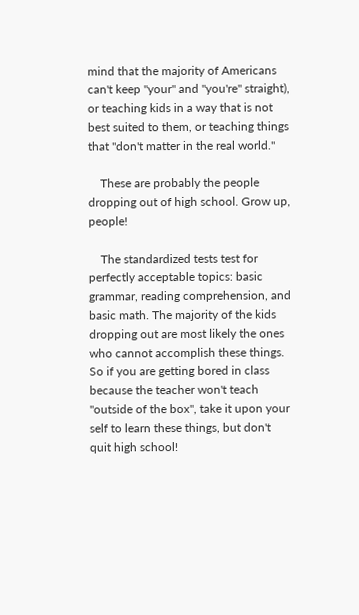mind that the majority of Americans can't keep "your" and "you're" straight), or teaching kids in a way that is not best suited to them, or teaching things that "don't matter in the real world."

    These are probably the people dropping out of high school. Grow up, people!

    The standardized tests test for perfectly acceptable topics: basic grammar, reading comprehension, and basic math. The majority of the kids dropping out are most likely the ones who cannot accomplish these things. So if you are getting bored in class because the teacher won't teach "outside of the box", take it upon your self to learn these things, but don't quit high school!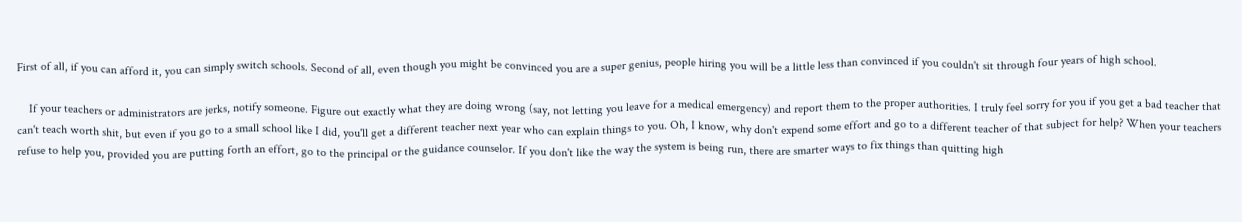First of all, if you can afford it, you can simply switch schools. Second of all, even though you might be convinced you are a super genius, people hiring you will be a little less than convinced if you couldn't sit through four years of high school.

    If your teachers or administrators are jerks, notify someone. Figure out exactly what they are doing wrong (say, not letting you leave for a medical emergency) and report them to the proper authorities. I truly feel sorry for you if you get a bad teacher that can't teach worth shit, but even if you go to a small school like I did, you'll get a different teacher next year who can explain things to you. Oh, I know, why don't expend some effort and go to a different teacher of that subject for help? When your teachers refuse to help you, provided you are putting forth an effort, go to the principal or the guidance counselor. If you don't like the way the system is being run, there are smarter ways to fix things than quitting high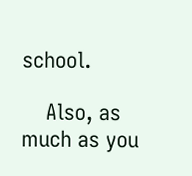school.

    Also, as much as you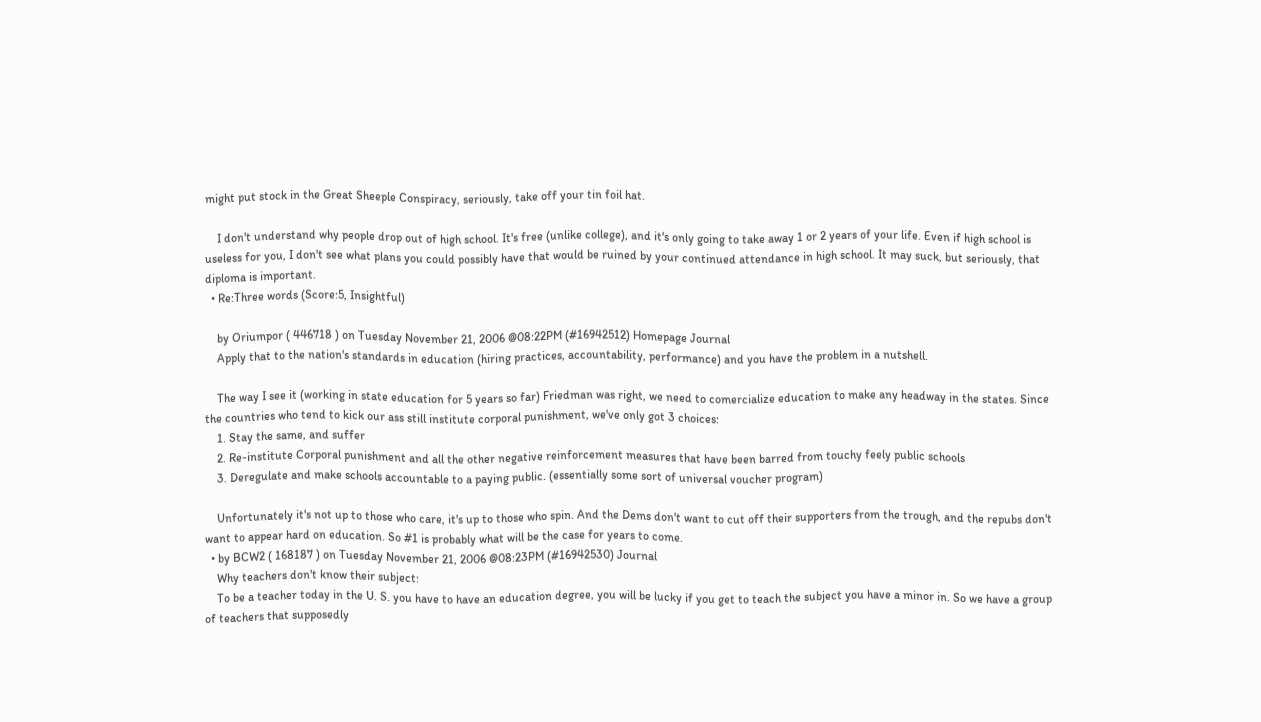might put stock in the Great Sheeple Conspiracy, seriously, take off your tin foil hat.

    I don't understand why people drop out of high school. It's free (unlike college), and it's only going to take away 1 or 2 years of your life. Even if high school is useless for you, I don't see what plans you could possibly have that would be ruined by your continued attendance in high school. It may suck, but seriously, that diploma is important.
  • Re:Three words (Score:5, Insightful)

    by Oriumpor ( 446718 ) on Tuesday November 21, 2006 @08:22PM (#16942512) Homepage Journal
    Apply that to the nation's standards in education (hiring practices, accountability, performance) and you have the problem in a nutshell.

    The way I see it (working in state education for 5 years so far) Friedman was right, we need to comercialize education to make any headway in the states. Since the countries who tend to kick our ass still institute corporal punishment, we've only got 3 choices:
    1. Stay the same, and suffer
    2. Re-institute Corporal punishment and all the other negative reinforcement measures that have been barred from touchy feely public schools
    3. Deregulate and make schools accountable to a paying public. (essentially some sort of universal voucher program)

    Unfortunately it's not up to those who care, it's up to those who spin. And the Dems don't want to cut off their supporters from the trough, and the repubs don't want to appear hard on education. So #1 is probably what will be the case for years to come.
  • by BCW2 ( 168187 ) on Tuesday November 21, 2006 @08:23PM (#16942530) Journal
    Why teachers don't know their subject:
    To be a teacher today in the U. S. you have to have an education degree, you will be lucky if you get to teach the subject you have a minor in. So we have a group of teachers that supposedly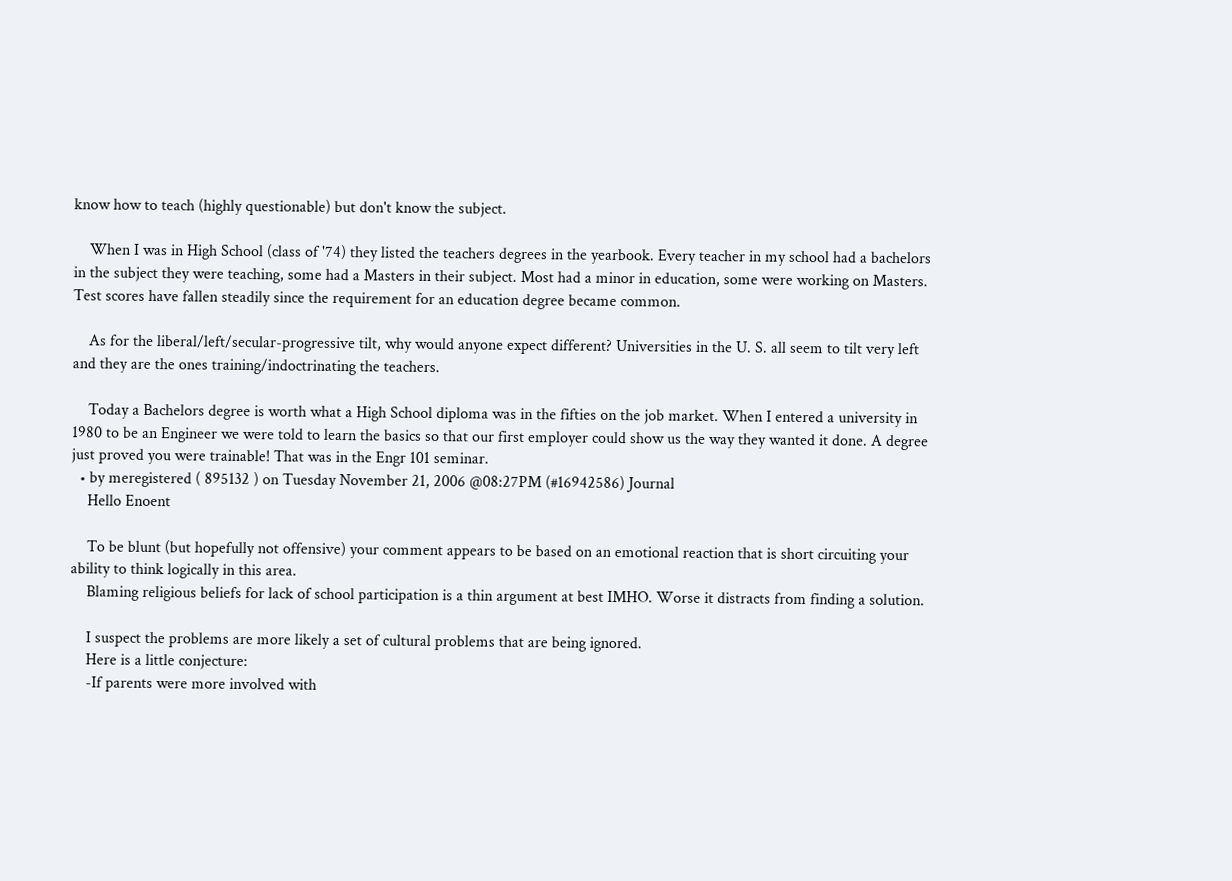know how to teach (highly questionable) but don't know the subject.

    When I was in High School (class of '74) they listed the teachers degrees in the yearbook. Every teacher in my school had a bachelors in the subject they were teaching, some had a Masters in their subject. Most had a minor in education, some were working on Masters. Test scores have fallen steadily since the requirement for an education degree became common.

    As for the liberal/left/secular-progressive tilt, why would anyone expect different? Universities in the U. S. all seem to tilt very left and they are the ones training/indoctrinating the teachers.

    Today a Bachelors degree is worth what a High School diploma was in the fifties on the job market. When I entered a university in 1980 to be an Engineer we were told to learn the basics so that our first employer could show us the way they wanted it done. A degree just proved you were trainable! That was in the Engr 101 seminar.
  • by meregistered ( 895132 ) on Tuesday November 21, 2006 @08:27PM (#16942586) Journal
    Hello Enoent

    To be blunt (but hopefully not offensive) your comment appears to be based on an emotional reaction that is short circuiting your ability to think logically in this area.
    Blaming religious beliefs for lack of school participation is a thin argument at best IMHO. Worse it distracts from finding a solution.

    I suspect the problems are more likely a set of cultural problems that are being ignored.
    Here is a little conjecture:
    -If parents were more involved with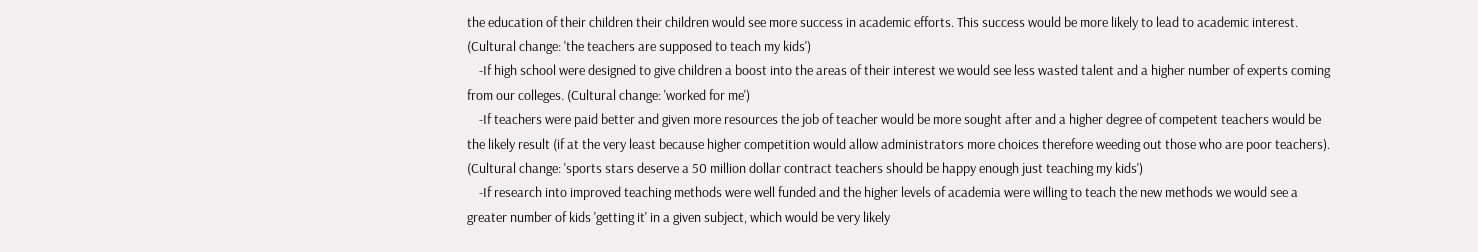the education of their children their children would see more success in academic efforts. This success would be more likely to lead to academic interest. (Cultural change: 'the teachers are supposed to teach my kids')
    -If high school were designed to give children a boost into the areas of their interest we would see less wasted talent and a higher number of experts coming from our colleges. (Cultural change: 'worked for me')
    -If teachers were paid better and given more resources the job of teacher would be more sought after and a higher degree of competent teachers would be the likely result (if at the very least because higher competition would allow administrators more choices therefore weeding out those who are poor teachers). (Cultural change: 'sports stars deserve a 50 million dollar contract teachers should be happy enough just teaching my kids')
    -If research into improved teaching methods were well funded and the higher levels of academia were willing to teach the new methods we would see a greater number of kids 'getting it' in a given subject, which would be very likely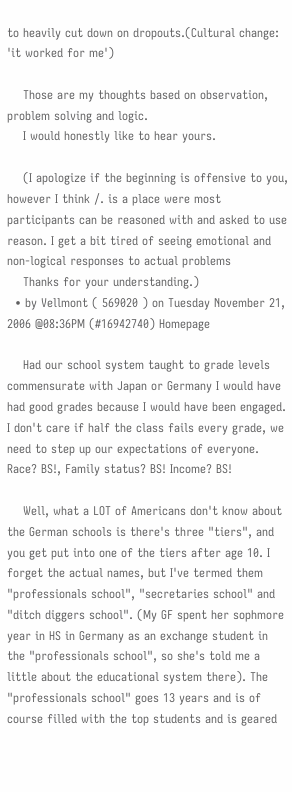to heavily cut down on dropouts.(Cultural change: 'it worked for me')

    Those are my thoughts based on observation, problem solving and logic.
    I would honestly like to hear yours.

    (I apologize if the beginning is offensive to you, however I think /. is a place were most participants can be reasoned with and asked to use reason. I get a bit tired of seeing emotional and non-logical responses to actual problems
    Thanks for your understanding.)
  • by Vellmont ( 569020 ) on Tuesday November 21, 2006 @08:36PM (#16942740) Homepage

    Had our school system taught to grade levels commensurate with Japan or Germany I would have had good grades because I would have been engaged. I don't care if half the class fails every grade, we need to step up our expectations of everyone. Race? BS!, Family status? BS! Income? BS!

    Well, what a LOT of Americans don't know about the German schools is there's three "tiers", and you get put into one of the tiers after age 10. I forget the actual names, but I've termed them "professionals school", "secretaries school" and "ditch diggers school". (My GF spent her sophmore year in HS in Germany as an exchange student in the "professionals school", so she's told me a little about the educational system there). The "professionals school" goes 13 years and is of course filled with the top students and is geared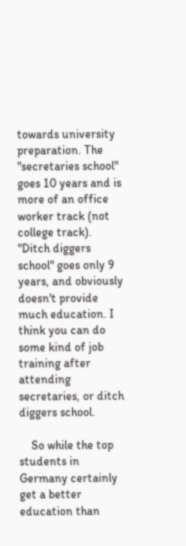towards university preparation. The "secretaries school" goes 10 years and is more of an office worker track (not college track). "Ditch diggers school" goes only 9 years, and obviously doesn't provide much education. I think you can do some kind of job training after attending secretaries, or ditch diggers school.

    So while the top students in Germany certainly get a better education than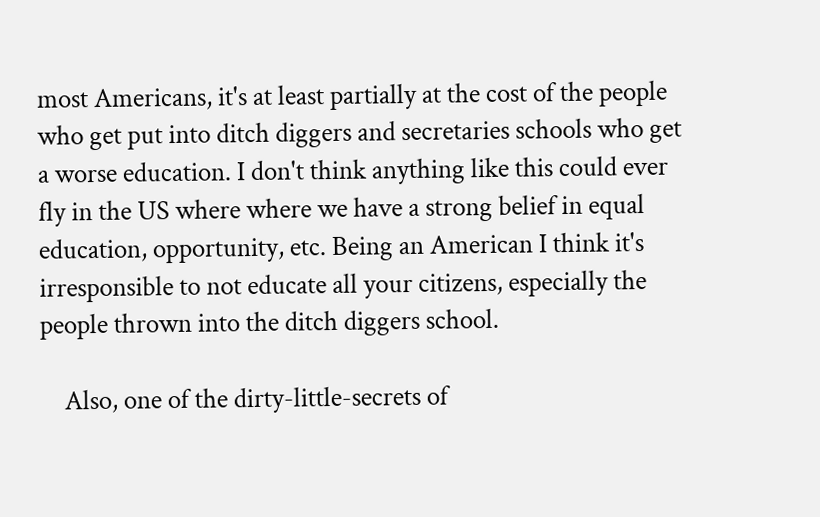most Americans, it's at least partially at the cost of the people who get put into ditch diggers and secretaries schools who get a worse education. I don't think anything like this could ever fly in the US where where we have a strong belief in equal education, opportunity, etc. Being an American I think it's irresponsible to not educate all your citizens, especially the people thrown into the ditch diggers school.

    Also, one of the dirty-little-secrets of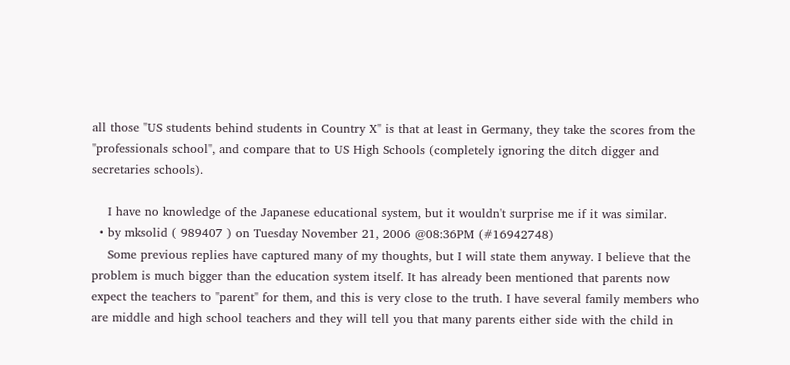all those "US students behind students in Country X" is that at least in Germany, they take the scores from the "professionals school", and compare that to US High Schools (completely ignoring the ditch digger and secretaries schools).

    I have no knowledge of the Japanese educational system, but it wouldn't surprise me if it was similar.
  • by mksolid ( 989407 ) on Tuesday November 21, 2006 @08:36PM (#16942748)
    Some previous replies have captured many of my thoughts, but I will state them anyway. I believe that the problem is much bigger than the education system itself. It has already been mentioned that parents now expect the teachers to "parent" for them, and this is very close to the truth. I have several family members who are middle and high school teachers and they will tell you that many parents either side with the child in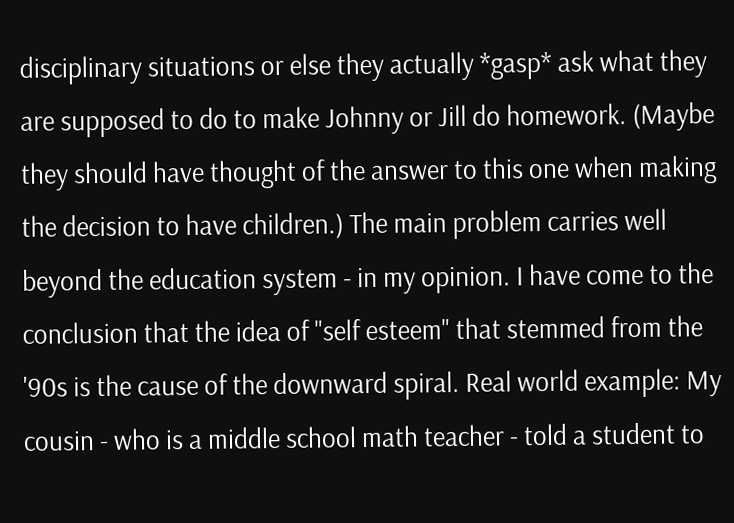disciplinary situations or else they actually *gasp* ask what they are supposed to do to make Johnny or Jill do homework. (Maybe they should have thought of the answer to this one when making the decision to have children.) The main problem carries well beyond the education system - in my opinion. I have come to the conclusion that the idea of "self esteem" that stemmed from the '90s is the cause of the downward spiral. Real world example: My cousin - who is a middle school math teacher - told a student to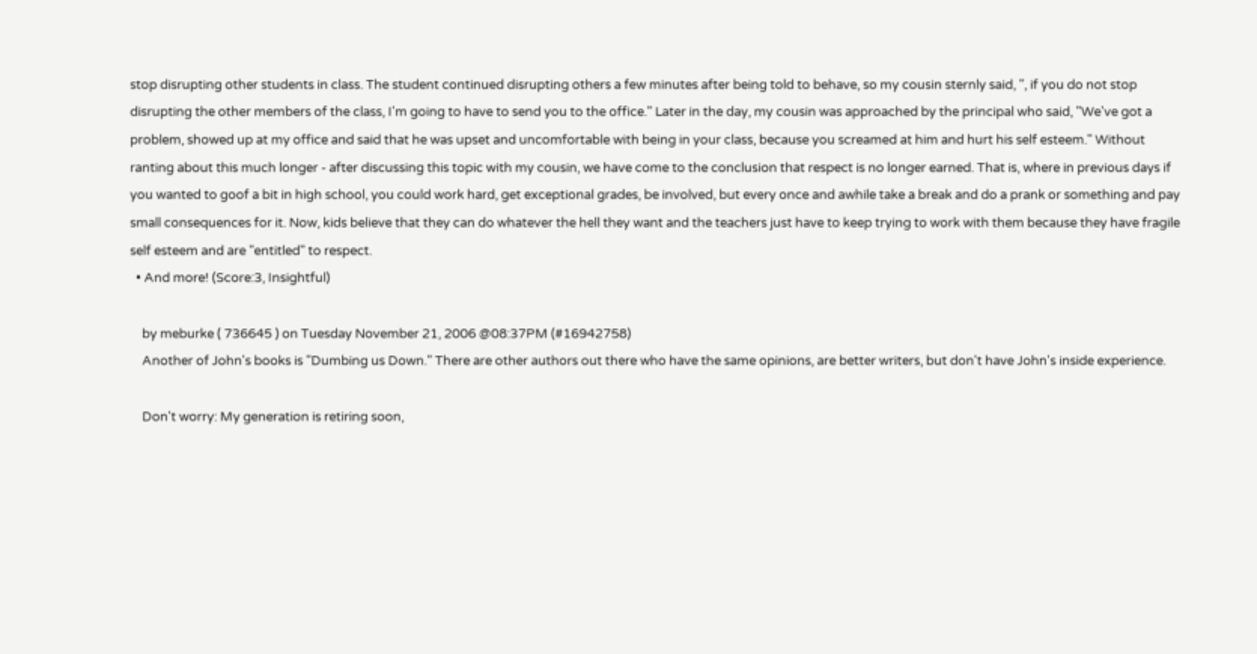stop disrupting other students in class. The student continued disrupting others a few minutes after being told to behave, so my cousin sternly said, ", if you do not stop disrupting the other members of the class, I'm going to have to send you to the office." Later in the day, my cousin was approached by the principal who said, "We've got a problem, showed up at my office and said that he was upset and uncomfortable with being in your class, because you screamed at him and hurt his self esteem." Without ranting about this much longer - after discussing this topic with my cousin, we have come to the conclusion that respect is no longer earned. That is, where in previous days if you wanted to goof a bit in high school, you could work hard, get exceptional grades, be involved, but every once and awhile take a break and do a prank or something and pay small consequences for it. Now, kids believe that they can do whatever the hell they want and the teachers just have to keep trying to work with them because they have fragile self esteem and are "entitled" to respect.
  • And more! (Score:3, Insightful)

    by meburke ( 736645 ) on Tuesday November 21, 2006 @08:37PM (#16942758)
    Another of John's books is "Dumbing us Down." There are other authors out there who have the same opinions, are better writers, but don't have John's inside experience.

    Don't worry: My generation is retiring soon,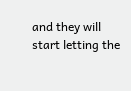and they will start letting the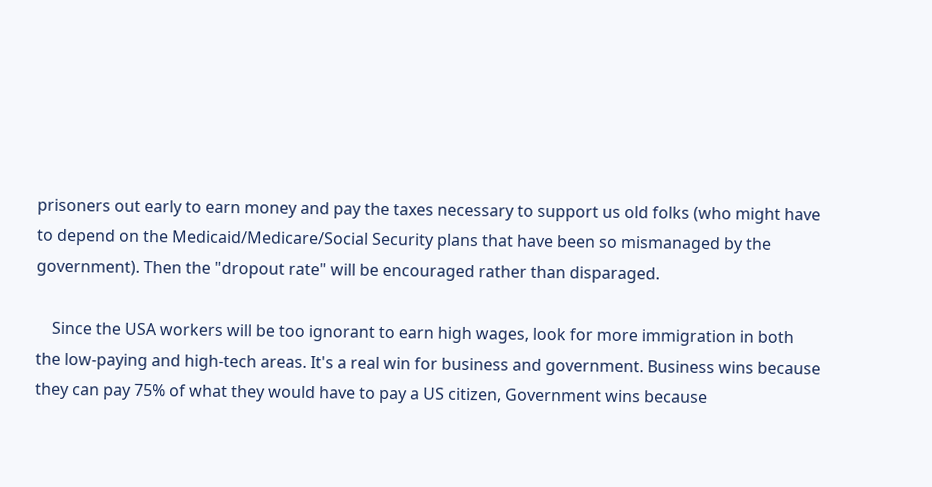prisoners out early to earn money and pay the taxes necessary to support us old folks (who might have to depend on the Medicaid/Medicare/Social Security plans that have been so mismanaged by the government). Then the "dropout rate" will be encouraged rather than disparaged.

    Since the USA workers will be too ignorant to earn high wages, look for more immigration in both the low-paying and high-tech areas. It's a real win for business and government. Business wins because they can pay 75% of what they would have to pay a US citizen, Government wins because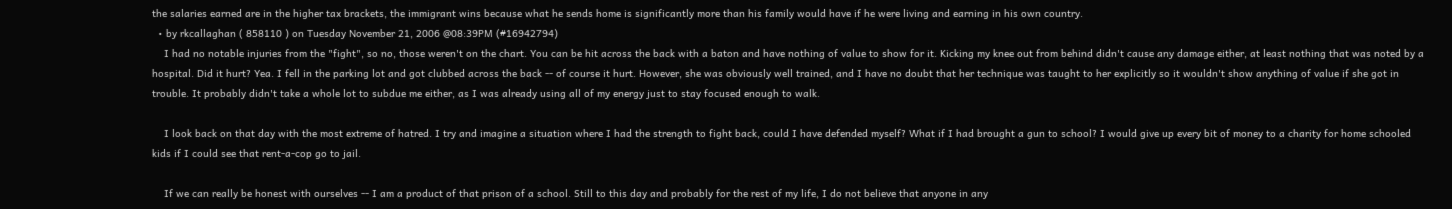the salaries earned are in the higher tax brackets, the immigrant wins because what he sends home is significantly more than his family would have if he were living and earning in his own country.
  • by rkcallaghan ( 858110 ) on Tuesday November 21, 2006 @08:39PM (#16942794)
    I had no notable injuries from the "fight", so no, those weren't on the chart. You can be hit across the back with a baton and have nothing of value to show for it. Kicking my knee out from behind didn't cause any damage either, at least nothing that was noted by a hospital. Did it hurt? Yea. I fell in the parking lot and got clubbed across the back -- of course it hurt. However, she was obviously well trained, and I have no doubt that her technique was taught to her explicitly so it wouldn't show anything of value if she got in trouble. It probably didn't take a whole lot to subdue me either, as I was already using all of my energy just to stay focused enough to walk.

    I look back on that day with the most extreme of hatred. I try and imagine a situation where I had the strength to fight back, could I have defended myself? What if I had brought a gun to school? I would give up every bit of money to a charity for home schooled kids if I could see that rent-a-cop go to jail.

    If we can really be honest with ourselves -- I am a product of that prison of a school. Still to this day and probably for the rest of my life, I do not believe that anyone in any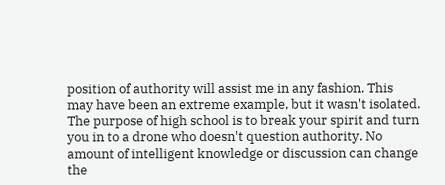position of authority will assist me in any fashion. This may have been an extreme example, but it wasn't isolated. The purpose of high school is to break your spirit and turn you in to a drone who doesn't question authority. No amount of intelligent knowledge or discussion can change the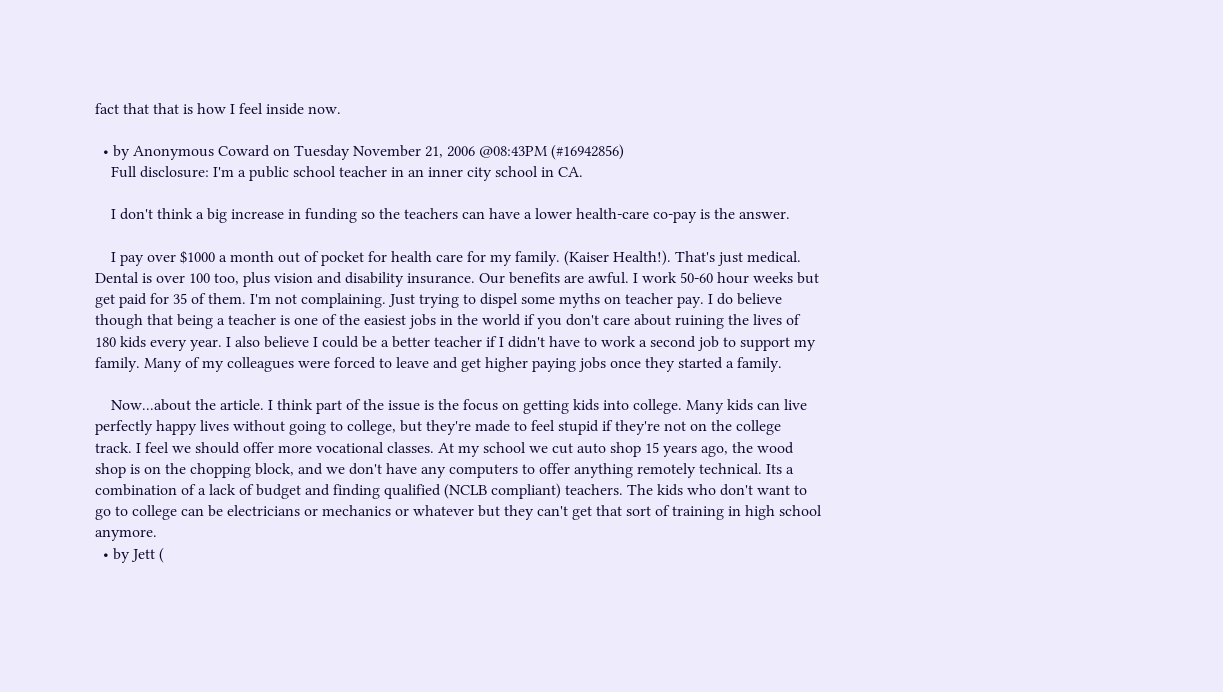fact that that is how I feel inside now.

  • by Anonymous Coward on Tuesday November 21, 2006 @08:43PM (#16942856)
    Full disclosure: I'm a public school teacher in an inner city school in CA.

    I don't think a big increase in funding so the teachers can have a lower health-care co-pay is the answer.

    I pay over $1000 a month out of pocket for health care for my family. (Kaiser Health!). That's just medical. Dental is over 100 too, plus vision and disability insurance. Our benefits are awful. I work 50-60 hour weeks but get paid for 35 of them. I'm not complaining. Just trying to dispel some myths on teacher pay. I do believe though that being a teacher is one of the easiest jobs in the world if you don't care about ruining the lives of 180 kids every year. I also believe I could be a better teacher if I didn't have to work a second job to support my family. Many of my colleagues were forced to leave and get higher paying jobs once they started a family.

    Now...about the article. I think part of the issue is the focus on getting kids into college. Many kids can live perfectly happy lives without going to college, but they're made to feel stupid if they're not on the college track. I feel we should offer more vocational classes. At my school we cut auto shop 15 years ago, the wood shop is on the chopping block, and we don't have any computers to offer anything remotely technical. Its a combination of a lack of budget and finding qualified (NCLB compliant) teachers. The kids who don't want to go to college can be electricians or mechanics or whatever but they can't get that sort of training in high school anymore.
  • by Jett (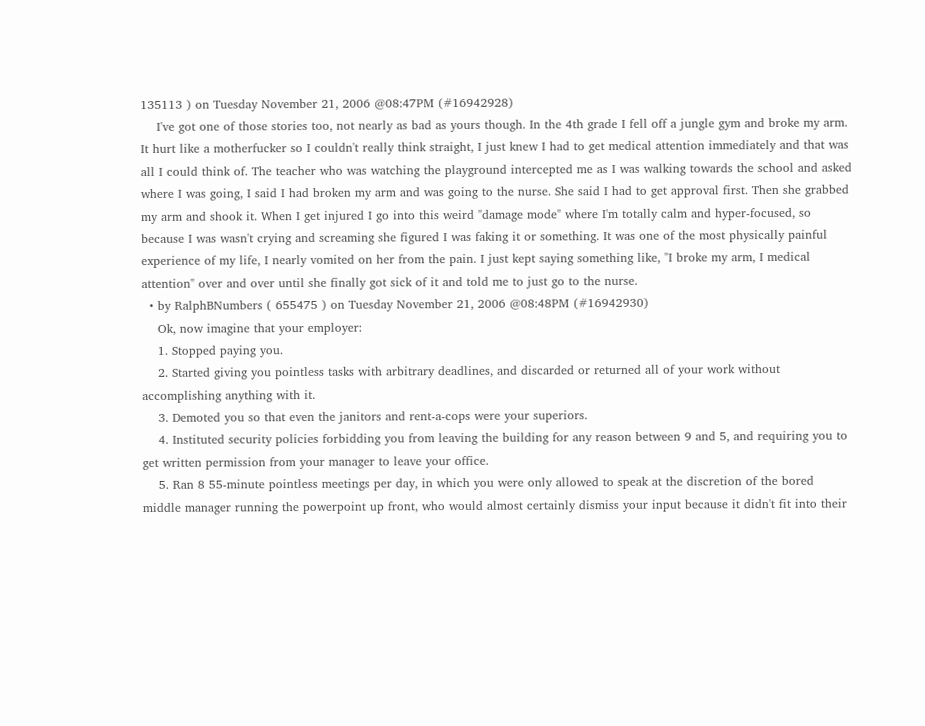135113 ) on Tuesday November 21, 2006 @08:47PM (#16942928)
    I've got one of those stories too, not nearly as bad as yours though. In the 4th grade I fell off a jungle gym and broke my arm. It hurt like a motherfucker so I couldn't really think straight, I just knew I had to get medical attention immediately and that was all I could think of. The teacher who was watching the playground intercepted me as I was walking towards the school and asked where I was going, I said I had broken my arm and was going to the nurse. She said I had to get approval first. Then she grabbed my arm and shook it. When I get injured I go into this weird "damage mode" where I'm totally calm and hyper-focused, so because I was wasn't crying and screaming she figured I was faking it or something. It was one of the most physically painful experience of my life, I nearly vomited on her from the pain. I just kept saying something like, "I broke my arm, I medical attention" over and over until she finally got sick of it and told me to just go to the nurse.
  • by RalphBNumbers ( 655475 ) on Tuesday November 21, 2006 @08:48PM (#16942930)
    Ok, now imagine that your employer:
    1. Stopped paying you.
    2. Started giving you pointless tasks with arbitrary deadlines, and discarded or returned all of your work without accomplishing anything with it.
    3. Demoted you so that even the janitors and rent-a-cops were your superiors.
    4. Instituted security policies forbidding you from leaving the building for any reason between 9 and 5, and requiring you to get written permission from your manager to leave your office.
    5. Ran 8 55-minute pointless meetings per day, in which you were only allowed to speak at the discretion of the bored middle manager running the powerpoint up front, who would almost certainly dismiss your input because it didn't fit into their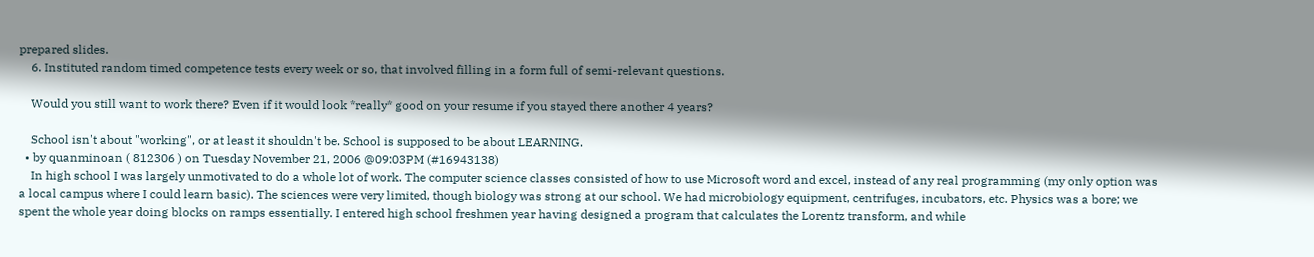prepared slides.
    6. Instituted random timed competence tests every week or so, that involved filling in a form full of semi-relevant questions.

    Would you still want to work there? Even if it would look *really* good on your resume if you stayed there another 4 years?

    School isn't about "working", or at least it shouldn't be. School is supposed to be about LEARNING.
  • by quanminoan ( 812306 ) on Tuesday November 21, 2006 @09:03PM (#16943138)
    In high school I was largely unmotivated to do a whole lot of work. The computer science classes consisted of how to use Microsoft word and excel, instead of any real programming (my only option was a local campus where I could learn basic). The sciences were very limited, though biology was strong at our school. We had microbiology equipment, centrifuges, incubators, etc. Physics was a bore; we spent the whole year doing blocks on ramps essentially. I entered high school freshmen year having designed a program that calculates the Lorentz transform, and while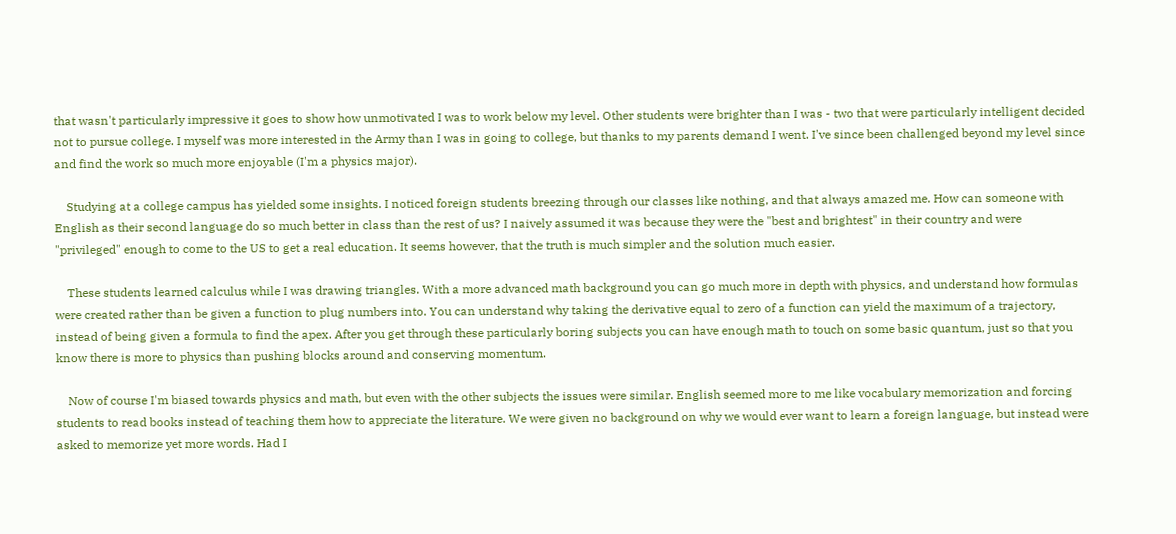that wasn't particularly impressive it goes to show how unmotivated I was to work below my level. Other students were brighter than I was - two that were particularly intelligent decided not to pursue college. I myself was more interested in the Army than I was in going to college, but thanks to my parents demand I went. I've since been challenged beyond my level since and find the work so much more enjoyable (I'm a physics major).

    Studying at a college campus has yielded some insights. I noticed foreign students breezing through our classes like nothing, and that always amazed me. How can someone with English as their second language do so much better in class than the rest of us? I naively assumed it was because they were the "best and brightest" in their country and were "privileged" enough to come to the US to get a real education. It seems however, that the truth is much simpler and the solution much easier.

    These students learned calculus while I was drawing triangles. With a more advanced math background you can go much more in depth with physics, and understand how formulas were created rather than be given a function to plug numbers into. You can understand why taking the derivative equal to zero of a function can yield the maximum of a trajectory, instead of being given a formula to find the apex. After you get through these particularly boring subjects you can have enough math to touch on some basic quantum, just so that you know there is more to physics than pushing blocks around and conserving momentum.

    Now of course I'm biased towards physics and math, but even with the other subjects the issues were similar. English seemed more to me like vocabulary memorization and forcing students to read books instead of teaching them how to appreciate the literature. We were given no background on why we would ever want to learn a foreign language, but instead were asked to memorize yet more words. Had I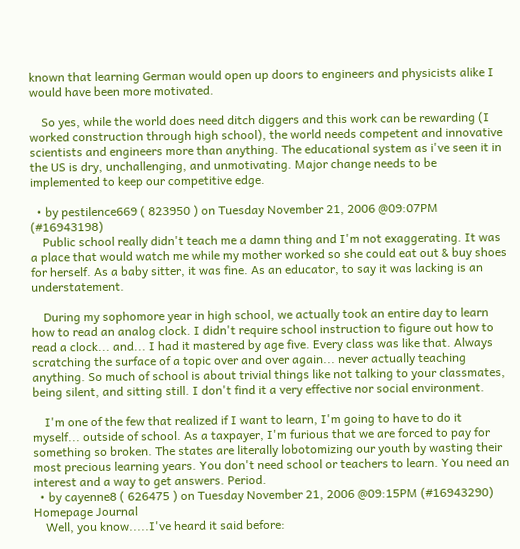known that learning German would open up doors to engineers and physicists alike I would have been more motivated.

    So yes, while the world does need ditch diggers and this work can be rewarding (I worked construction through high school), the world needs competent and innovative scientists and engineers more than anything. The educational system as i've seen it in the US is dry, unchallenging, and unmotivating. Major change needs to be implemented to keep our competitive edge.

  • by pestilence669 ( 823950 ) on Tuesday November 21, 2006 @09:07PM (#16943198)
    Public school really didn't teach me a damn thing and I'm not exaggerating. It was a place that would watch me while my mother worked so she could eat out & buy shoes for herself. As a baby sitter, it was fine. As an educator, to say it was lacking is an understatement.

    During my sophomore year in high school, we actually took an entire day to learn how to read an analog clock. I didn't require school instruction to figure out how to read a clock... and... I had it mastered by age five. Every class was like that. Always scratching the surface of a topic over and over again... never actually teaching anything. So much of school is about trivial things like not talking to your classmates, being silent, and sitting still. I don't find it a very effective nor social environment.

    I'm one of the few that realized if I want to learn, I'm going to have to do it myself... outside of school. As a taxpayer, I'm furious that we are forced to pay for something so broken. The states are literally lobotomizing our youth by wasting their most precious learning years. You don't need school or teachers to learn. You need an interest and a way to get answers. Period.
  • by cayenne8 ( 626475 ) on Tuesday November 21, 2006 @09:15PM (#16943290) Homepage Journal
    Well, you know.....I've heard it said before: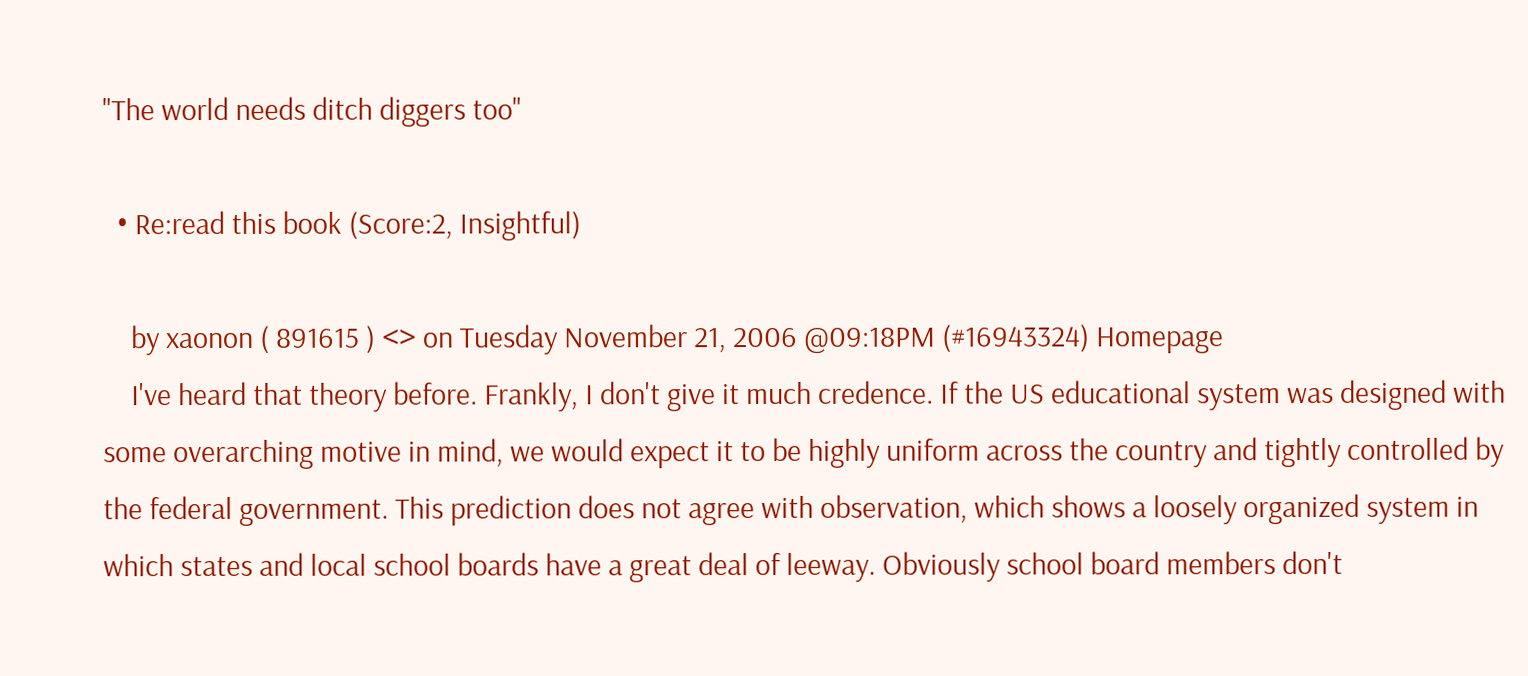"The world needs ditch diggers too"

  • Re:read this book (Score:2, Insightful)

    by xaonon ( 891615 ) <> on Tuesday November 21, 2006 @09:18PM (#16943324) Homepage
    I've heard that theory before. Frankly, I don't give it much credence. If the US educational system was designed with some overarching motive in mind, we would expect it to be highly uniform across the country and tightly controlled by the federal government. This prediction does not agree with observation, which shows a loosely organized system in which states and local school boards have a great deal of leeway. Obviously school board members don't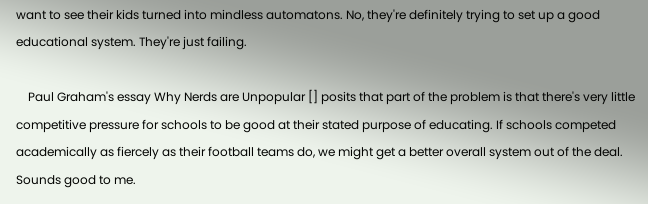want to see their kids turned into mindless automatons. No, they're definitely trying to set up a good educational system. They're just failing.

    Paul Graham's essay Why Nerds are Unpopular [] posits that part of the problem is that there's very little competitive pressure for schools to be good at their stated purpose of educating. If schools competed academically as fiercely as their football teams do, we might get a better overall system out of the deal. Sounds good to me.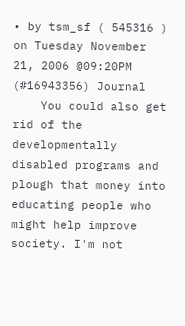• by tsm_sf ( 545316 ) on Tuesday November 21, 2006 @09:20PM (#16943356) Journal
    You could also get rid of the developmentally disabled programs and plough that money into educating people who might help improve society. I'm not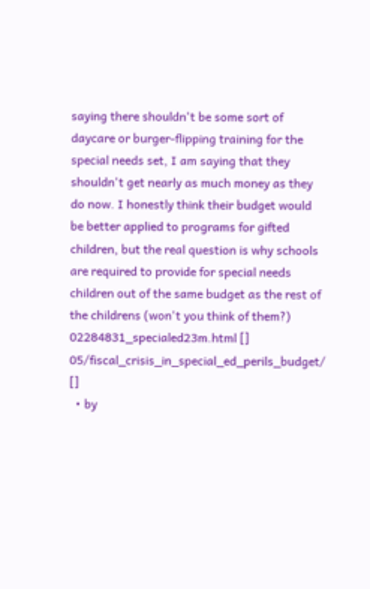saying there shouldn't be some sort of daycare or burger-flipping training for the special needs set, I am saying that they shouldn't get nearly as much money as they do now. I honestly think their budget would be better applied to programs for gifted children, but the real question is why schools are required to provide for special needs children out of the same budget as the rest of the childrens (won't you think of them?) 02284831_specialed23m.html [] 05/fiscal_crisis_in_special_ed_perils_budget/ []
  • by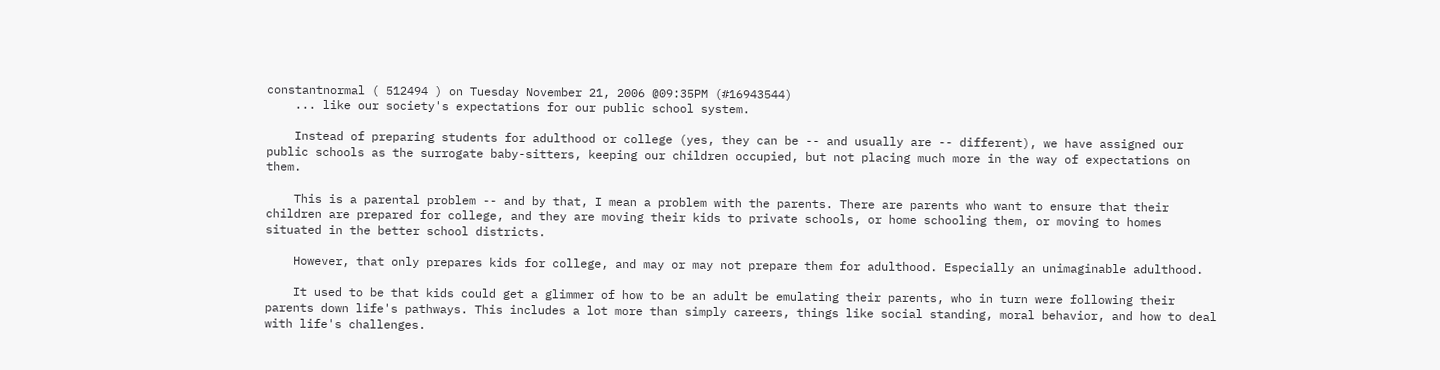constantnormal ( 512494 ) on Tuesday November 21, 2006 @09:35PM (#16943544)
    ... like our society's expectations for our public school system.

    Instead of preparing students for adulthood or college (yes, they can be -- and usually are -- different), we have assigned our public schools as the surrogate baby-sitters, keeping our children occupied, but not placing much more in the way of expectations on them.

    This is a parental problem -- and by that, I mean a problem with the parents. There are parents who want to ensure that their children are prepared for college, and they are moving their kids to private schools, or home schooling them, or moving to homes situated in the better school districts.

    However, that only prepares kids for college, and may or may not prepare them for adulthood. Especially an unimaginable adulthood.

    It used to be that kids could get a glimmer of how to be an adult be emulating their parents, who in turn were following their parents down life's pathways. This includes a lot more than simply careers, things like social standing, moral behavior, and how to deal with life's challenges.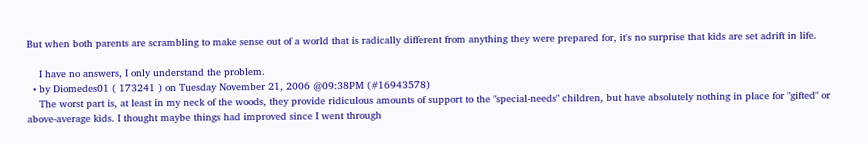But when both parents are scrambling to make sense out of a world that is radically different from anything they were prepared for, it's no surprise that kids are set adrift in life.

    I have no answers, I only understand the problem.
  • by Diomedes01 ( 173241 ) on Tuesday November 21, 2006 @09:38PM (#16943578)
    The worst part is, at least in my neck of the woods, they provide ridiculous amounts of support to the "special-needs" children, but have absolutely nothing in place for "gifted" or above-average kids. I thought maybe things had improved since I went through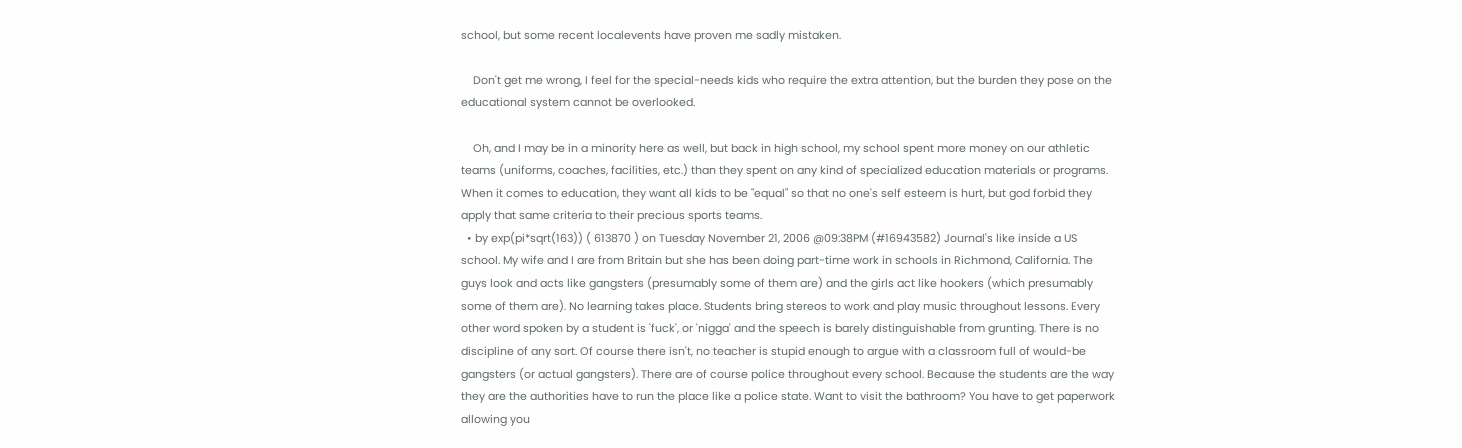school, but some recent localevents have proven me sadly mistaken.

    Don't get me wrong, I feel for the special-needs kids who require the extra attention, but the burden they pose on the educational system cannot be overlooked.

    Oh, and I may be in a minority here as well, but back in high school, my school spent more money on our athletic teams (uniforms, coaches, facilities, etc.) than they spent on any kind of specialized education materials or programs. When it comes to education, they want all kids to be "equal" so that no one's self esteem is hurt, but god forbid they apply that same criteria to their precious sports teams.
  • by exp(pi*sqrt(163)) ( 613870 ) on Tuesday November 21, 2006 @09:38PM (#16943582) Journal's like inside a US school. My wife and I are from Britain but she has been doing part-time work in schools in Richmond, California. The guys look and acts like gangsters (presumably some of them are) and the girls act like hookers (which presumably some of them are). No learning takes place. Students bring stereos to work and play music throughout lessons. Every other word spoken by a student is 'fuck', or 'nigga' and the speech is barely distinguishable from grunting. There is no discipline of any sort. Of course there isn't, no teacher is stupid enough to argue with a classroom full of would-be gangsters (or actual gangsters). There are of course police throughout every school. Because the students are the way they are the authorities have to run the place like a police state. Want to visit the bathroom? You have to get paperwork allowing you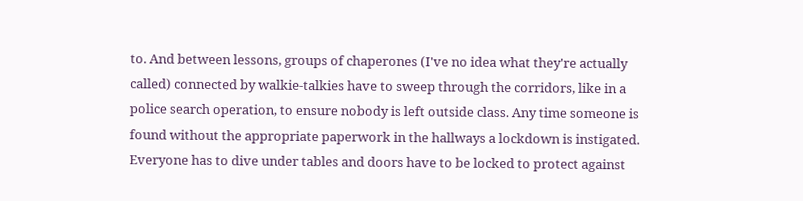to. And between lessons, groups of chaperones (I've no idea what they're actually called) connected by walkie-talkies have to sweep through the corridors, like in a police search operation, to ensure nobody is left outside class. Any time someone is found without the appropriate paperwork in the hallways a lockdown is instigated. Everyone has to dive under tables and doors have to be locked to protect against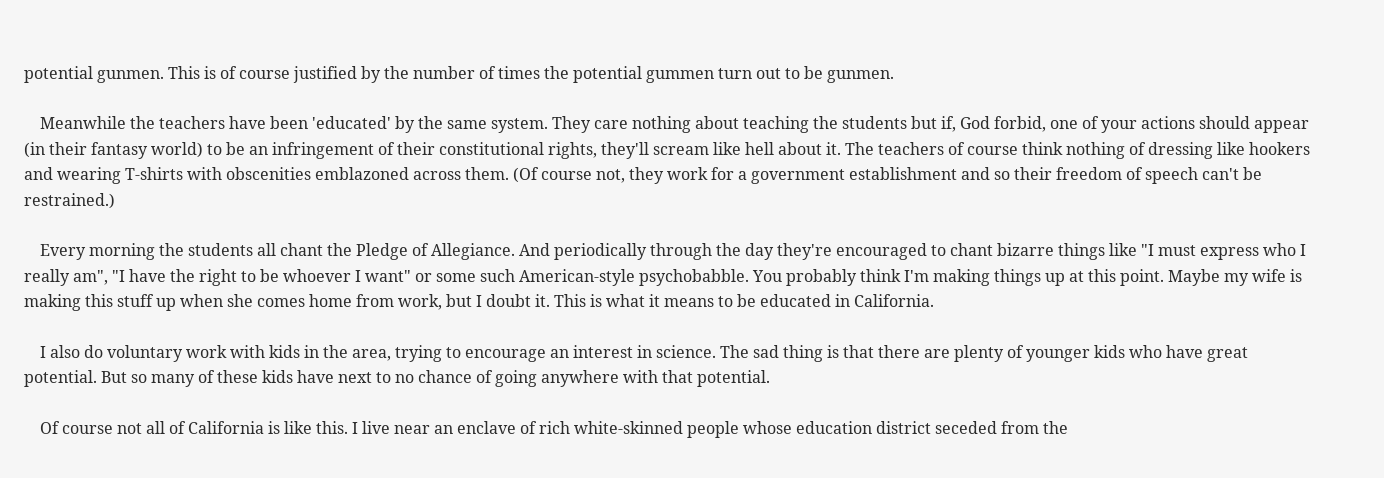potential gunmen. This is of course justified by the number of times the potential gummen turn out to be gunmen.

    Meanwhile the teachers have been 'educated' by the same system. They care nothing about teaching the students but if, God forbid, one of your actions should appear (in their fantasy world) to be an infringement of their constitutional rights, they'll scream like hell about it. The teachers of course think nothing of dressing like hookers and wearing T-shirts with obscenities emblazoned across them. (Of course not, they work for a government establishment and so their freedom of speech can't be restrained.)

    Every morning the students all chant the Pledge of Allegiance. And periodically through the day they're encouraged to chant bizarre things like "I must express who I really am", "I have the right to be whoever I want" or some such American-style psychobabble. You probably think I'm making things up at this point. Maybe my wife is making this stuff up when she comes home from work, but I doubt it. This is what it means to be educated in California.

    I also do voluntary work with kids in the area, trying to encourage an interest in science. The sad thing is that there are plenty of younger kids who have great potential. But so many of these kids have next to no chance of going anywhere with that potential.

    Of course not all of California is like this. I live near an enclave of rich white-skinned people whose education district seceded from the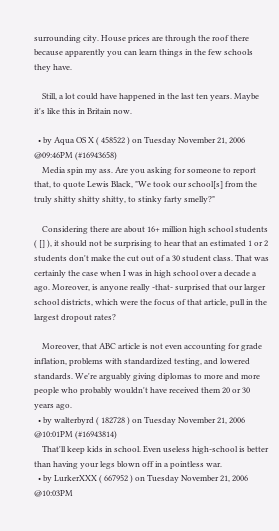surrounding city. House prices are through the roof there because apparently you can learn things in the few schools they have.

    Still, a lot could have happened in the last ten years. Maybe it's like this in Britain now.

  • by Aqua OS X ( 458522 ) on Tuesday November 21, 2006 @09:46PM (#16943658)
    Media spin my ass. Are you asking for someone to report that, to quote Lewis Black, "We took our school[s] from the truly shitty shitty shitty, to stinky farty smelly?"

    Considering there are about 16+ million high school students ( [] ), it should not be surprising to hear that an estimated 1 or 2 students don't make the cut out of a 30 student class. That was certainly the case when I was in high school over a decade a ago. Moreover, is anyone really -that- surprised that our larger school districts, which were the focus of that article, pull in the largest dropout rates?

    Moreover, that ABC article is not even accounting for grade inflation, problems with standardized testing, and lowered standards. We're arguably giving diplomas to more and more people who probably wouldn't have received them 20 or 30 years ago.
  • by walterbyrd ( 182728 ) on Tuesday November 21, 2006 @10:01PM (#16943814)
    That'll keep kids in school. Even useless high-school is better than having your legs blown off in a pointless war.
  • by LurkerXXX ( 667952 ) on Tuesday November 21, 2006 @10:03PM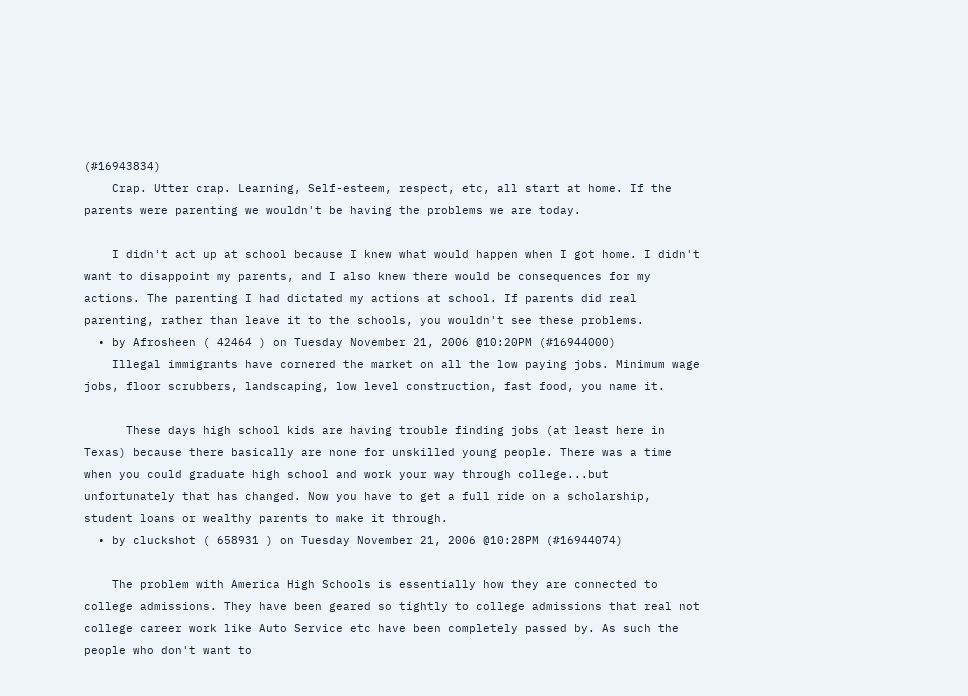(#16943834)
    Crap. Utter crap. Learning, Self-esteem, respect, etc, all start at home. If the parents were parenting we wouldn't be having the problems we are today.

    I didn't act up at school because I knew what would happen when I got home. I didn't want to disappoint my parents, and I also knew there would be consequences for my actions. The parenting I had dictated my actions at school. If parents did real parenting, rather than leave it to the schools, you wouldn't see these problems.
  • by Afrosheen ( 42464 ) on Tuesday November 21, 2006 @10:20PM (#16944000)
    Illegal immigrants have cornered the market on all the low paying jobs. Minimum wage jobs, floor scrubbers, landscaping, low level construction, fast food, you name it.

      These days high school kids are having trouble finding jobs (at least here in Texas) because there basically are none for unskilled young people. There was a time when you could graduate high school and work your way through college...but unfortunately that has changed. Now you have to get a full ride on a scholarship, student loans or wealthy parents to make it through.
  • by cluckshot ( 658931 ) on Tuesday November 21, 2006 @10:28PM (#16944074)

    The problem with America High Schools is essentially how they are connected to college admissions. They have been geared so tightly to college admissions that real not college career work like Auto Service etc have been completely passed by. As such the people who don't want to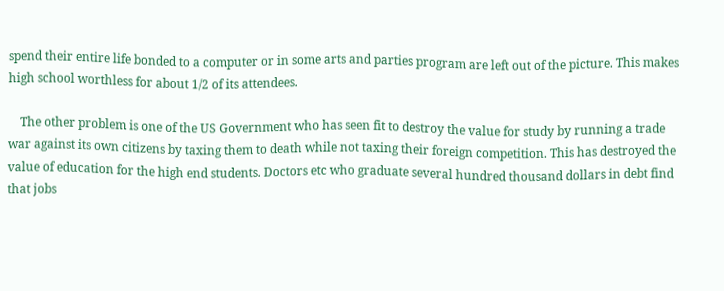spend their entire life bonded to a computer or in some arts and parties program are left out of the picture. This makes high school worthless for about 1/2 of its attendees.

    The other problem is one of the US Government who has seen fit to destroy the value for study by running a trade war against its own citizens by taxing them to death while not taxing their foreign competition. This has destroyed the value of education for the high end students. Doctors etc who graduate several hundred thousand dollars in debt find that jobs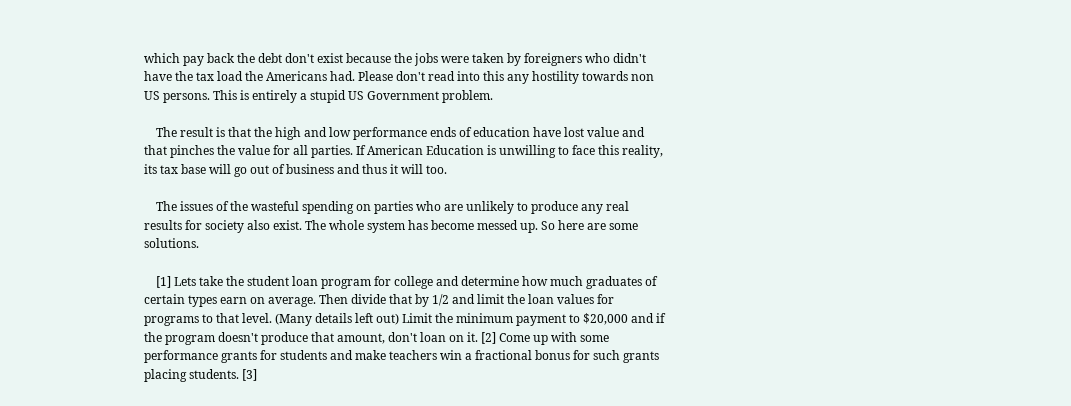which pay back the debt don't exist because the jobs were taken by foreigners who didn't have the tax load the Americans had. Please don't read into this any hostility towards non US persons. This is entirely a stupid US Government problem.

    The result is that the high and low performance ends of education have lost value and that pinches the value for all parties. If American Education is unwilling to face this reality, its tax base will go out of business and thus it will too.

    The issues of the wasteful spending on parties who are unlikely to produce any real results for society also exist. The whole system has become messed up. So here are some solutions.

    [1] Lets take the student loan program for college and determine how much graduates of certain types earn on average. Then divide that by 1/2 and limit the loan values for programs to that level. (Many details left out) Limit the minimum payment to $20,000 and if the program doesn't produce that amount, don't loan on it. [2] Come up with some performance grants for students and make teachers win a fractional bonus for such grants placing students. [3]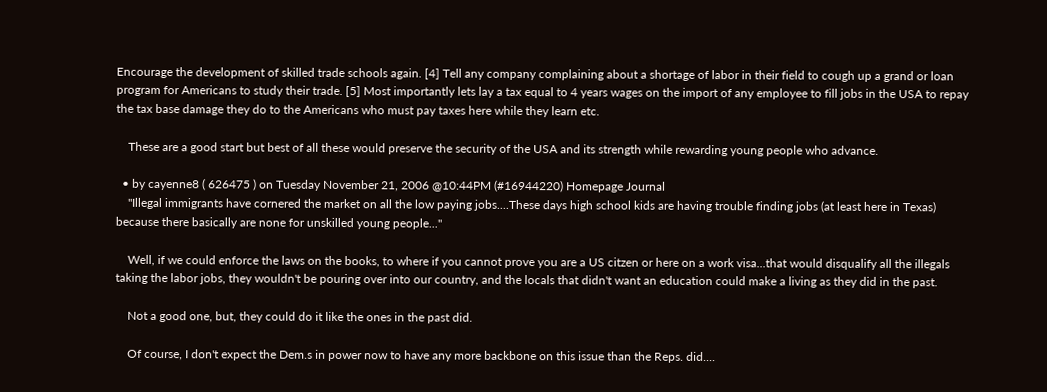Encourage the development of skilled trade schools again. [4] Tell any company complaining about a shortage of labor in their field to cough up a grand or loan program for Americans to study their trade. [5] Most importantly lets lay a tax equal to 4 years wages on the import of any employee to fill jobs in the USA to repay the tax base damage they do to the Americans who must pay taxes here while they learn etc.

    These are a good start but best of all these would preserve the security of the USA and its strength while rewarding young people who advance.

  • by cayenne8 ( 626475 ) on Tuesday November 21, 2006 @10:44PM (#16944220) Homepage Journal
    "Illegal immigrants have cornered the market on all the low paying jobs....These days high school kids are having trouble finding jobs (at least here in Texas) because there basically are none for unskilled young people..."

    Well, if we could enforce the laws on the books, to where if you cannot prove you are a US citzen or here on a work visa...that would disqualify all the illegals taking the labor jobs, they wouldn't be pouring over into our country, and the locals that didn't want an education could make a living as they did in the past.

    Not a good one, but, they could do it like the ones in the past did.

    Of course, I don't expect the Dem.s in power now to have any more backbone on this issue than the Reps. did....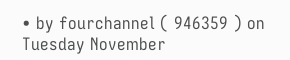• by fourchannel ( 946359 ) on Tuesday November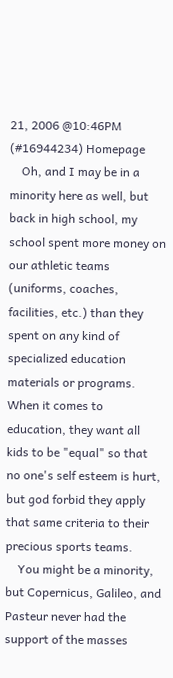21, 2006 @10:46PM (#16944234) Homepage
    Oh, and I may be in a minority here as well, but back in high school, my school spent more money on our athletic teams (uniforms, coaches, facilities, etc.) than they spent on any kind of specialized education materials or programs. When it comes to education, they want all kids to be "equal" so that no one's self esteem is hurt, but god forbid they apply that same criteria to their precious sports teams.
    You might be a minority, but Copernicus, Galileo, and Pasteur never had the support of the masses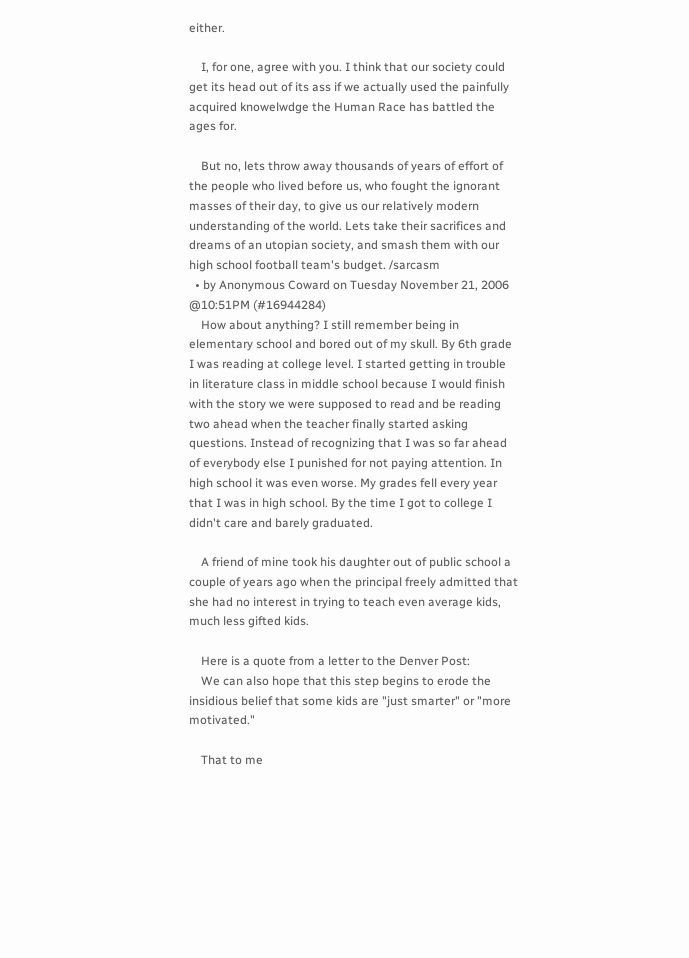either.

    I, for one, agree with you. I think that our society could get its head out of its ass if we actually used the painfully acquired knowelwdge the Human Race has battled the ages for.

    But no, lets throw away thousands of years of effort of the people who lived before us, who fought the ignorant masses of their day, to give us our relatively modern understanding of the world. Lets take their sacrifices and dreams of an utopian society, and smash them with our high school football team's budget. /sarcasm
  • by Anonymous Coward on Tuesday November 21, 2006 @10:51PM (#16944284)
    How about anything? I still remember being in elementary school and bored out of my skull. By 6th grade I was reading at college level. I started getting in trouble in literature class in middle school because I would finish with the story we were supposed to read and be reading two ahead when the teacher finally started asking questions. Instead of recognizing that I was so far ahead of everybody else I punished for not paying attention. In high school it was even worse. My grades fell every year that I was in high school. By the time I got to college I didn't care and barely graduated.

    A friend of mine took his daughter out of public school a couple of years ago when the principal freely admitted that she had no interest in trying to teach even average kids, much less gifted kids.

    Here is a quote from a letter to the Denver Post:
    We can also hope that this step begins to erode the insidious belief that some kids are "just smarter" or "more motivated."

    That to me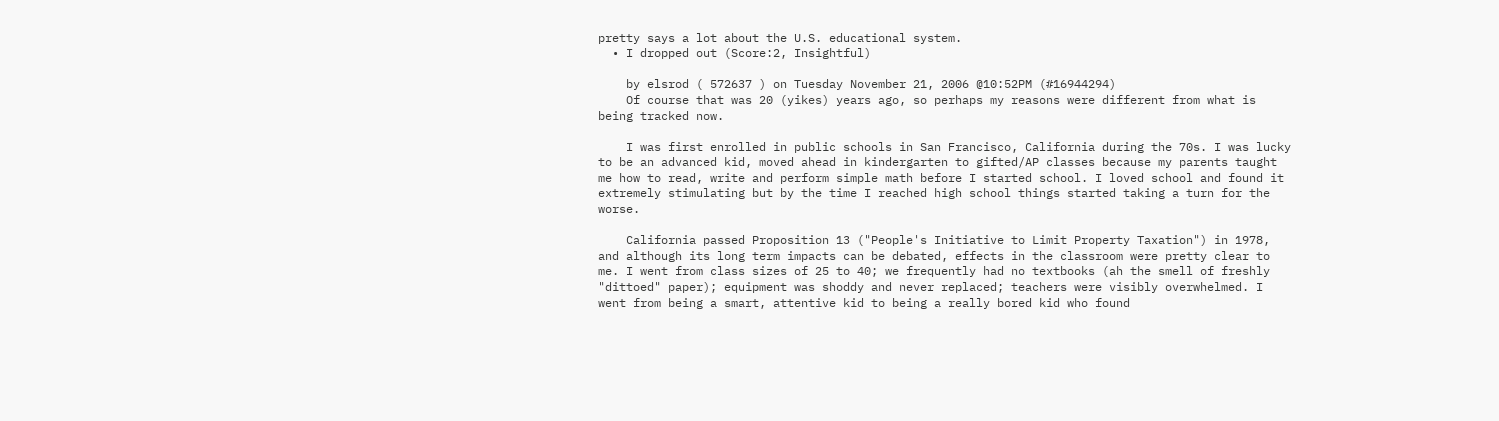pretty says a lot about the U.S. educational system.
  • I dropped out (Score:2, Insightful)

    by elsrod ( 572637 ) on Tuesday November 21, 2006 @10:52PM (#16944294)
    Of course that was 20 (yikes) years ago, so perhaps my reasons were different from what is being tracked now.

    I was first enrolled in public schools in San Francisco, California during the 70s. I was lucky to be an advanced kid, moved ahead in kindergarten to gifted/AP classes because my parents taught me how to read, write and perform simple math before I started school. I loved school and found it extremely stimulating but by the time I reached high school things started taking a turn for the worse.

    California passed Proposition 13 ("People's Initiative to Limit Property Taxation") in 1978, and although its long term impacts can be debated, effects in the classroom were pretty clear to me. I went from class sizes of 25 to 40; we frequently had no textbooks (ah the smell of freshly "dittoed" paper); equipment was shoddy and never replaced; teachers were visibly overwhelmed. I went from being a smart, attentive kid to being a really bored kid who found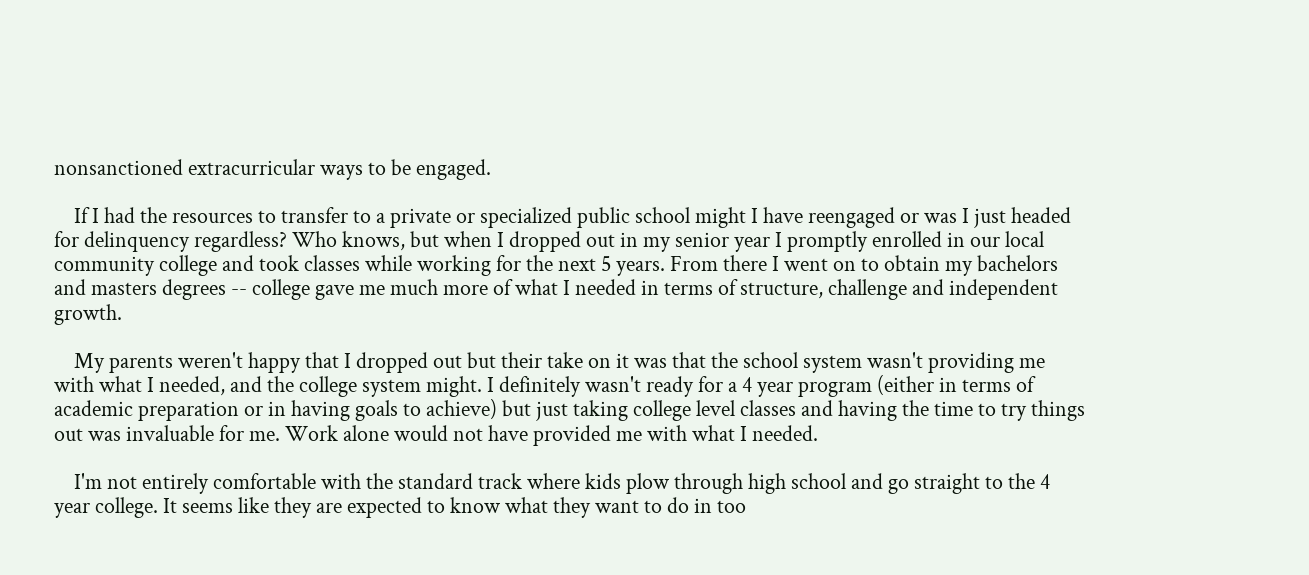nonsanctioned extracurricular ways to be engaged.

    If I had the resources to transfer to a private or specialized public school might I have reengaged or was I just headed for delinquency regardless? Who knows, but when I dropped out in my senior year I promptly enrolled in our local community college and took classes while working for the next 5 years. From there I went on to obtain my bachelors and masters degrees -- college gave me much more of what I needed in terms of structure, challenge and independent growth.

    My parents weren't happy that I dropped out but their take on it was that the school system wasn't providing me with what I needed, and the college system might. I definitely wasn't ready for a 4 year program (either in terms of academic preparation or in having goals to achieve) but just taking college level classes and having the time to try things out was invaluable for me. Work alone would not have provided me with what I needed.

    I'm not entirely comfortable with the standard track where kids plow through high school and go straight to the 4 year college. It seems like they are expected to know what they want to do in too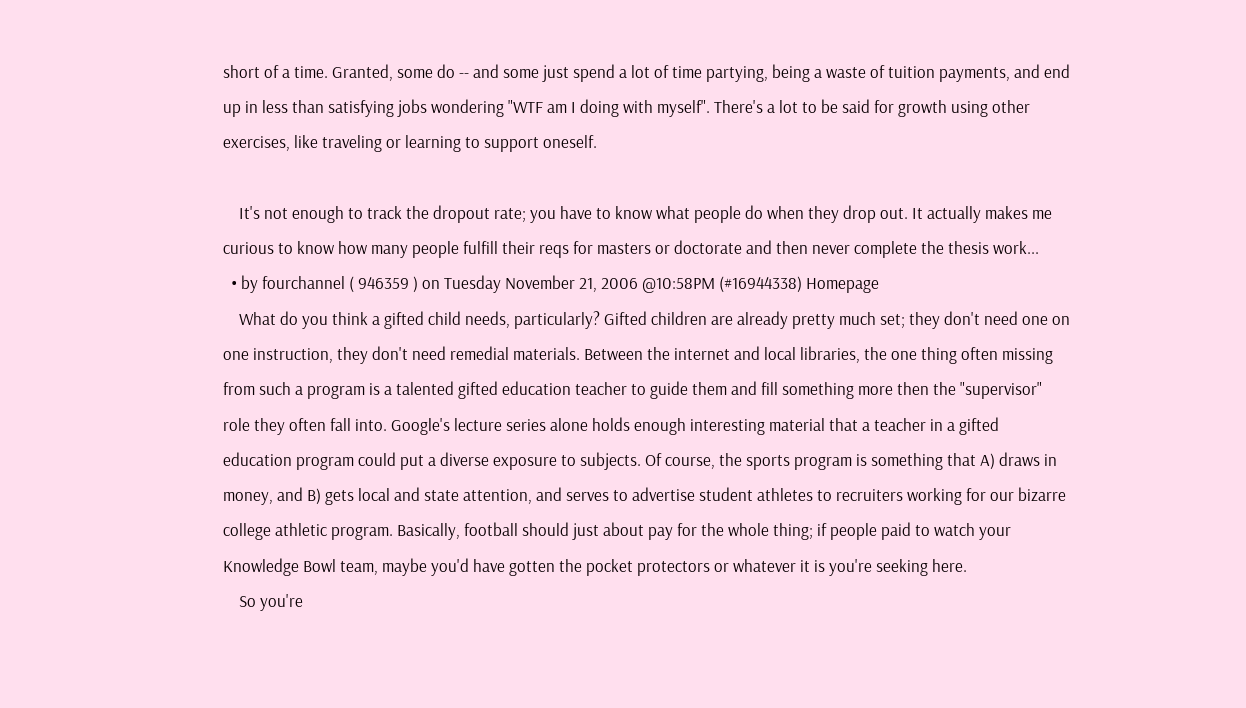short of a time. Granted, some do -- and some just spend a lot of time partying, being a waste of tuition payments, and end up in less than satisfying jobs wondering "WTF am I doing with myself". There's a lot to be said for growth using other exercises, like traveling or learning to support oneself.

    It's not enough to track the dropout rate; you have to know what people do when they drop out. It actually makes me curious to know how many people fulfill their reqs for masters or doctorate and then never complete the thesis work...
  • by fourchannel ( 946359 ) on Tuesday November 21, 2006 @10:58PM (#16944338) Homepage
    What do you think a gifted child needs, particularly? Gifted children are already pretty much set; they don't need one on one instruction, they don't need remedial materials. Between the internet and local libraries, the one thing often missing from such a program is a talented gifted education teacher to guide them and fill something more then the "supervisor" role they often fall into. Google's lecture series alone holds enough interesting material that a teacher in a gifted education program could put a diverse exposure to subjects. Of course, the sports program is something that A) draws in money, and B) gets local and state attention, and serves to advertise student athletes to recruiters working for our bizarre college athletic program. Basically, football should just about pay for the whole thing; if people paid to watch your Knowledge Bowl team, maybe you'd have gotten the pocket protectors or whatever it is you're seeking here.
    So you're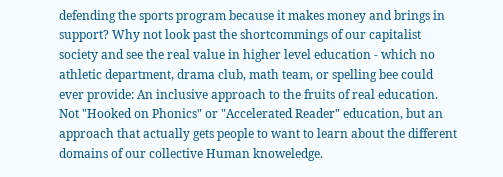defending the sports program because it makes money and brings in support? Why not look past the shortcommings of our capitalist society and see the real value in higher level education - which no athletic department, drama club, math team, or spelling bee could ever provide: An inclusive approach to the fruits of real education. Not "Hooked on Phonics" or "Accelerated Reader" education, but an approach that actually gets people to want to learn about the different domains of our collective Human knoweledge.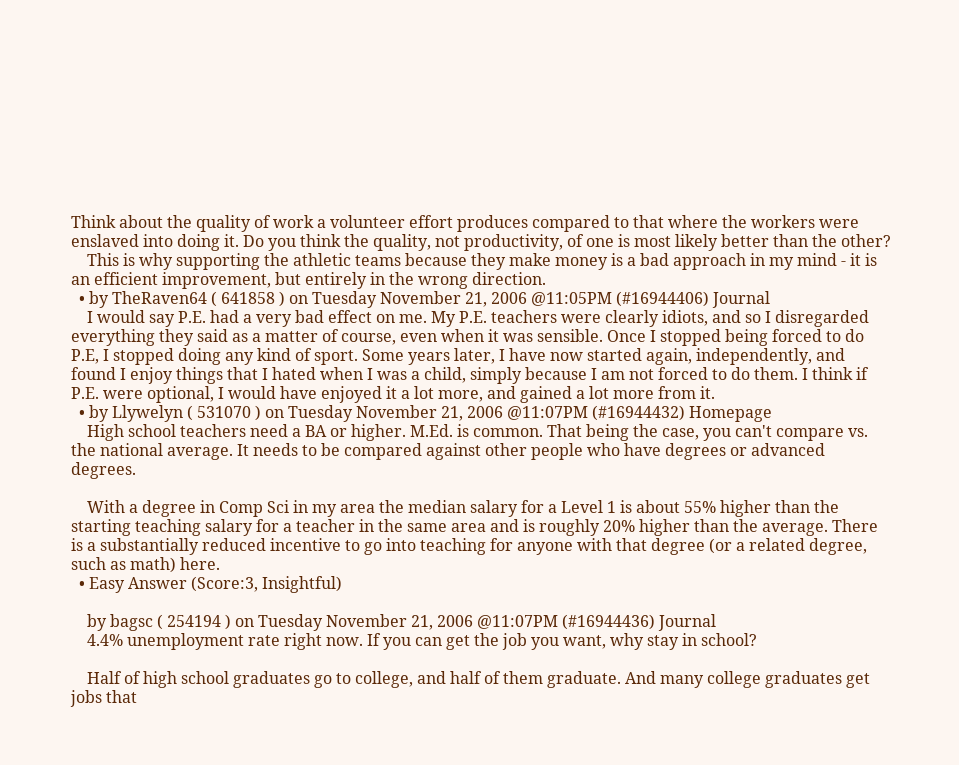Think about the quality of work a volunteer effort produces compared to that where the workers were enslaved into doing it. Do you think the quality, not productivity, of one is most likely better than the other?
    This is why supporting the athletic teams because they make money is a bad approach in my mind - it is an efficient improvement, but entirely in the wrong direction.
  • by TheRaven64 ( 641858 ) on Tuesday November 21, 2006 @11:05PM (#16944406) Journal
    I would say P.E. had a very bad effect on me. My P.E. teachers were clearly idiots, and so I disregarded everything they said as a matter of course, even when it was sensible. Once I stopped being forced to do P.E, I stopped doing any kind of sport. Some years later, I have now started again, independently, and found I enjoy things that I hated when I was a child, simply because I am not forced to do them. I think if P.E. were optional, I would have enjoyed it a lot more, and gained a lot more from it.
  • by Llywelyn ( 531070 ) on Tuesday November 21, 2006 @11:07PM (#16944432) Homepage
    High school teachers need a BA or higher. M.Ed. is common. That being the case, you can't compare vs. the national average. It needs to be compared against other people who have degrees or advanced degrees.

    With a degree in Comp Sci in my area the median salary for a Level 1 is about 55% higher than the starting teaching salary for a teacher in the same area and is roughly 20% higher than the average. There is a substantially reduced incentive to go into teaching for anyone with that degree (or a related degree, such as math) here.
  • Easy Answer (Score:3, Insightful)

    by bagsc ( 254194 ) on Tuesday November 21, 2006 @11:07PM (#16944436) Journal
    4.4% unemployment rate right now. If you can get the job you want, why stay in school?

    Half of high school graduates go to college, and half of them graduate. And many college graduates get jobs that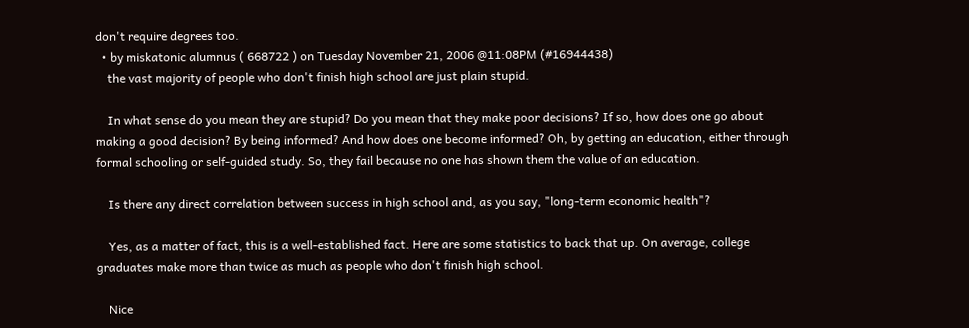don't require degrees too.
  • by miskatonic alumnus ( 668722 ) on Tuesday November 21, 2006 @11:08PM (#16944438)
    the vast majority of people who don't finish high school are just plain stupid.

    In what sense do you mean they are stupid? Do you mean that they make poor decisions? If so, how does one go about making a good decision? By being informed? And how does one become informed? Oh, by getting an education, either through formal schooling or self-guided study. So, they fail because no one has shown them the value of an education.

    Is there any direct correlation between success in high school and, as you say, "long-term economic health"?

    Yes, as a matter of fact, this is a well-established fact. Here are some statistics to back that up. On average, college graduates make more than twice as much as people who don't finish high school.

    Nice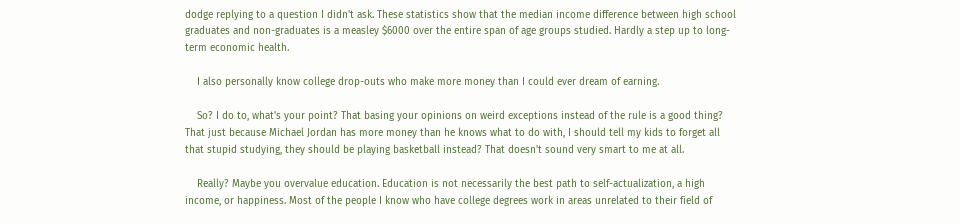dodge replying to a question I didn't ask. These statistics show that the median income difference between high school graduates and non-graduates is a measley $6000 over the entire span of age groups studied. Hardly a step up to long-term economic health.

    I also personally know college drop-outs who make more money than I could ever dream of earning.

    So? I do to, what's your point? That basing your opinions on weird exceptions instead of the rule is a good thing? That just because Michael Jordan has more money than he knows what to do with, I should tell my kids to forget all that stupid studying, they should be playing basketball instead? That doesn't sound very smart to me at all.

    Really? Maybe you overvalue education. Education is not necessarily the best path to self-actualization, a high income, or happiness. Most of the people I know who have college degrees work in areas unrelated to their field of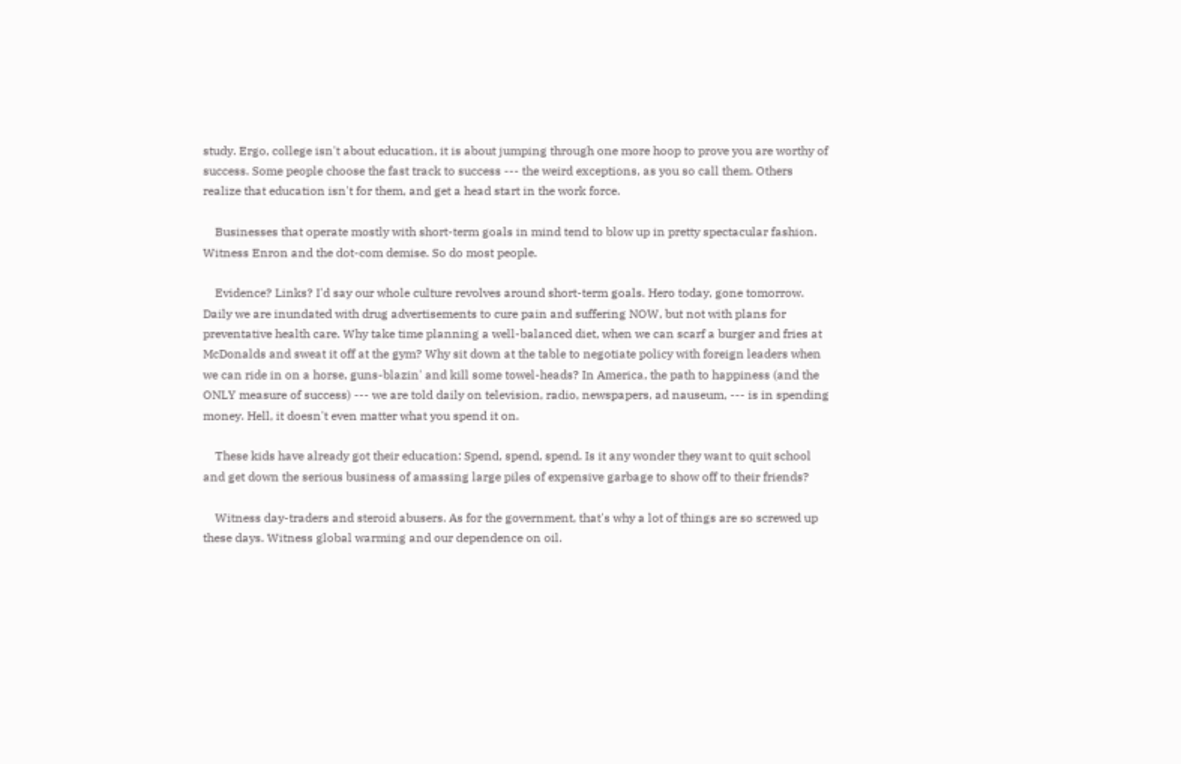study. Ergo, college isn't about education, it is about jumping through one more hoop to prove you are worthy of success. Some people choose the fast track to success --- the weird exceptions, as you so call them. Others realize that education isn't for them, and get a head start in the work force.

    Businesses that operate mostly with short-term goals in mind tend to blow up in pretty spectacular fashion. Witness Enron and the dot-com demise. So do most people.

    Evidence? Links? I'd say our whole culture revolves around short-term goals. Hero today, gone tomorrow. Daily we are inundated with drug advertisements to cure pain and suffering NOW, but not with plans for preventative health care. Why take time planning a well-balanced diet, when we can scarf a burger and fries at McDonalds and sweat it off at the gym? Why sit down at the table to negotiate policy with foreign leaders when we can ride in on a horse, guns-blazin' and kill some towel-heads? In America, the path to happiness (and the ONLY measure of success) --- we are told daily on television, radio, newspapers, ad nauseum, --- is in spending money. Hell, it doesn't even matter what you spend it on.

    These kids have already got their education: Spend, spend, spend. Is it any wonder they want to quit school and get down the serious business of amassing large piles of expensive garbage to show off to their friends?

    Witness day-traders and steroid abusers. As for the government, that's why a lot of things are so screwed up these days. Witness global warming and our dependence on oil.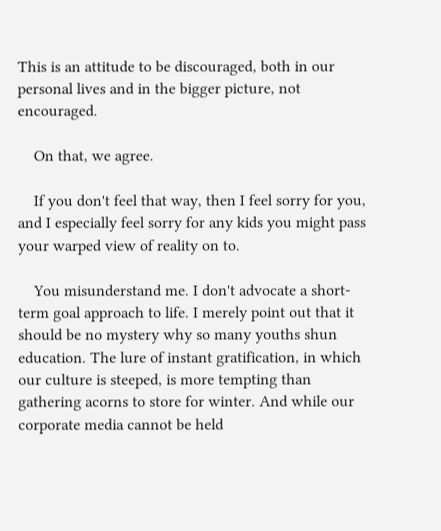This is an attitude to be discouraged, both in our personal lives and in the bigger picture, not encouraged.

    On that, we agree.

    If you don't feel that way, then I feel sorry for you, and I especially feel sorry for any kids you might pass your warped view of reality on to.

    You misunderstand me. I don't advocate a short-term goal approach to life. I merely point out that it should be no mystery why so many youths shun education. The lure of instant gratification, in which our culture is steeped, is more tempting than gathering acorns to store for winter. And while our corporate media cannot be held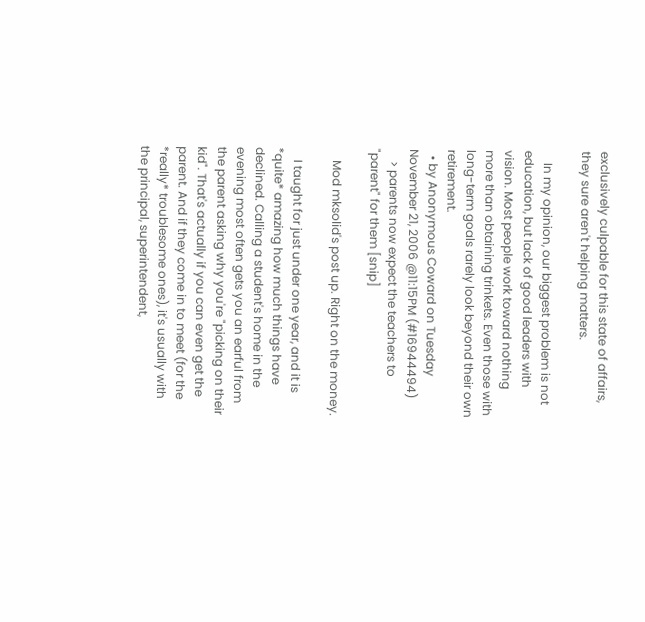exclusively culpable for this state of affairs, they sure aren't helping matters.

    In my opinion, our biggest problem is not education, but lack of good leaders with vision. Most people work toward nothing more than obtaining trinkets. Even those with long-term goals rarely look beyond their own retirement.
  • by Anonymous Coward on Tuesday November 21, 2006 @11:15PM (#16944494)
    > parents now expect the teachers to "parent" for them [snip]

    Mod mksolid's post up. Right on the money.

    I taught for just under one year, and it is *quite* amazing how much things have declined. Calling a student's home in the evening most often gets you an earful from the parent asking why you're "picking on their kid". That's actually if you can even get the parent. And if they come in to meet (for the *really* troublesome ones), it's usually with the principal, superintendent,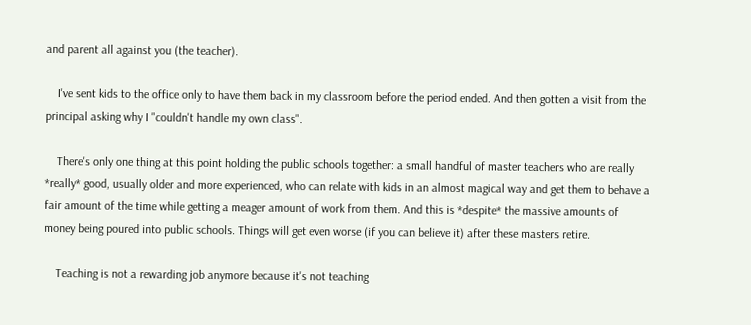and parent all against you (the teacher).

    I've sent kids to the office only to have them back in my classroom before the period ended. And then gotten a visit from the principal asking why I "couldn't handle my own class".

    There's only one thing at this point holding the public schools together: a small handful of master teachers who are really *really* good, usually older and more experienced, who can relate with kids in an almost magical way and get them to behave a fair amount of the time while getting a meager amount of work from them. And this is *despite* the massive amounts of money being poured into public schools. Things will get even worse (if you can believe it) after these masters retire.

    Teaching is not a rewarding job anymore because it's not teaching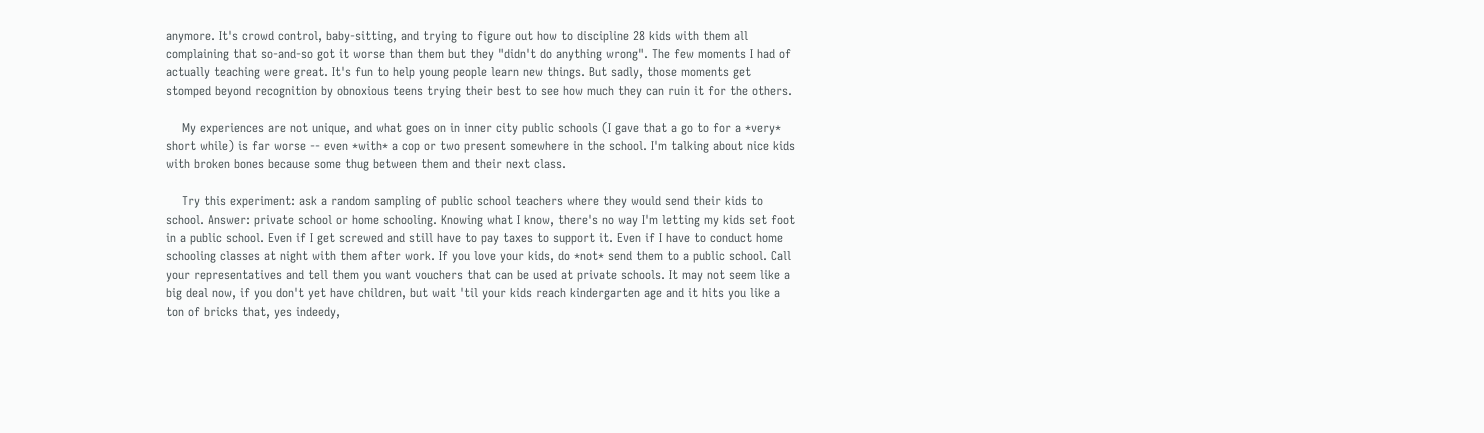anymore. It's crowd control, baby-sitting, and trying to figure out how to discipline 28 kids with them all complaining that so-and-so got it worse than them but they "didn't do anything wrong". The few moments I had of actually teaching were great. It's fun to help young people learn new things. But sadly, those moments get stomped beyond recognition by obnoxious teens trying their best to see how much they can ruin it for the others.

    My experiences are not unique, and what goes on in inner city public schools (I gave that a go to for a *very* short while) is far worse -- even *with* a cop or two present somewhere in the school. I'm talking about nice kids with broken bones because some thug between them and their next class.

    Try this experiment: ask a random sampling of public school teachers where they would send their kids to school. Answer: private school or home schooling. Knowing what I know, there's no way I'm letting my kids set foot in a public school. Even if I get screwed and still have to pay taxes to support it. Even if I have to conduct home schooling classes at night with them after work. If you love your kids, do *not* send them to a public school. Call your representatives and tell them you want vouchers that can be used at private schools. It may not seem like a big deal now, if you don't yet have children, but wait 'til your kids reach kindergarten age and it hits you like a ton of bricks that, yes indeedy,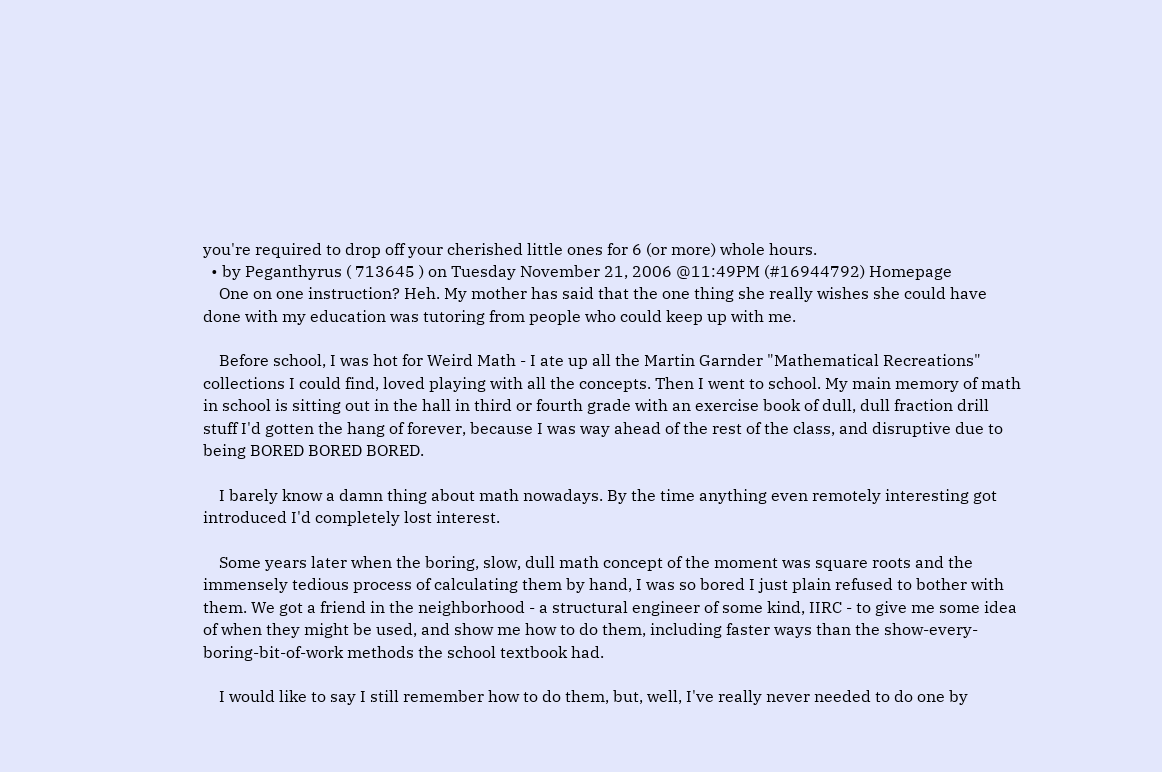you're required to drop off your cherished little ones for 6 (or more) whole hours.
  • by Peganthyrus ( 713645 ) on Tuesday November 21, 2006 @11:49PM (#16944792) Homepage
    One on one instruction? Heh. My mother has said that the one thing she really wishes she could have done with my education was tutoring from people who could keep up with me.

    Before school, I was hot for Weird Math - I ate up all the Martin Garnder "Mathematical Recreations" collections I could find, loved playing with all the concepts. Then I went to school. My main memory of math in school is sitting out in the hall in third or fourth grade with an exercise book of dull, dull fraction drill stuff I'd gotten the hang of forever, because I was way ahead of the rest of the class, and disruptive due to being BORED BORED BORED.

    I barely know a damn thing about math nowadays. By the time anything even remotely interesting got introduced I'd completely lost interest.

    Some years later when the boring, slow, dull math concept of the moment was square roots and the immensely tedious process of calculating them by hand, I was so bored I just plain refused to bother with them. We got a friend in the neighborhood - a structural engineer of some kind, IIRC - to give me some idea of when they might be used, and show me how to do them, including faster ways than the show-every-boring-bit-of-work methods the school textbook had.

    I would like to say I still remember how to do them, but, well, I've really never needed to do one by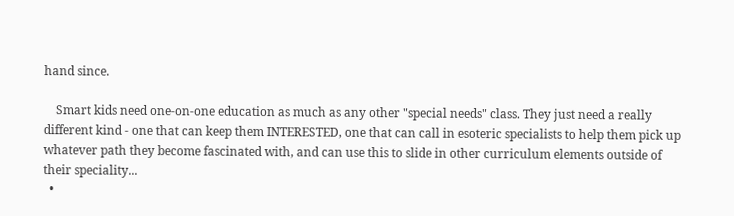hand since.

    Smart kids need one-on-one education as much as any other "special needs" class. They just need a really different kind - one that can keep them INTERESTED, one that can call in esoteric specialists to help them pick up whatever path they become fascinated with, and can use this to slide in other curriculum elements outside of their speciality...
  •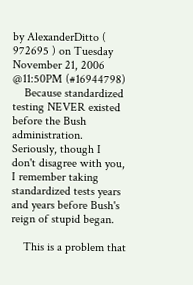by AlexanderDitto ( 972695 ) on Tuesday November 21, 2006 @11:50PM (#16944798)
    Because standardized testing NEVER existed before the Bush administration. Seriously, though I don't disagree with you, I remember taking standardized tests years and years before Bush's reign of stupid began.

    This is a problem that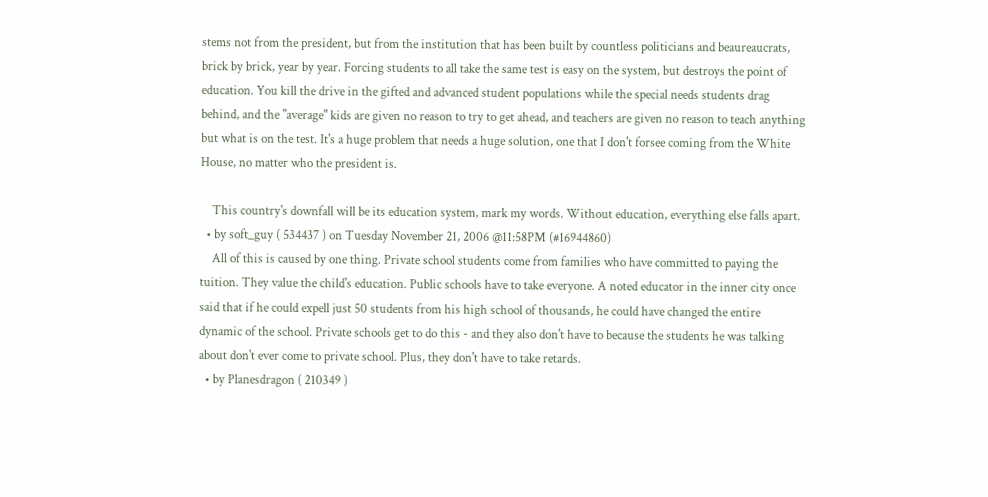stems not from the president, but from the institution that has been built by countless politicians and beaureaucrats, brick by brick, year by year. Forcing students to all take the same test is easy on the system, but destroys the point of education. You kill the drive in the gifted and advanced student populations while the special needs students drag behind, and the "average" kids are given no reason to try to get ahead, and teachers are given no reason to teach anything but what is on the test. It's a huge problem that needs a huge solution, one that I don't forsee coming from the White House, no matter who the president is.

    This country's downfall will be its education system, mark my words. Without education, everything else falls apart.
  • by soft_guy ( 534437 ) on Tuesday November 21, 2006 @11:58PM (#16944860)
    All of this is caused by one thing. Private school students come from families who have committed to paying the tuition. They value the child's education. Public schools have to take everyone. A noted educator in the inner city once said that if he could expell just 50 students from his high school of thousands, he could have changed the entire dynamic of the school. Private schools get to do this - and they also don't have to because the students he was talking about don't ever come to private school. Plus, they don't have to take retards.
  • by Planesdragon ( 210349 )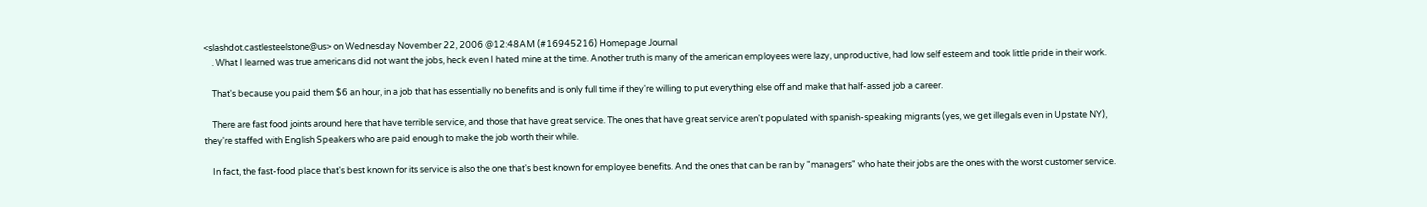<slashdot.castlesteelstone@us> on Wednesday November 22, 2006 @12:48AM (#16945216) Homepage Journal
    . What I learned was true americans did not want the jobs, heck even I hated mine at the time. Another truth is many of the american employees were lazy, unproductive, had low self esteem and took little pride in their work.

    That's because you paid them $6 an hour, in a job that has essentially no benefits and is only full time if they're willing to put everything else off and make that half-assed job a career.

    There are fast food joints around here that have terrible service, and those that have great service. The ones that have great service aren't populated with spanish-speaking migrants (yes, we get illegals even in Upstate NY), they're staffed with English Speakers who are paid enough to make the job worth their while.

    In fact, the fast-food place that's best known for its service is also the one that's best known for employee benefits. And the ones that can be ran by "managers" who hate their jobs are the ones with the worst customer service.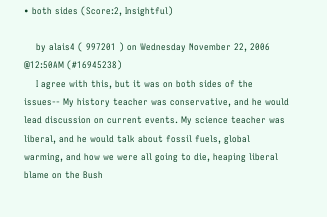• both sides (Score:2, Insightful)

    by alais4 ( 997201 ) on Wednesday November 22, 2006 @12:50AM (#16945238)
    I agree with this, but it was on both sides of the issues-- My history teacher was conservative, and he would lead discussion on current events. My science teacher was liberal, and he would talk about fossil fuels, global warming, and how we were all going to die, heaping liberal blame on the Bush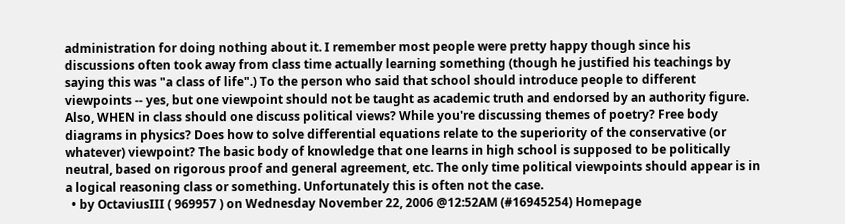administration for doing nothing about it. I remember most people were pretty happy though since his discussions often took away from class time actually learning something (though he justified his teachings by saying this was "a class of life".) To the person who said that school should introduce people to different viewpoints -- yes, but one viewpoint should not be taught as academic truth and endorsed by an authority figure. Also, WHEN in class should one discuss political views? While you're discussing themes of poetry? Free body diagrams in physics? Does how to solve differential equations relate to the superiority of the conservative (or whatever) viewpoint? The basic body of knowledge that one learns in high school is supposed to be politically neutral, based on rigorous proof and general agreement, etc. The only time political viewpoints should appear is in a logical reasoning class or something. Unfortunately this is often not the case.
  • by OctaviusIII ( 969957 ) on Wednesday November 22, 2006 @12:52AM (#16945254) Homepage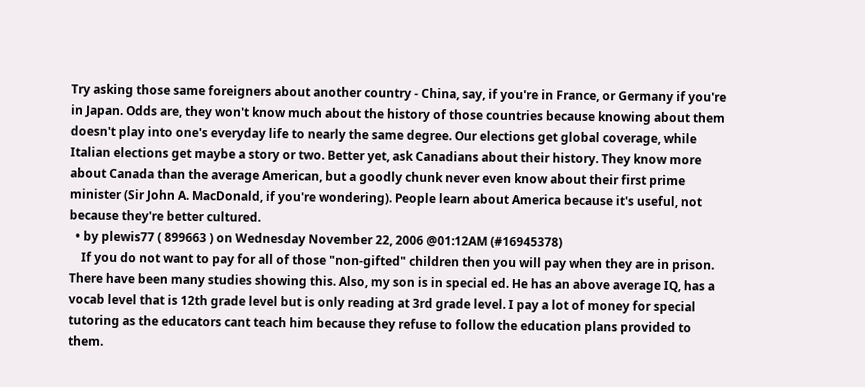Try asking those same foreigners about another country - China, say, if you're in France, or Germany if you're in Japan. Odds are, they won't know much about the history of those countries because knowing about them doesn't play into one's everyday life to nearly the same degree. Our elections get global coverage, while Italian elections get maybe a story or two. Better yet, ask Canadians about their history. They know more about Canada than the average American, but a goodly chunk never even know about their first prime minister (Sir John A. MacDonald, if you're wondering). People learn about America because it's useful, not because they're better cultured.
  • by plewis77 ( 899663 ) on Wednesday November 22, 2006 @01:12AM (#16945378)
    If you do not want to pay for all of those "non-gifted" children then you will pay when they are in prison. There have been many studies showing this. Also, my son is in special ed. He has an above average IQ, has a vocab level that is 12th grade level but is only reading at 3rd grade level. I pay a lot of money for special tutoring as the educators cant teach him because they refuse to follow the education plans provided to them.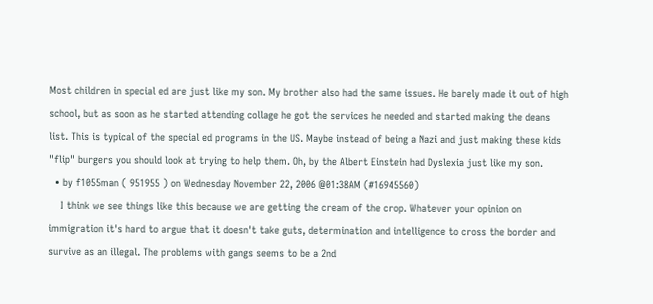Most children in special ed are just like my son. My brother also had the same issues. He barely made it out of high school, but as soon as he started attending collage he got the services he needed and started making the deans list. This is typical of the special ed programs in the US. Maybe instead of being a Nazi and just making these kids "flip" burgers you should look at trying to help them. Oh, by the Albert Einstein had Dyslexia just like my son.
  • by f1055man ( 951955 ) on Wednesday November 22, 2006 @01:38AM (#16945560)
    I think we see things like this because we are getting the cream of the crop. Whatever your opinion on immigration it's hard to argue that it doesn't take guts, determination and intelligence to cross the border and survive as an illegal. The problems with gangs seems to be a 2nd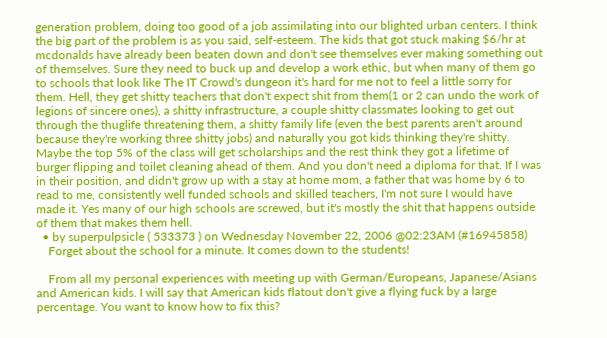generation problem, doing too good of a job assimilating into our blighted urban centers. I think the big part of the problem is as you said, self-esteem. The kids that got stuck making $6/hr at mcdonalds have already been beaten down and don't see themselves ever making something out of themselves. Sure they need to buck up and develop a work ethic, but when many of them go to schools that look like The IT Crowd's dungeon it's hard for me not to feel a little sorry for them. Hell, they get shitty teachers that don't expect shit from them(1 or 2 can undo the work of legions of sincere ones), a shitty infrastructure, a couple shitty classmates looking to get out through the thuglife threatening them, a shitty family life (even the best parents aren't around because they're working three shitty jobs) and naturally you got kids thinking they're shitty. Maybe the top 5% of the class will get scholarships and the rest think they got a lifetime of burger flipping and toilet cleaning ahead of them. And you don't need a diploma for that. If I was in their position, and didn't grow up with a stay at home mom, a father that was home by 6 to read to me, consistently well funded schools and skilled teachers, I'm not sure I would have made it. Yes many of our high schools are screwed, but it's mostly the shit that happens outside of them that makes them hell.
  • by superpulpsicle ( 533373 ) on Wednesday November 22, 2006 @02:23AM (#16945858)
    Forget about the school for a minute. It comes down to the students!

    From all my personal experiences with meeting up with German/Europeans, Japanese/Asians and American kids. I will say that American kids flatout don't give a flying fuck by a large percentage. You want to know how to fix this?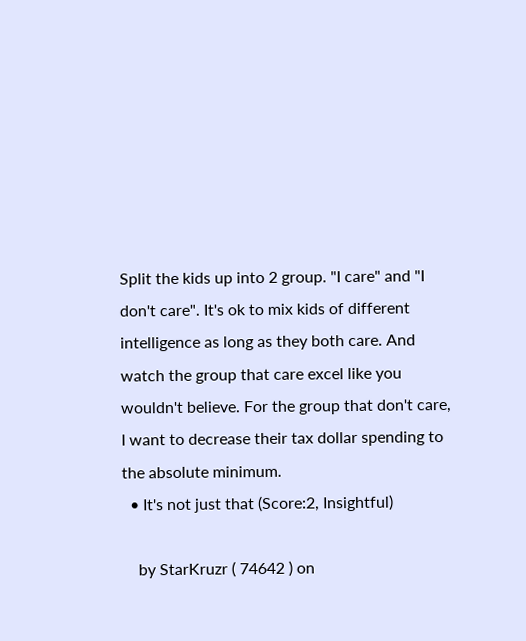Split the kids up into 2 group. "I care" and "I don't care". It's ok to mix kids of different intelligence as long as they both care. And watch the group that care excel like you wouldn't believe. For the group that don't care, I want to decrease their tax dollar spending to the absolute minimum.
  • It's not just that (Score:2, Insightful)

    by StarKruzr ( 74642 ) on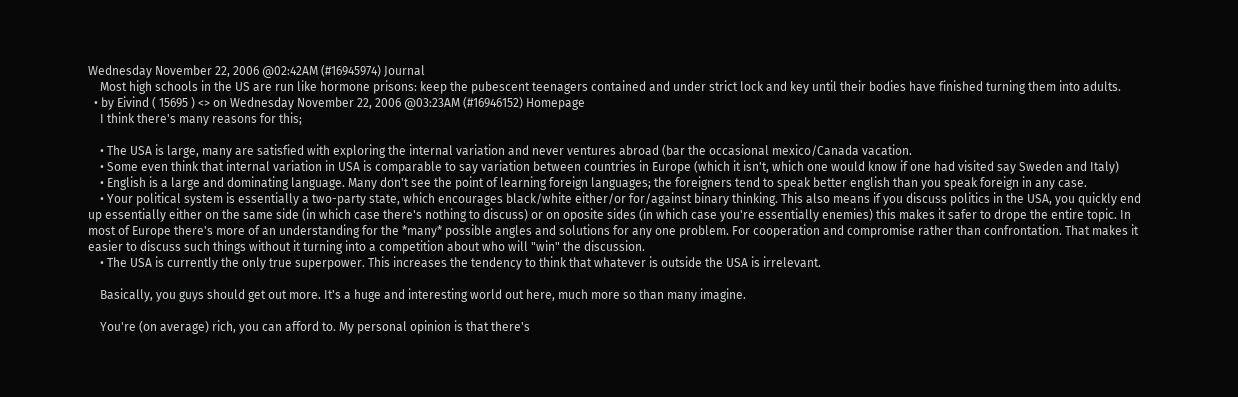Wednesday November 22, 2006 @02:42AM (#16945974) Journal
    Most high schools in the US are run like hormone prisons: keep the pubescent teenagers contained and under strict lock and key until their bodies have finished turning them into adults.
  • by Eivind ( 15695 ) <> on Wednesday November 22, 2006 @03:23AM (#16946152) Homepage
    I think there's many reasons for this;

    • The USA is large, many are satisfied with exploring the internal variation and never ventures abroad (bar the occasional mexico/Canada vacation.
    • Some even think that internal variation in USA is comparable to say variation between countries in Europe (which it isn't, which one would know if one had visited say Sweden and Italy)
    • English is a large and dominating language. Many don't see the point of learning foreign languages; the foreigners tend to speak better english than you speak foreign in any case.
    • Your political system is essentially a two-party state, which encourages black/white either/or for/against binary thinking. This also means if you discuss politics in the USA, you quickly end up essentially either on the same side (in which case there's nothing to discuss) or on oposite sides (in which case you're essentially enemies) this makes it safer to drope the entire topic. In most of Europe there's more of an understanding for the *many* possible angles and solutions for any one problem. For cooperation and compromise rather than confrontation. That makes it easier to discuss such things without it turning into a competition about who will "win" the discussion.
    • The USA is currently the only true superpower. This increases the tendency to think that whatever is outside the USA is irrelevant.

    Basically, you guys should get out more. It's a huge and interesting world out here, much more so than many imagine.

    You're (on average) rich, you can afford to. My personal opinion is that there's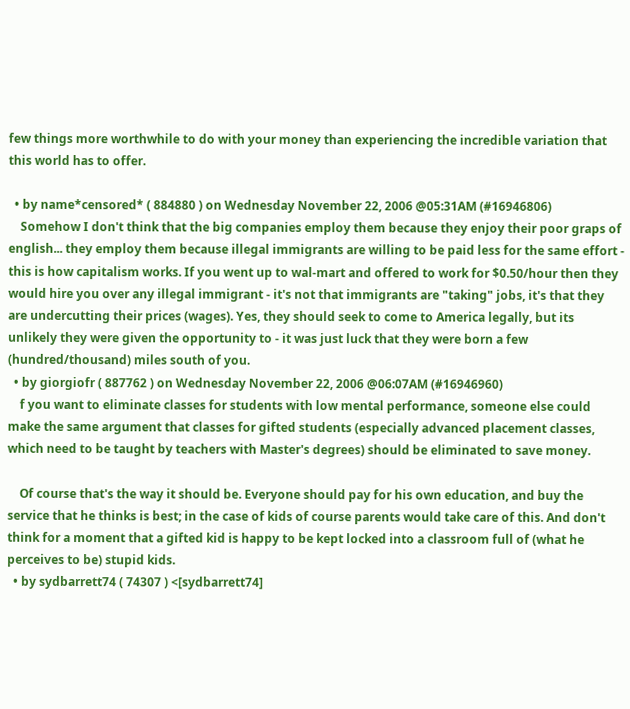few things more worthwhile to do with your money than experiencing the incredible variation that this world has to offer.

  • by name*censored* ( 884880 ) on Wednesday November 22, 2006 @05:31AM (#16946806)
    Somehow I don't think that the big companies employ them because they enjoy their poor graps of english... they employ them because illegal immigrants are willing to be paid less for the same effort - this is how capitalism works. If you went up to wal-mart and offered to work for $0.50/hour then they would hire you over any illegal immigrant - it's not that immigrants are "taking" jobs, it's that they are undercutting their prices (wages). Yes, they should seek to come to America legally, but its unlikely they were given the opportunity to - it was just luck that they were born a few (hundred/thousand) miles south of you.
  • by giorgiofr ( 887762 ) on Wednesday November 22, 2006 @06:07AM (#16946960)
    f you want to eliminate classes for students with low mental performance, someone else could make the same argument that classes for gifted students (especially advanced placement classes, which need to be taught by teachers with Master's degrees) should be eliminated to save money.

    Of course that's the way it should be. Everyone should pay for his own education, and buy the service that he thinks is best; in the case of kids of course parents would take care of this. And don't think for a moment that a gifted kid is happy to be kept locked into a classroom full of (what he perceives to be) stupid kids.
  • by sydbarrett74 ( 74307 ) <[sydbarrett74]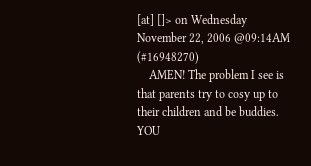[at] []> on Wednesday November 22, 2006 @09:14AM (#16948270)
    AMEN! The problem I see is that parents try to cosy up to their children and be buddies. YOU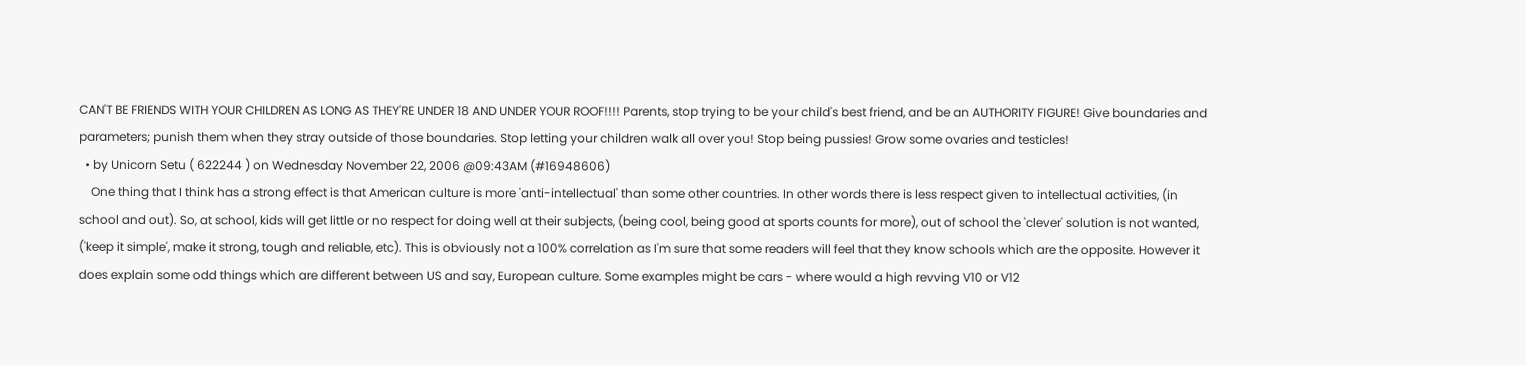CAN'T BE FRIENDS WITH YOUR CHILDREN AS LONG AS THEY'RE UNDER 18 AND UNDER YOUR ROOF!!!! Parents, stop trying to be your child's best friend, and be an AUTHORITY FIGURE! Give boundaries and parameters; punish them when they stray outside of those boundaries. Stop letting your children walk all over you! Stop being pussies! Grow some ovaries and testicles!
  • by Unicorn Setu ( 622244 ) on Wednesday November 22, 2006 @09:43AM (#16948606)
    One thing that I think has a strong effect is that American culture is more 'anti-intellectual' than some other countries. In other words there is less respect given to intellectual activities, (in school and out). So, at school, kids will get little or no respect for doing well at their subjects, (being cool, being good at sports counts for more), out of school the 'clever' solution is not wanted, ('keep it simple', make it strong, tough and reliable, etc). This is obviously not a 100% correlation as I'm sure that some readers will feel that they know schools which are the opposite. However it does explain some odd things which are different between US and say, European culture. Some examples might be cars - where would a high revving V10 or V12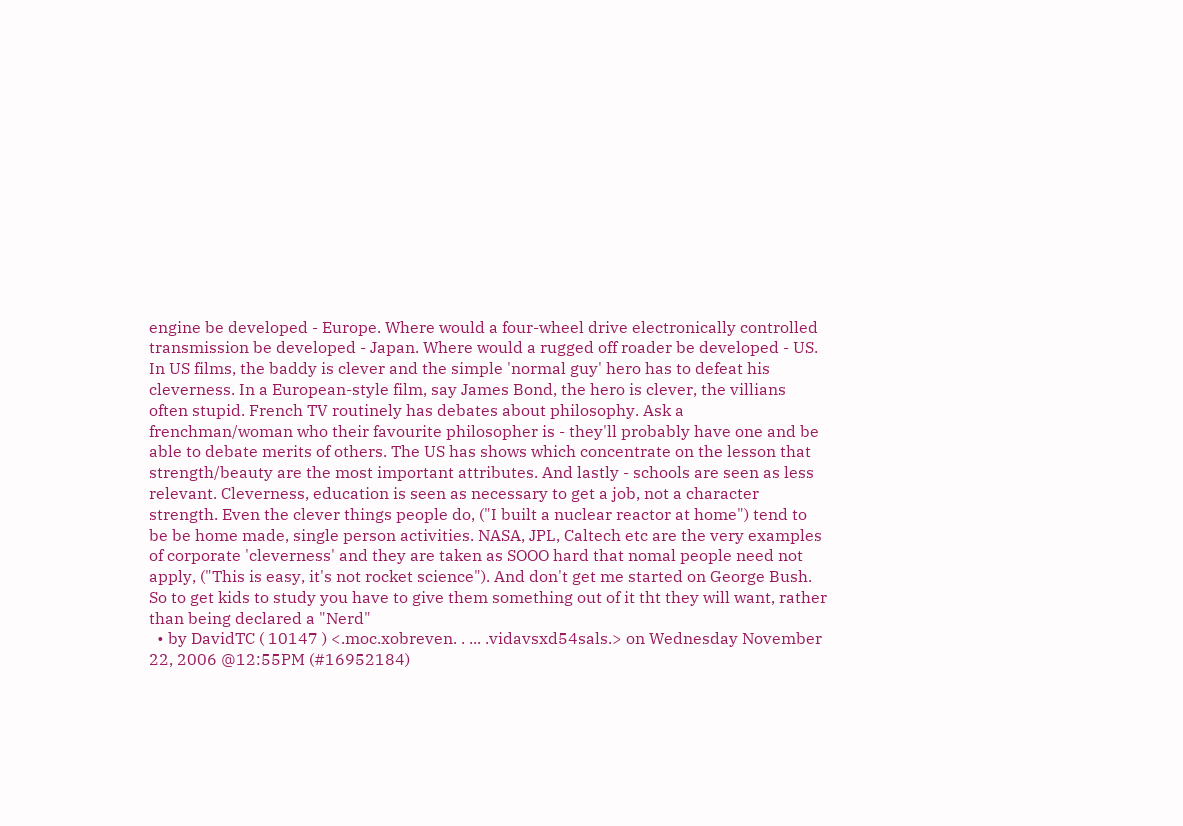engine be developed - Europe. Where would a four-wheel drive electronically controlled transmission be developed - Japan. Where would a rugged off roader be developed - US. In US films, the baddy is clever and the simple 'normal guy' hero has to defeat his cleverness. In a European-style film, say James Bond, the hero is clever, the villians often stupid. French TV routinely has debates about philosophy. Ask a frenchman/woman who their favourite philosopher is - they'll probably have one and be able to debate merits of others. The US has shows which concentrate on the lesson that strength/beauty are the most important attributes. And lastly - schools are seen as less relevant. Cleverness, education is seen as necessary to get a job, not a character strength. Even the clever things people do, ("I built a nuclear reactor at home") tend to be be home made, single person activities. NASA, JPL, Caltech etc are the very examples of corporate 'cleverness' and they are taken as SOOO hard that nomal people need not apply, ("This is easy, it's not rocket science"). And don't get me started on George Bush. So to get kids to study you have to give them something out of it tht they will want, rather than being declared a "Nerd"
  • by DavidTC ( 10147 ) <.moc.xobreven. . ... .vidavsxd54sals.> on Wednesday November 22, 2006 @12:55PM (#16952184)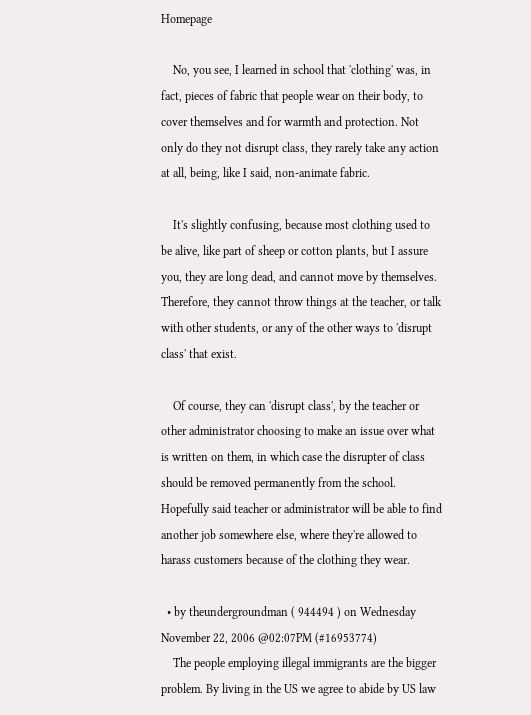Homepage

    No, you see, I learned in school that 'clothing' was, in fact, pieces of fabric that people wear on their body, to cover themselves and for warmth and protection. Not only do they not disrupt class, they rarely take any action at all, being, like I said, non-animate fabric.

    It's slightly confusing, because most clothing used to be alive, like part of sheep or cotton plants, but I assure you, they are long dead, and cannot move by themselves. Therefore, they cannot throw things at the teacher, or talk with other students, or any of the other ways to 'disrupt class' that exist.

    Of course, they can 'disrupt class', by the teacher or other administrator choosing to make an issue over what is written on them, in which case the disrupter of class should be removed permanently from the school. Hopefully said teacher or administrator will be able to find another job somewhere else, where they're allowed to harass customers because of the clothing they wear.

  • by theundergroundman ( 944494 ) on Wednesday November 22, 2006 @02:07PM (#16953774)
    The people employing illegal immigrants are the bigger problem. By living in the US we agree to abide by US law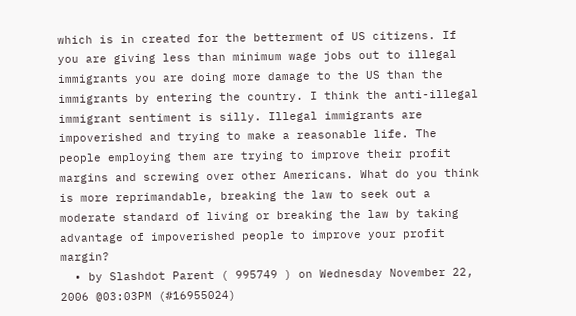which is in created for the betterment of US citizens. If you are giving less than minimum wage jobs out to illegal immigrants you are doing more damage to the US than the immigrants by entering the country. I think the anti-illegal immigrant sentiment is silly. Illegal immigrants are impoverished and trying to make a reasonable life. The people employing them are trying to improve their profit margins and screwing over other Americans. What do you think is more reprimandable, breaking the law to seek out a moderate standard of living or breaking the law by taking advantage of impoverished people to improve your profit margin?
  • by Slashdot Parent ( 995749 ) on Wednesday November 22, 2006 @03:03PM (#16955024)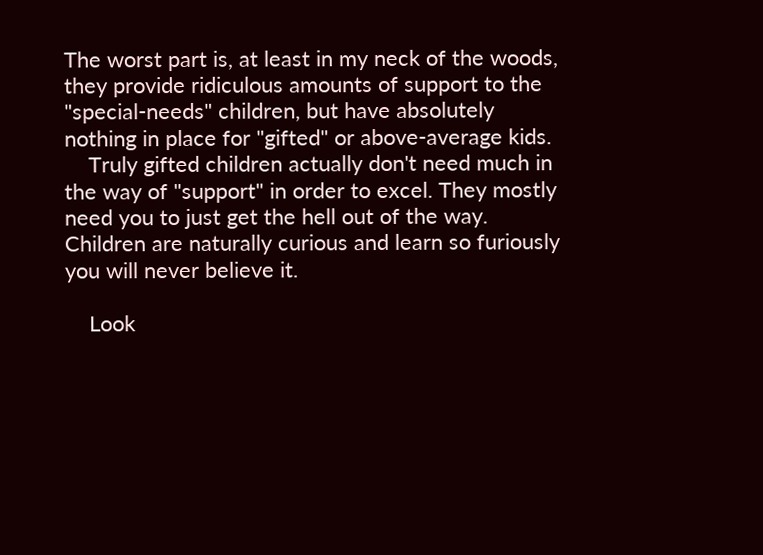The worst part is, at least in my neck of the woods, they provide ridiculous amounts of support to the "special-needs" children, but have absolutely nothing in place for "gifted" or above-average kids.
    Truly gifted children actually don't need much in the way of "support" in order to excel. They mostly need you to just get the hell out of the way. Children are naturally curious and learn so furiously you will never believe it.

    Look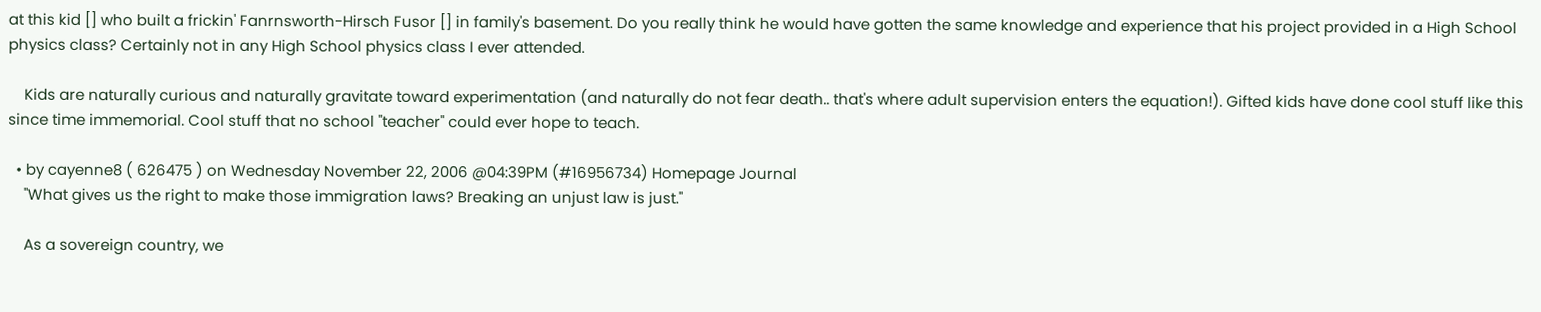at this kid [] who built a frickin' Fanrnsworth-Hirsch Fusor [] in family's basement. Do you really think he would have gotten the same knowledge and experience that his project provided in a High School physics class? Certainly not in any High School physics class I ever attended.

    Kids are naturally curious and naturally gravitate toward experimentation (and naturally do not fear death.. that's where adult supervision enters the equation!). Gifted kids have done cool stuff like this since time immemorial. Cool stuff that no school "teacher" could ever hope to teach.

  • by cayenne8 ( 626475 ) on Wednesday November 22, 2006 @04:39PM (#16956734) Homepage Journal
    "What gives us the right to make those immigration laws? Breaking an unjust law is just."

    As a sovereign country, we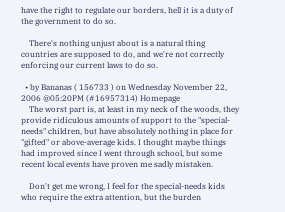have the right to regulate our borders, hell it is a duty of the government to do so.

    There's nothing unjust about is a natural thing countries are supposed to do, and we're not correctly enforcing our current laws to do so.

  • by Bananas ( 156733 ) on Wednesday November 22, 2006 @05:20PM (#16957314) Homepage
    The worst part is, at least in my neck of the woods, they provide ridiculous amounts of support to the "special-needs" children, but have absolutely nothing in place for "gifted" or above-average kids. I thought maybe things had improved since I went through school, but some recent local events have proven me sadly mistaken.

    Don't get me wrong, I feel for the special-needs kids who require the extra attention, but the burden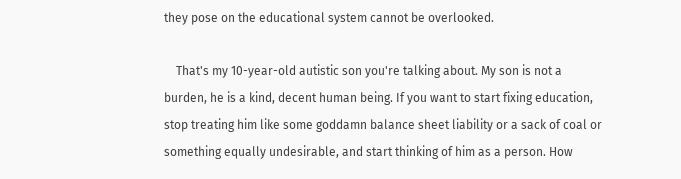they pose on the educational system cannot be overlooked.

    That's my 10-year-old autistic son you're talking about. My son is not a burden, he is a kind, decent human being. If you want to start fixing education, stop treating him like some goddamn balance sheet liability or a sack of coal or something equally undesirable, and start thinking of him as a person. How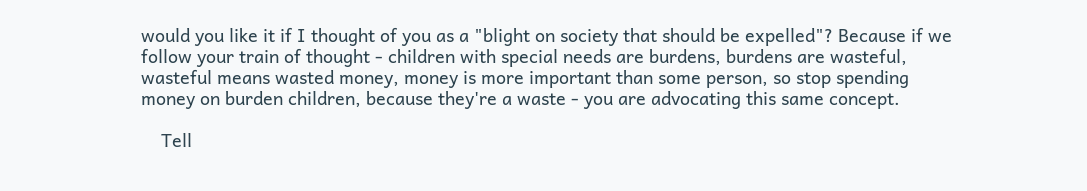would you like it if I thought of you as a "blight on society that should be expelled"? Because if we follow your train of thought - children with special needs are burdens, burdens are wasteful, wasteful means wasted money, money is more important than some person, so stop spending money on burden children, because they're a waste - you are advocating this same concept.

    Tell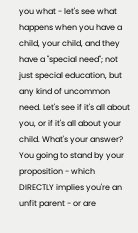you what - let's see what happens when you have a child, your child, and they have a "special need"; not just special education, but any kind of uncommon need. Let's see if it's all about you, or if it's all about your child. What's your answer? You going to stand by your proposition - which DIRECTLY implies you're an unfit parent - or are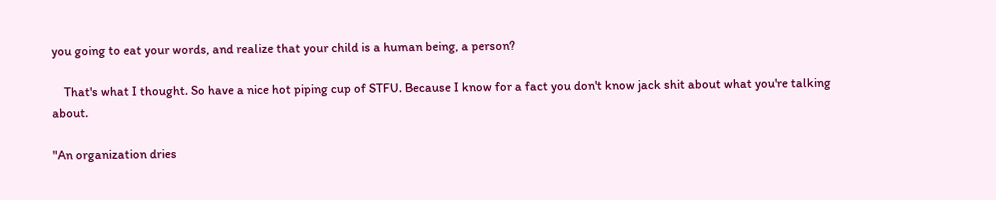you going to eat your words, and realize that your child is a human being, a person?

    That's what I thought. So have a nice hot piping cup of STFU. Because I know for a fact you don't know jack shit about what you're talking about.

"An organization dries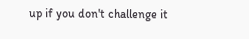up if you don't challenge it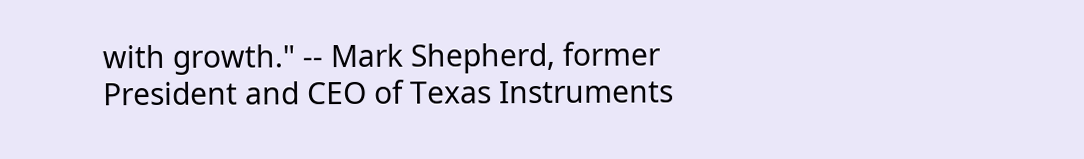with growth." -- Mark Shepherd, former President and CEO of Texas Instruments